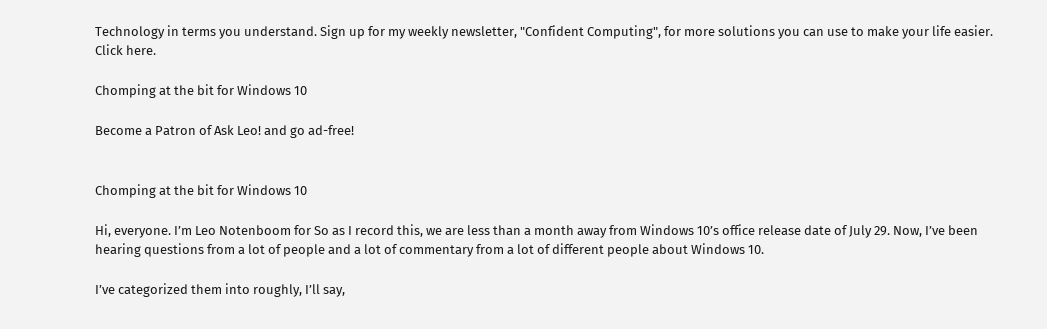Technology in terms you understand. Sign up for my weekly newsletter, "Confident Computing", for more solutions you can use to make your life easier. Click here.

Chomping at the bit for Windows 10

Become a Patron of Ask Leo! and go ad-free!


Chomping at the bit for Windows 10

Hi, everyone. I’m Leo Notenboom for So as I record this, we are less than a month away from Windows 10’s office release date of July 29. Now, I’ve been hearing questions from a lot of people and a lot of commentary from a lot of different people about Windows 10.

I’ve categorized them into roughly, I’ll say,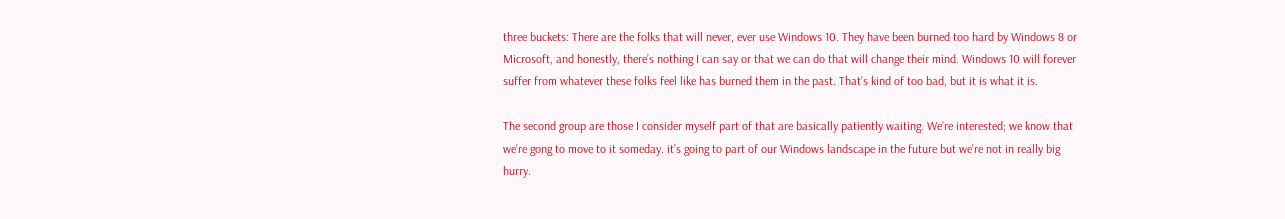three buckets: There are the folks that will never, ever use Windows 10. They have been burned too hard by Windows 8 or Microsoft, and honestly, there’s nothing I can say or that we can do that will change their mind. Windows 10 will forever suffer from whatever these folks feel like has burned them in the past. That’s kind of too bad, but it is what it is.

The second group are those I consider myself part of that are basically patiently waiting. We’re interested; we know that we’re gong to move to it someday. it’s going to part of our Windows landscape in the future but we’re not in really big hurry.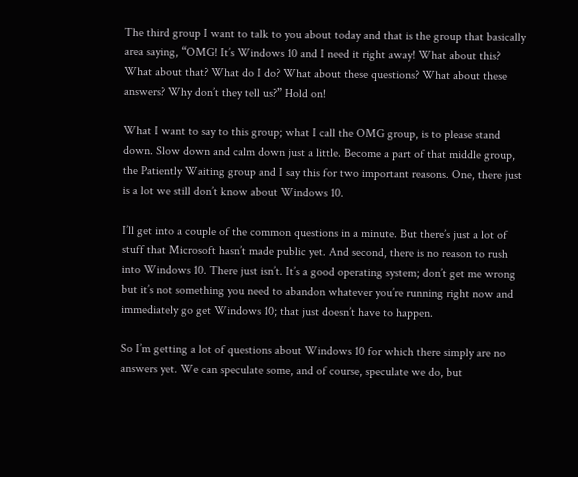The third group I want to talk to you about today and that is the group that basically area saying, “OMG! It’s Windows 10 and I need it right away! What about this? What about that? What do I do? What about these questions? What about these answers? Why don’t they tell us?” Hold on!

What I want to say to this group; what I call the OMG group, is to please stand down. Slow down and calm down just a little. Become a part of that middle group, the Patiently Waiting group and I say this for two important reasons. One, there just is a lot we still don’t know about Windows 10.

I’ll get into a couple of the common questions in a minute. But there’s just a lot of stuff that Microsoft hasn’t made public yet. And second, there is no reason to rush into Windows 10. There just isn’t. It’s a good operating system; don’t get me wrong but it’s not something you need to abandon whatever you’re running right now and immediately go get Windows 10; that just doesn’t have to happen.

So I’m getting a lot of questions about Windows 10 for which there simply are no answers yet. We can speculate some, and of course, speculate we do, but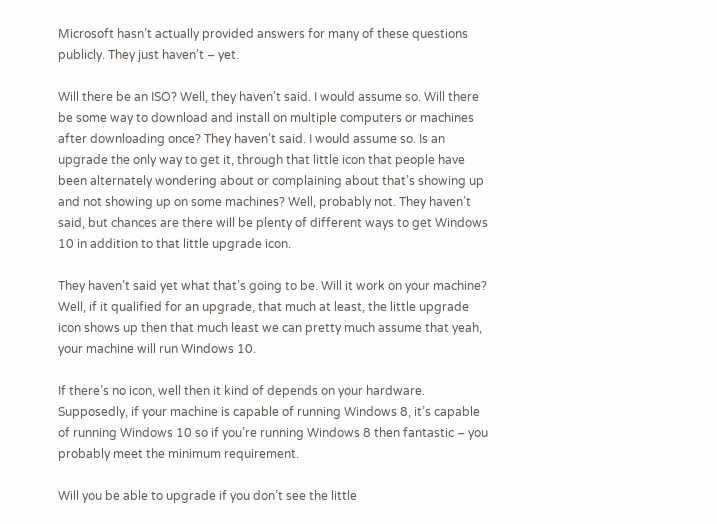Microsoft hasn’t actually provided answers for many of these questions publicly. They just haven’t – yet.

Will there be an ISO? Well, they haven’t said. I would assume so. Will there be some way to download and install on multiple computers or machines after downloading once? They haven’t said. I would assume so. Is an upgrade the only way to get it, through that little icon that people have been alternately wondering about or complaining about that’s showing up and not showing up on some machines? Well, probably not. They haven’t said, but chances are there will be plenty of different ways to get Windows 10 in addition to that little upgrade icon.

They haven’t said yet what that’s going to be. Will it work on your machine? Well, if it qualified for an upgrade, that much at least, the little upgrade icon shows up then that much least we can pretty much assume that yeah, your machine will run Windows 10.

If there’s no icon, well then it kind of depends on your hardware. Supposedly, if your machine is capable of running Windows 8, it’s capable of running Windows 10 so if you’re running Windows 8 then fantastic – you probably meet the minimum requirement.

Will you be able to upgrade if you don’t see the little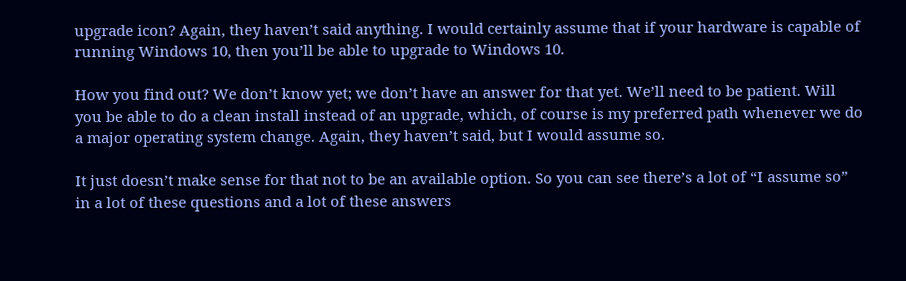upgrade icon? Again, they haven’t said anything. I would certainly assume that if your hardware is capable of running Windows 10, then you’ll be able to upgrade to Windows 10.

How you find out? We don’t know yet; we don’t have an answer for that yet. We’ll need to be patient. Will you be able to do a clean install instead of an upgrade, which, of course is my preferred path whenever we do a major operating system change. Again, they haven’t said, but I would assume so.

It just doesn’t make sense for that not to be an available option. So you can see there’s a lot of “I assume so” in a lot of these questions and a lot of these answers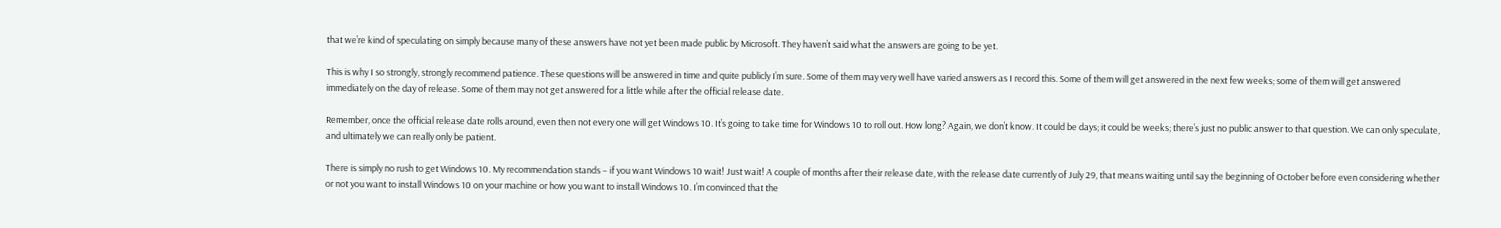that we’re kind of speculating on simply because many of these answers have not yet been made public by Microsoft. They haven’t said what the answers are going to be yet.

This is why I so strongly, strongly recommend patience. These questions will be answered in time and quite publicly I’m sure. Some of them may very well have varied answers as I record this. Some of them will get answered in the next few weeks; some of them will get answered immediately on the day of release. Some of them may not get answered for a little while after the official release date.

Remember, once the official release date rolls around, even then not every one will get Windows 10. It’s going to take time for Windows 10 to roll out. How long? Again, we don’t know. It could be days; it could be weeks; there’s just no public answer to that question. We can only speculate, and ultimately we can really only be patient.

There is simply no rush to get Windows 10. My recommendation stands – if you want Windows 10 wait! Just wait! A couple of months after their release date, with the release date currently of July 29, that means waiting until say the beginning of October before even considering whether or not you want to install Windows 10 on your machine or how you want to install Windows 10. I’m convinced that the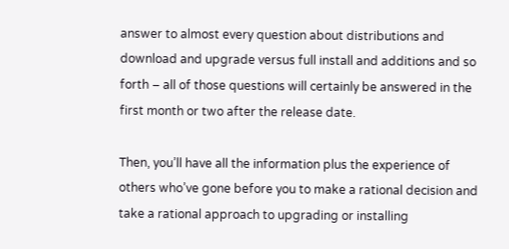answer to almost every question about distributions and download and upgrade versus full install and additions and so forth – all of those questions will certainly be answered in the first month or two after the release date.

Then, you’ll have all the information plus the experience of others who’ve gone before you to make a rational decision and take a rational approach to upgrading or installing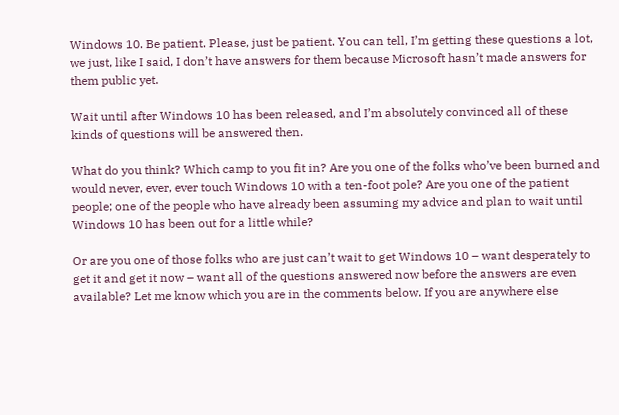Windows 10. Be patient. Please, just be patient. You can tell, I’m getting these questions a lot, we just, like I said, I don’t have answers for them because Microsoft hasn’t made answers for them public yet.

Wait until after Windows 10 has been released, and I’m absolutely convinced all of these kinds of questions will be answered then.

What do you think? Which camp to you fit in? Are you one of the folks who’ve been burned and would never, ever, ever touch Windows 10 with a ten-foot pole? Are you one of the patient people; one of the people who have already been assuming my advice and plan to wait until Windows 10 has been out for a little while?

Or are you one of those folks who are just can’t wait to get Windows 10 – want desperately to get it and get it now – want all of the questions answered now before the answers are even available? Let me know which you are in the comments below. If you are anywhere else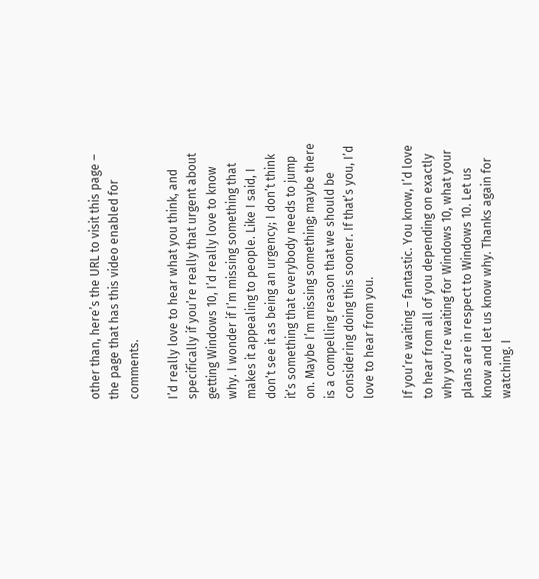other than, here’s the URL to visit this page – the page that has this video enabled for comments.

I’d really love to hear what you think, and specifically if you’re really that urgent about getting Windows 10, I’d really love to know why. I wonder if I’m missing something that makes it appealing to people. Like I said, I don’t see it as being an urgency; I don’t think it’s something that everybody needs to jump on. Maybe I’m missing something; maybe there is a compelling reason that we should be considering doing this sooner. If that’s you, I’d love to hear from you.

If you’re waiting – fantastic. You know, I’d love to hear from all of you depending on exactly why you’re waiting for Windows 10, what your plans are in respect to Windows 10. Let us know and let us know why. Thanks again for watching. I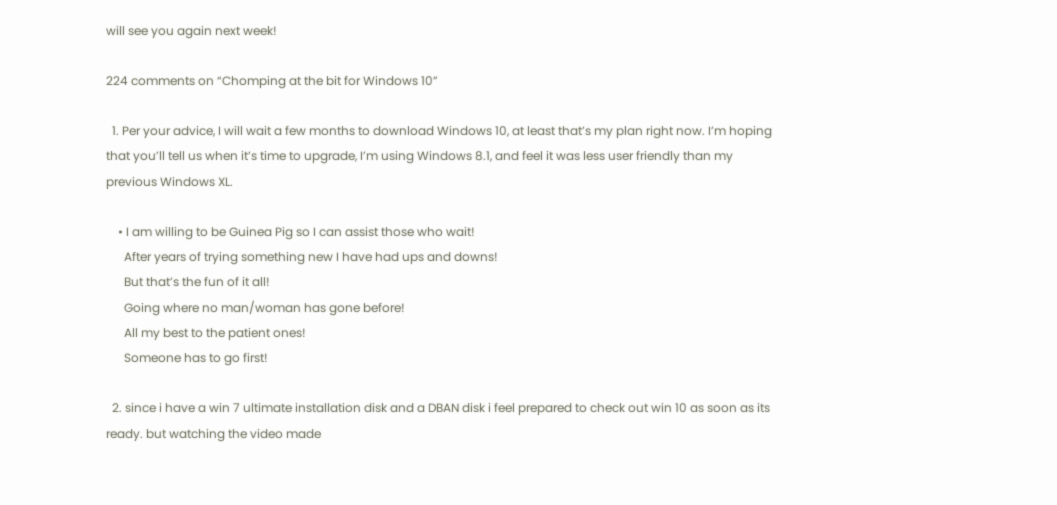will see you again next week!

224 comments on “Chomping at the bit for Windows 10”

  1. Per your advice, I will wait a few months to download Windows 10, at least that’s my plan right now. I’m hoping that you’ll tell us when it’s time to upgrade, I’m using Windows 8.1, and feel it was less user friendly than my previous Windows XL.

    • I am willing to be Guinea Pig so I can assist those who wait!
      After years of trying something new I have had ups and downs!
      But that’s the fun of it all!
      Going where no man/woman has gone before!
      All my best to the patient ones!
      Someone has to go first!

  2. since i have a win 7 ultimate installation disk and a DBAN disk i feel prepared to check out win 10 as soon as its ready. but watching the video made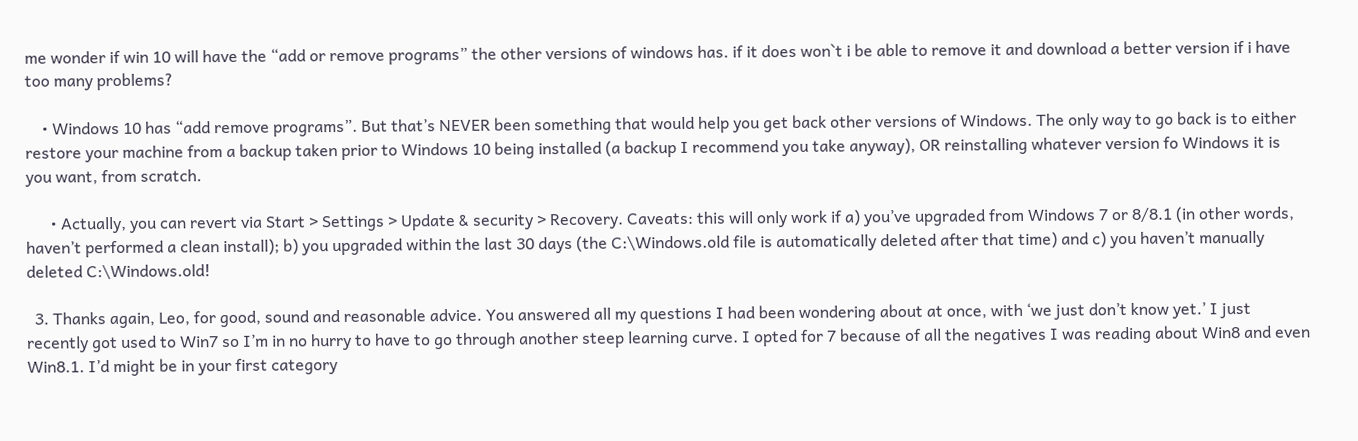me wonder if win 10 will have the “add or remove programs” the other versions of windows has. if it does won`t i be able to remove it and download a better version if i have too many problems?

    • Windows 10 has “add remove programs”. But that’s NEVER been something that would help you get back other versions of Windows. The only way to go back is to either restore your machine from a backup taken prior to Windows 10 being installed (a backup I recommend you take anyway), OR reinstalling whatever version fo Windows it is you want, from scratch.

      • Actually, you can revert via Start > Settings > Update & security > Recovery. Caveats: this will only work if a) you’ve upgraded from Windows 7 or 8/8.1 (in other words, haven’t performed a clean install); b) you upgraded within the last 30 days (the C:\Windows.old file is automatically deleted after that time) and c) you haven’t manually deleted C:\Windows.old!

  3. Thanks again, Leo, for good, sound and reasonable advice. You answered all my questions I had been wondering about at once, with ‘we just don’t know yet.’ I just recently got used to Win7 so I’m in no hurry to have to go through another steep learning curve. I opted for 7 because of all the negatives I was reading about Win8 and even Win8.1. I’d might be in your first category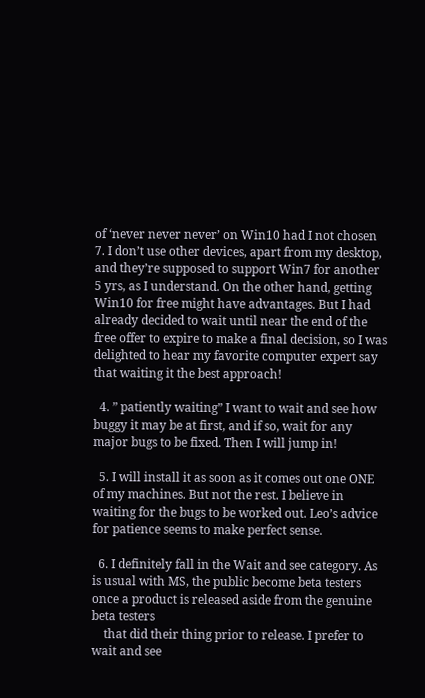of ‘never never never’ on Win10 had I not chosen 7. I don’t use other devices, apart from my desktop, and they’re supposed to support Win7 for another 5 yrs, as I understand. On the other hand, getting Win10 for free might have advantages. But I had already decided to wait until near the end of the free offer to expire to make a final decision, so I was delighted to hear my favorite computer expert say that waiting it the best approach!

  4. ” patiently waiting” I want to wait and see how buggy it may be at first, and if so, wait for any major bugs to be fixed. Then I will jump in!

  5. I will install it as soon as it comes out one ONE of my machines. But not the rest. I believe in waiting for the bugs to be worked out. Leo’s advice for patience seems to make perfect sense.

  6. I definitely fall in the Wait and see category. As is usual with MS, the public become beta testers once a product is released aside from the genuine beta testers
    that did their thing prior to release. I prefer to wait and see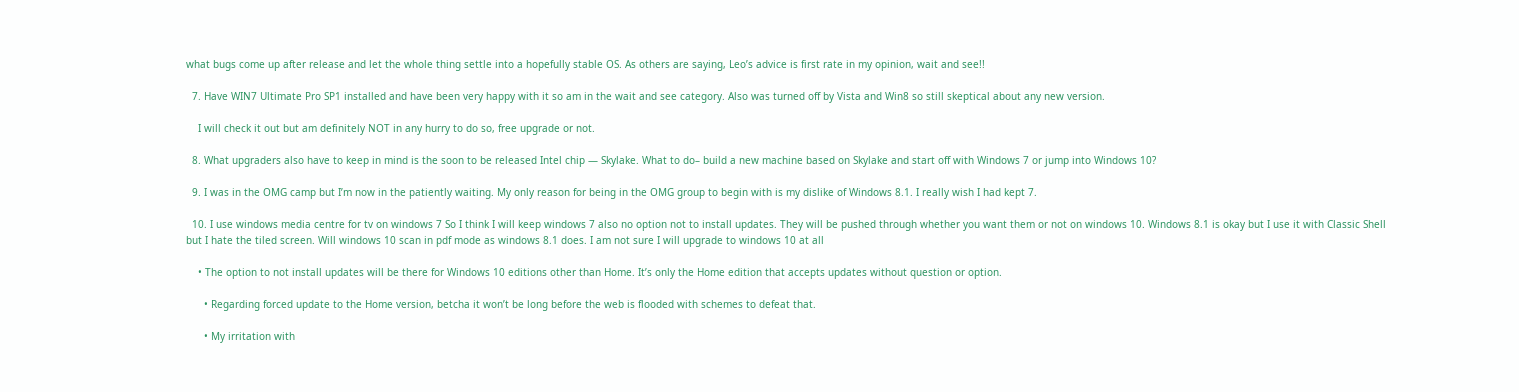what bugs come up after release and let the whole thing settle into a hopefully stable OS. As others are saying, Leo’s advice is first rate in my opinion, wait and see!!

  7. Have WIN7 Ultimate Pro SP1 installed and have been very happy with it so am in the wait and see category. Also was turned off by Vista and Win8 so still skeptical about any new version.

    I will check it out but am definitely NOT in any hurry to do so, free upgrade or not.

  8. What upgraders also have to keep in mind is the soon to be released Intel chip — Skylake. What to do– build a new machine based on Skylake and start off with Windows 7 or jump into Windows 10?

  9. I was in the OMG camp but I’m now in the patiently waiting. My only reason for being in the OMG group to begin with is my dislike of Windows 8.1. I really wish I had kept 7.

  10. I use windows media centre for tv on windows 7 So I think I will keep windows 7 also no option not to install updates. They will be pushed through whether you want them or not on windows 10. Windows 8.1 is okay but I use it with Classic Shell but I hate the tiled screen. Will windows 10 scan in pdf mode as windows 8.1 does. I am not sure I will upgrade to windows 10 at all

    • The option to not install updates will be there for Windows 10 editions other than Home. It’s only the Home edition that accepts updates without question or option.

      • Regarding forced update to the Home version, betcha it won’t be long before the web is flooded with schemes to defeat that.

      • My irritation with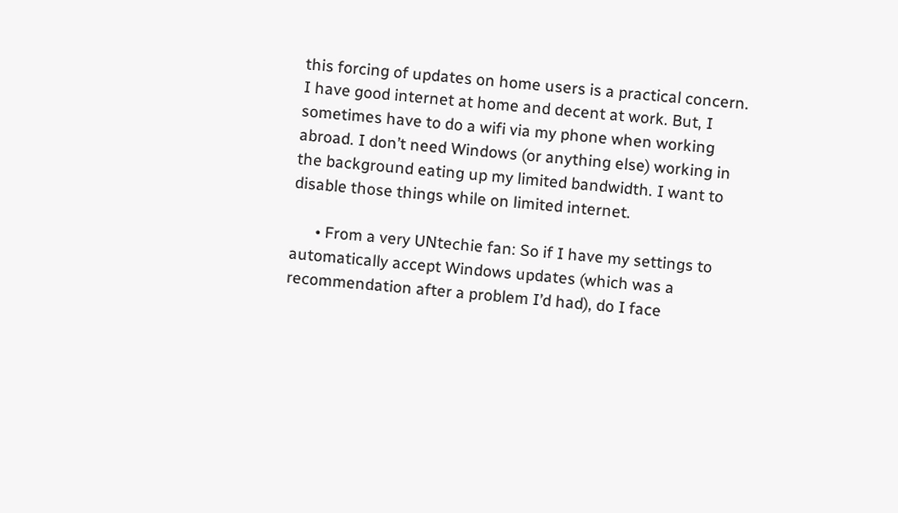this forcing of updates on home users is a practical concern. I have good internet at home and decent at work. But, I sometimes have to do a wifi via my phone when working abroad. I don’t need Windows (or anything else) working in the background eating up my limited bandwidth. I want to disable those things while on limited internet.

      • From a very UNtechie fan: So if I have my settings to automatically accept Windows updates (which was a recommendation after a problem I’d had), do I face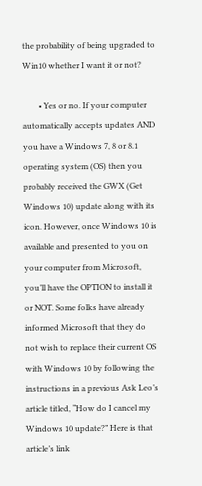the probability of being upgraded to Win10 whether I want it or not?

        • Yes or no. If your computer automatically accepts updates AND you have a Windows 7, 8 or 8.1 operating system (OS) then you probably received the GWX (Get Windows 10) update along with its icon. However, once Windows 10 is available and presented to you on your computer from Microsoft, you’ll have the OPTION to install it or NOT. Some folks have already informed Microsoft that they do not wish to replace their current OS with Windows 10 by following the instructions in a previous Ask Leo’s article titled, “How do I cancel my Windows 10 update?” Here is that article’s link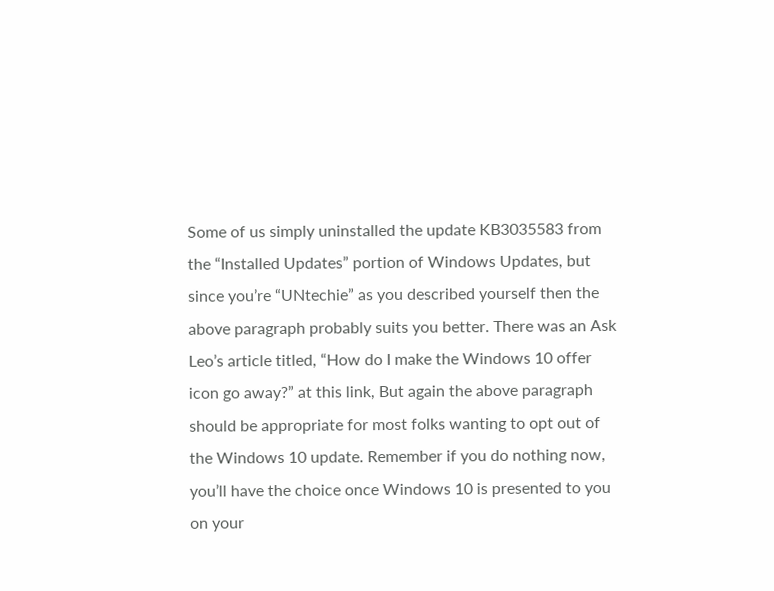Some of us simply uninstalled the update KB3035583 from the “Installed Updates” portion of Windows Updates, but since you’re “UNtechie” as you described yourself then the above paragraph probably suits you better. There was an Ask Leo’s article titled, “How do I make the Windows 10 offer icon go away?” at this link, But again the above paragraph should be appropriate for most folks wanting to opt out of the Windows 10 update. Remember if you do nothing now, you’ll have the choice once Windows 10 is presented to you on your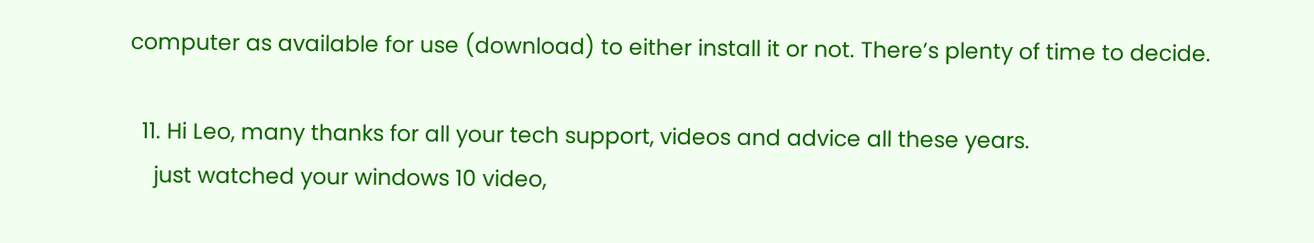computer as available for use (download) to either install it or not. There’s plenty of time to decide.

  11. Hi Leo, many thanks for all your tech support, videos and advice all these years.
    just watched your windows 10 video,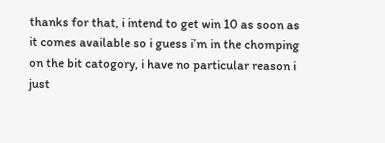thanks for that, i intend to get win 10 as soon as it comes available so i guess i’m in the chomping on the bit catogory, i have no particular reason i just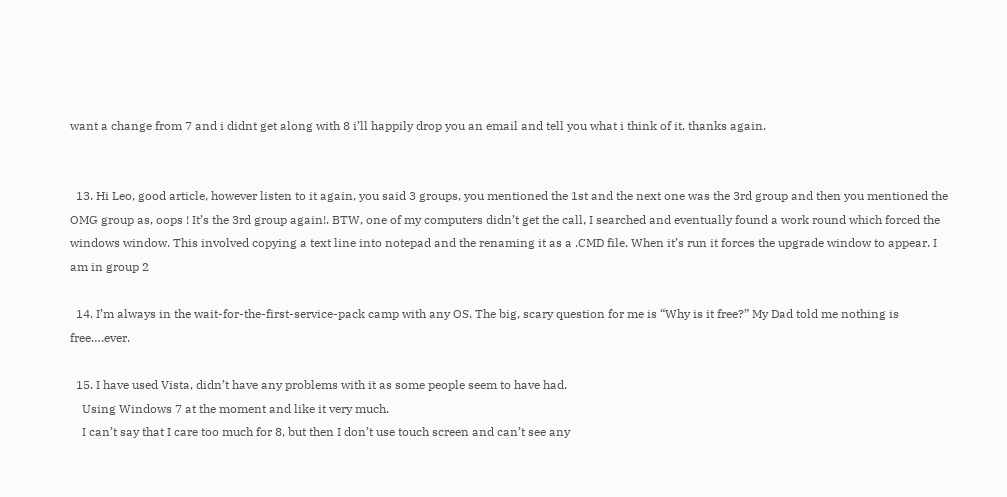want a change from 7 and i didnt get along with 8 i’ll happily drop you an email and tell you what i think of it. thanks again.


  13. Hi Leo, good article, however listen to it again, you said 3 groups, you mentioned the 1st and the next one was the 3rd group and then you mentioned the OMG group as, oops ! It’s the 3rd group again!. BTW, one of my computers didn’t get the call, I searched and eventually found a work round which forced the windows window. This involved copying a text line into notepad and the renaming it as a .CMD file. When it’s run it forces the upgrade window to appear. I am in group 2

  14. I’m always in the wait-for-the-first-service-pack camp with any OS. The big, scary question for me is “Why is it free?” My Dad told me nothing is free….ever.

  15. I have used Vista, didn’t have any problems with it as some people seem to have had.
    Using Windows 7 at the moment and like it very much.
    I can’t say that I care too much for 8, but then I don’t use touch screen and can’t see any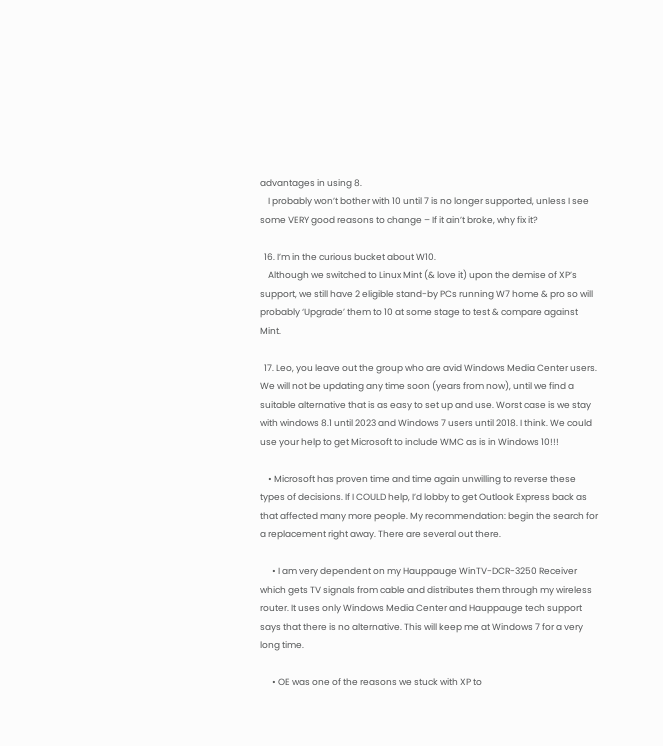advantages in using 8.
    I probably won’t bother with 10 until 7 is no longer supported, unless I see some VERY good reasons to change – If it ain’t broke, why fix it?

  16. I’m in the curious bucket about W10.
    Although we switched to Linux Mint (& love it) upon the demise of XP’s support, we still have 2 eligible stand-by PCs running W7 home & pro so will probably ‘Upgrade’ them to 10 at some stage to test & compare against Mint.

  17. Leo, you leave out the group who are avid Windows Media Center users. We will not be updating any time soon (years from now), until we find a suitable alternative that is as easy to set up and use. Worst case is we stay with windows 8.1 until 2023 and Windows 7 users until 2018. I think. We could use your help to get Microsoft to include WMC as is in Windows 10!!!

    • Microsoft has proven time and time again unwilling to reverse these types of decisions. If I COULD help, I’d lobby to get Outlook Express back as that affected many more people. My recommendation: begin the search for a replacement right away. There are several out there.

      • I am very dependent on my Hauppauge WinTV-DCR-3250 Receiver which gets TV signals from cable and distributes them through my wireless router. It uses only Windows Media Center and Hauppauge tech support says that there is no alternative. This will keep me at Windows 7 for a very long time.

      • OE was one of the reasons we stuck with XP to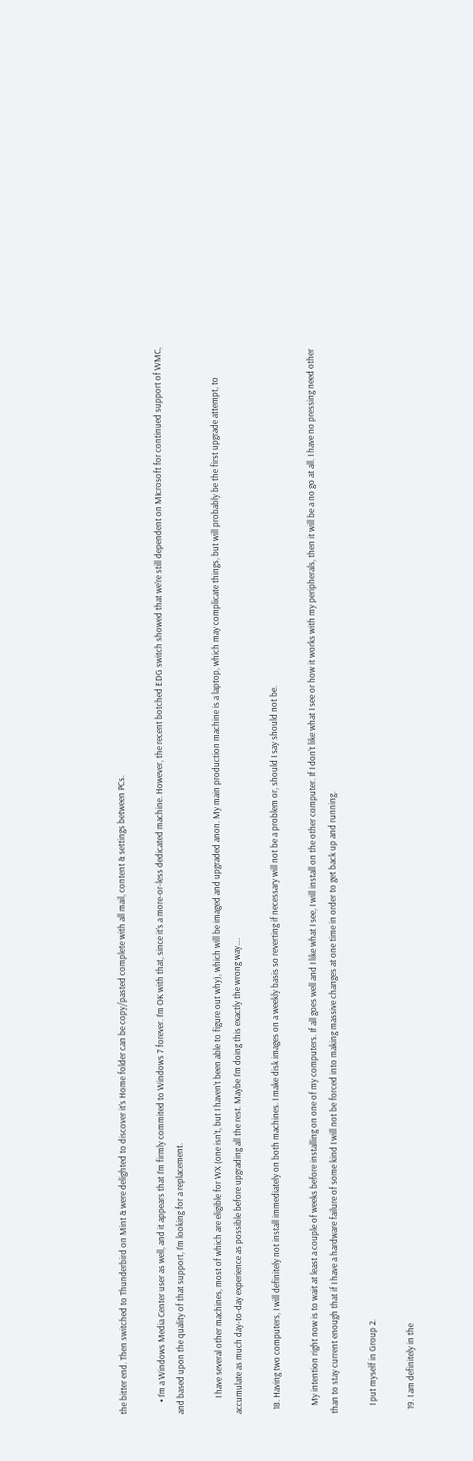the bitter end. Then switched to Thunderbird on Mint & were delighted to discover it’s Home folder can be copy/pasted complete with all mail, content & settings between PCs.

      • I’m a Windows Media Center user as well, and it appears that I’m firmly commited to Windows 7 forever. I’m OK with that, since it’s a more-or-less dedicated machine. However, the recent botched EDG switch showed that we’re still dependent on MIcrosoft for continued support of WMC, and based upon the quality of that support, I’m looking for a replacement.

        I have several other machines, most of which are eligible for WX (one isn’t, but I haven’t been able to figure out why), which will be imaged and upgraded anon. My main production machine is a laptop, which may complicate things, but will probably be the first upgrade attempt, to accumulate as much day-to-day experience as possible before upgrading all the rest. Maybe I’m doing this exactly the wrong way….

  18. Having two computers, I will definitely not install immediately on both machines. I make disk images on a weekly basis so reverting if necessary will not be a problem or, should I say should not be.

    My intention right now is to wait at least a couple of weeks before installing on one of my computers. If all goes well and I like what I see, I will install on the other computer. If I don’t like what I see or how it works with my peripherals, then it will be a no go at all. I have no pressing need other than to stay current enough that if I have a hardware failure of some kind I will not be forced into making massive changes at one time in order to get back up and running.

    I put myself in Group 2.

  19. I am definitely in the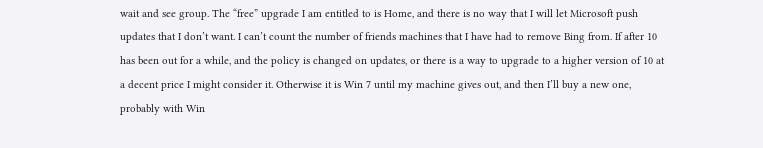wait and see group. The “free” upgrade I am entitled to is Home, and there is no way that I will let Microsoft push updates that I don’t want. I can’t count the number of friends machines that I have had to remove Bing from. If after 10 has been out for a while, and the policy is changed on updates, or there is a way to upgrade to a higher version of 10 at a decent price I might consider it. Otherwise it is Win 7 until my machine gives out, and then I’ll buy a new one, probably with Win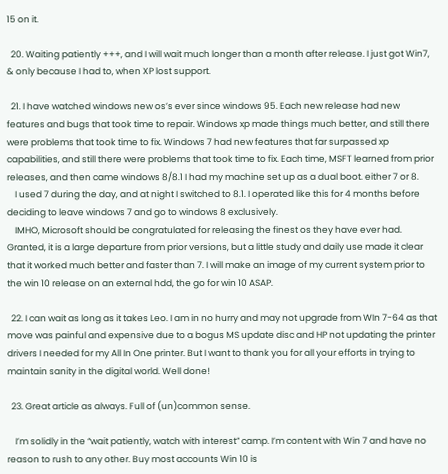15 on it.

  20. Waiting patiently +++, and I will wait much longer than a month after release. I just got Win7, & only because I had to, when XP lost support.

  21. I have watched windows new os’s ever since windows 95. Each new release had new features and bugs that took time to repair. Windows xp made things much better, and still there were problems that took time to fix. Windows 7 had new features that far surpassed xp capabilities, and still there were problems that took time to fix. Each time, MSFT learned from prior releases, and then came windows 8/8.1 I had my machine set up as a dual boot. either 7 or 8.
    I used 7 during the day, and at night I switched to 8.1. I operated like this for 4 months before deciding to leave windows 7 and go to windows 8 exclusively.
    IMHO, Microsoft should be congratulated for releasing the finest os they have ever had. Granted, it is a large departure from prior versions, but a little study and daily use made it clear that it worked much better and faster than 7. I will make an image of my current system prior to the win 10 release on an external hdd, the go for win 10 ASAP.

  22. I can wait as long as it takes Leo. I am in no hurry and may not upgrade from WIn 7-64 as that move was painful and expensive due to a bogus MS update disc and HP not updating the printer drivers I needed for my All In One printer. But I want to thank you for all your efforts in trying to maintain sanity in the digital world. Well done!

  23. Great article as always. Full of (un)common sense.

    I’m solidly in the “wait patiently, watch with interest” camp. I’m content with Win 7 and have no reason to rush to any other. Buy most accounts Win 10 is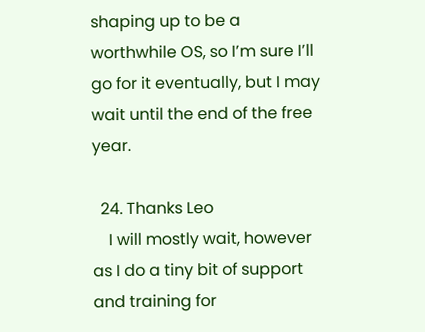shaping up to be a worthwhile OS, so I’m sure I’ll go for it eventually, but I may wait until the end of the free year.

  24. Thanks Leo
    I will mostly wait, however as I do a tiny bit of support and training for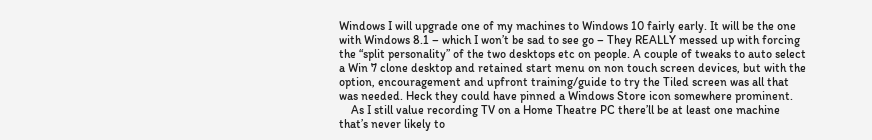Windows I will upgrade one of my machines to Windows 10 fairly early. It will be the one with Windows 8.1 – which I won’t be sad to see go – They REALLY messed up with forcing the “split personality” of the two desktops etc on people. A couple of tweaks to auto select a Win 7 clone desktop and retained start menu on non touch screen devices, but with the option, encouragement and upfront training/guide to try the Tiled screen was all that was needed. Heck they could have pinned a Windows Store icon somewhere prominent.
    As I still value recording TV on a Home Theatre PC there’ll be at least one machine that’s never likely to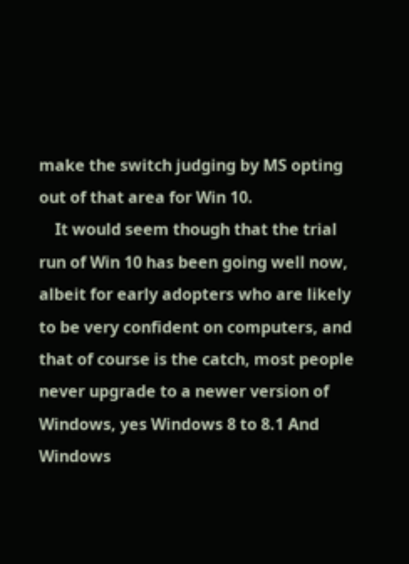make the switch judging by MS opting out of that area for Win 10.
    It would seem though that the trial run of Win 10 has been going well now, albeit for early adopters who are likely to be very confident on computers, and that of course is the catch, most people never upgrade to a newer version of Windows, yes Windows 8 to 8.1 And Windows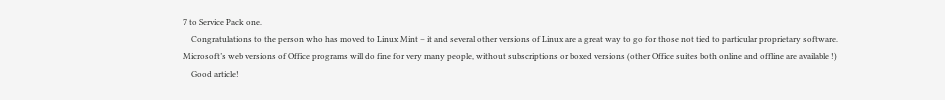7 to Service Pack one.
    Congratulations to the person who has moved to Linux Mint – it and several other versions of Linux are a great way to go for those not tied to particular proprietary software. Microsoft’s web versions of Office programs will do fine for very many people, without subscriptions or boxed versions (other Office suites both online and offline are available !)
    Good article!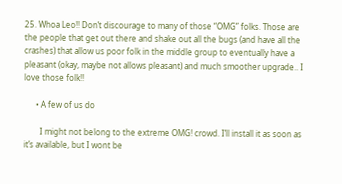25. Whoa Leo!! Don’t discourage to many of those “OMG” folks. Those are the people that get out there and shake out all the bugs (and have all the crashes) that allow us poor folk in the middle group to eventually have a pleasant (okay, maybe not allows pleasant) and much smoother upgrade.. I love those folk!!

      • A few of us do

        I might not belong to the extreme OMG! crowd. I’ll install it as soon as it’s available, but I wont be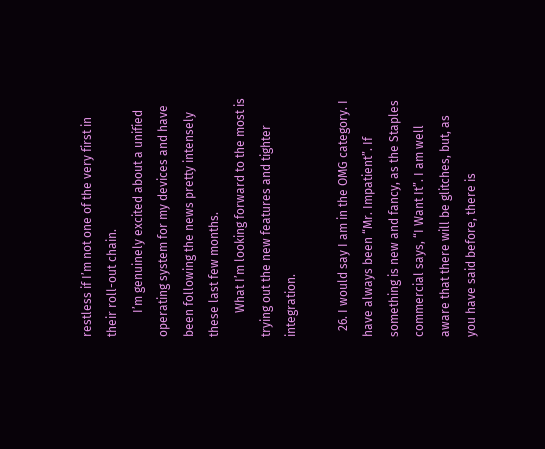restless if I’m not one of the very first in their roll-out chain.
        I’m genuinely excited about a unified operating system for my devices and have been following the news pretty intensely these last few months.
        What I’m looking forward to the most is trying out the new features and tighter integration.

  26. I would say I am in the OMG category. I have always been “Mr. Impatient”. If something is new and fancy, as the Staples commercial says, “I Want It”. I am well aware that there will be glitches, but, as you have said before, there is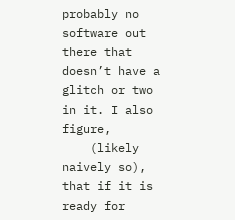probably no software out there that doesn’t have a glitch or two in it. I also figure,
    (likely naively so), that if it is ready for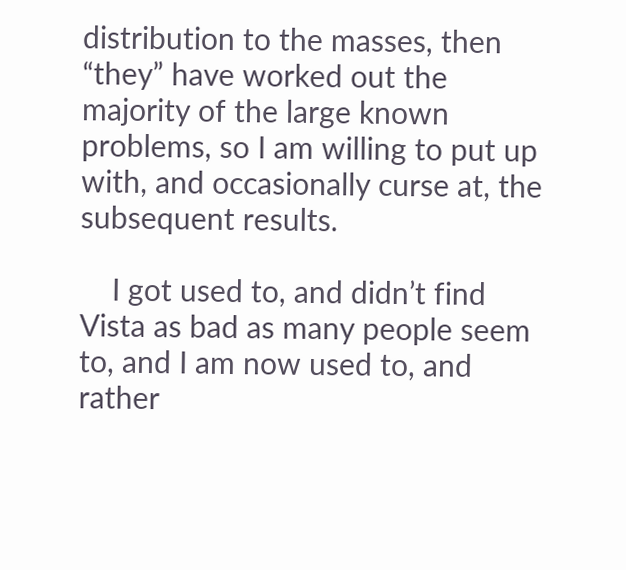distribution to the masses, then “they” have worked out the majority of the large known problems, so I am willing to put up with, and occasionally curse at, the subsequent results.

    I got used to, and didn’t find Vista as bad as many people seem to, and I am now used to, and rather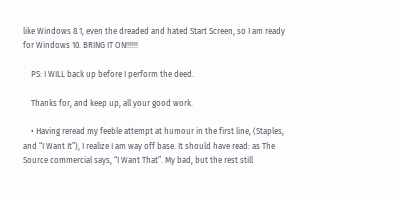like Windows 8.1, even the dreaded and hated Start Screen, so I am ready for Windows 10. BRING IT ON!!!!!!

    PS: I WILL back up before I perform the deed.

    Thanks for, and keep up, all your good work.

    • Having reread my feeble attempt at humour in the first line, (Staples, and “I Want It”), I realize I am way off base. It should have read: as The Source commercial says, “I Want That”. My bad, but the rest still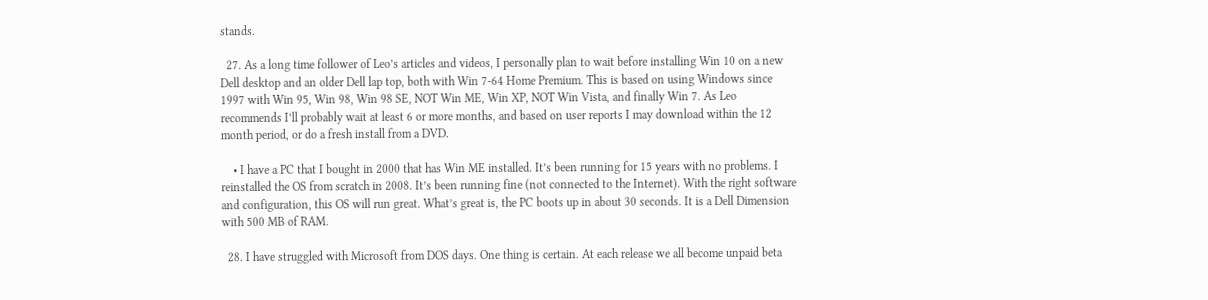stands.

  27. As a long time follower of Leo’s articles and videos, I personally plan to wait before installing Win 10 on a new Dell desktop and an older Dell lap top, both with Win 7-64 Home Premium. This is based on using Windows since 1997 with Win 95, Win 98, Win 98 SE, NOT Win ME, Win XP, NOT Win Vista, and finally Win 7. As Leo recommends I’ll probably wait at least 6 or more months, and based on user reports I may download within the 12 month period, or do a fresh install from a DVD.

    • I have a PC that I bought in 2000 that has Win ME installed. It’s been running for 15 years with no problems. I reinstalled the OS from scratch in 2008. It’s been running fine (not connected to the Internet). With the right software and configuration, this OS will run great. What’s great is, the PC boots up in about 30 seconds. It is a Dell Dimension with 500 MB of RAM.

  28. I have struggled with Microsoft from DOS days. One thing is certain. At each release we all become unpaid beta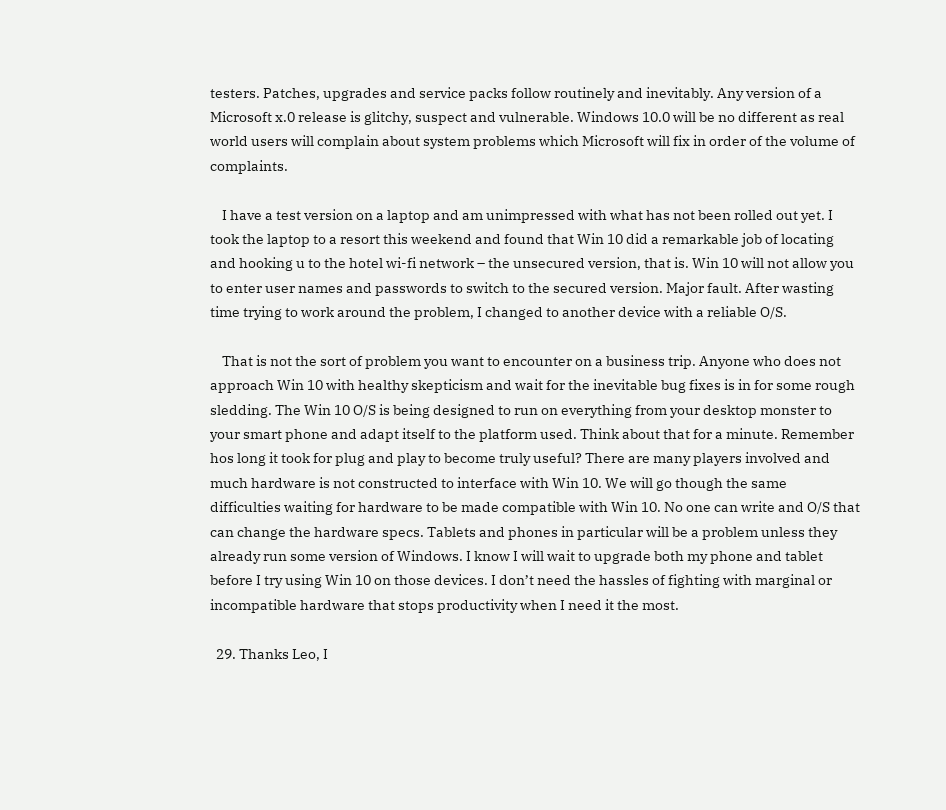testers. Patches, upgrades and service packs follow routinely and inevitably. Any version of a Microsoft x.0 release is glitchy, suspect and vulnerable. Windows 10.0 will be no different as real world users will complain about system problems which Microsoft will fix in order of the volume of complaints.

    I have a test version on a laptop and am unimpressed with what has not been rolled out yet. I took the laptop to a resort this weekend and found that Win 10 did a remarkable job of locating and hooking u to the hotel wi-fi network – the unsecured version, that is. Win 10 will not allow you to enter user names and passwords to switch to the secured version. Major fault. After wasting time trying to work around the problem, I changed to another device with a reliable O/S.

    That is not the sort of problem you want to encounter on a business trip. Anyone who does not approach Win 10 with healthy skepticism and wait for the inevitable bug fixes is in for some rough sledding. The Win 10 O/S is being designed to run on everything from your desktop monster to your smart phone and adapt itself to the platform used. Think about that for a minute. Remember hos long it took for plug and play to become truly useful? There are many players involved and much hardware is not constructed to interface with Win 10. We will go though the same difficulties waiting for hardware to be made compatible with Win 10. No one can write and O/S that can change the hardware specs. Tablets and phones in particular will be a problem unless they already run some version of Windows. I know I will wait to upgrade both my phone and tablet before I try using Win 10 on those devices. I don’t need the hassles of fighting with marginal or incompatible hardware that stops productivity when I need it the most.

  29. Thanks Leo, I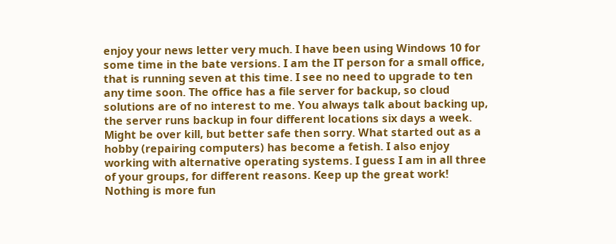enjoy your news letter very much. I have been using Windows 10 for some time in the bate versions. I am the IT person for a small office, that is running seven at this time. I see no need to upgrade to ten any time soon. The office has a file server for backup, so cloud solutions are of no interest to me. You always talk about backing up, the server runs backup in four different locations six days a week. Might be over kill, but better safe then sorry. What started out as a hobby (repairing computers) has become a fetish. I also enjoy working with alternative operating systems. I guess I am in all three of your groups, for different reasons. Keep up the great work! Nothing is more fun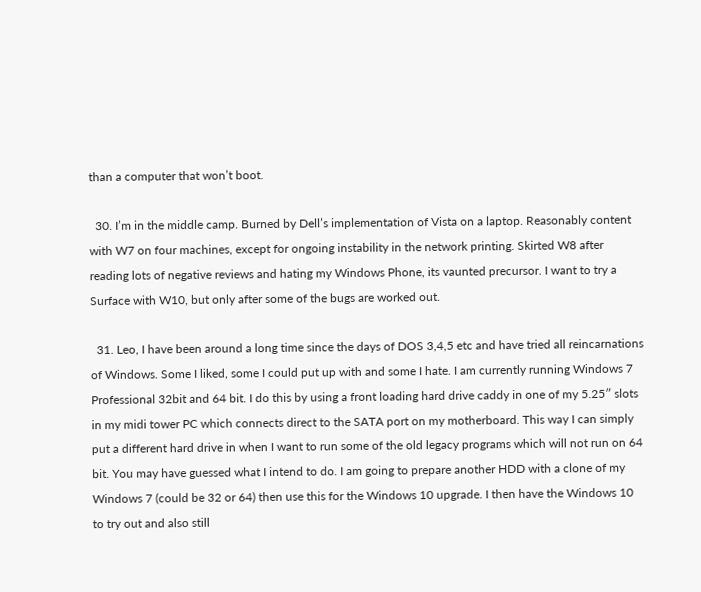than a computer that won’t boot.

  30. I’m in the middle camp. Burned by Dell’s implementation of Vista on a laptop. Reasonably content with W7 on four machines, except for ongoing instability in the network printing. Skirted W8 after reading lots of negative reviews and hating my Windows Phone, its vaunted precursor. I want to try a Surface with W10, but only after some of the bugs are worked out.

  31. Leo, I have been around a long time since the days of DOS 3,4,5 etc and have tried all reincarnations of Windows. Some I liked, some I could put up with and some I hate. I am currently running Windows 7 Professional 32bit and 64 bit. I do this by using a front loading hard drive caddy in one of my 5.25″ slots in my midi tower PC which connects direct to the SATA port on my motherboard. This way I can simply put a different hard drive in when I want to run some of the old legacy programs which will not run on 64 bit. You may have guessed what I intend to do. I am going to prepare another HDD with a clone of my Windows 7 (could be 32 or 64) then use this for the Windows 10 upgrade. I then have the Windows 10 to try out and also still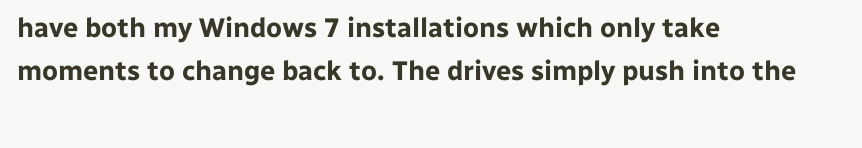have both my Windows 7 installations which only take moments to change back to. The drives simply push into the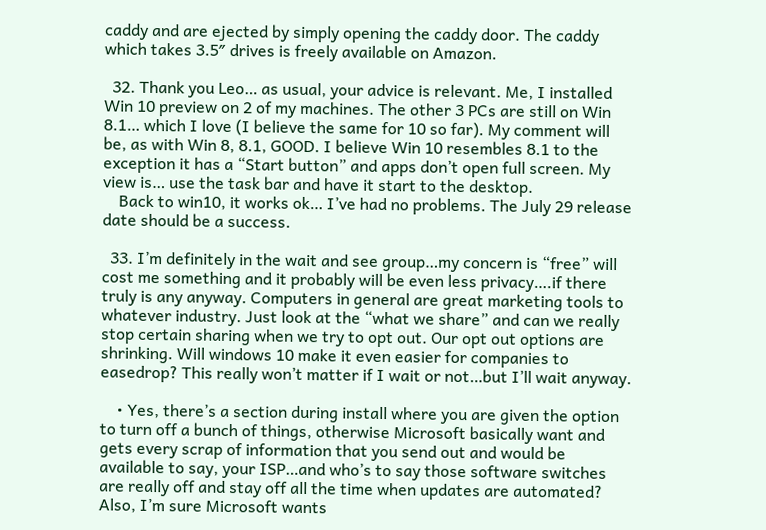caddy and are ejected by simply opening the caddy door. The caddy which takes 3.5″ drives is freely available on Amazon.

  32. Thank you Leo… as usual, your advice is relevant. Me, I installed Win 10 preview on 2 of my machines. The other 3 PCs are still on Win 8.1… which I love (I believe the same for 10 so far). My comment will be, as with Win 8, 8.1, GOOD. I believe Win 10 resembles 8.1 to the exception it has a “Start button” and apps don’t open full screen. My view is… use the task bar and have it start to the desktop.
    Back to win10, it works ok… I’ve had no problems. The July 29 release date should be a success.

  33. I’m definitely in the wait and see group…my concern is “free” will cost me something and it probably will be even less privacy….if there truly is any anyway. Computers in general are great marketing tools to whatever industry. Just look at the “what we share” and can we really stop certain sharing when we try to opt out. Our opt out options are shrinking. Will windows 10 make it even easier for companies to easedrop? This really won’t matter if I wait or not…but I’ll wait anyway.

    • Yes, there’s a section during install where you are given the option to turn off a bunch of things, otherwise Microsoft basically want and gets every scrap of information that you send out and would be available to say, your ISP…and who’s to say those software switches are really off and stay off all the time when updates are automated? Also, I’m sure Microsoft wants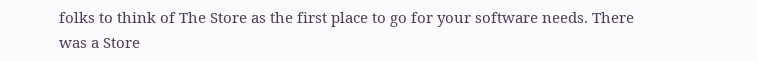folks to think of The Store as the first place to go for your software needs. There was a Store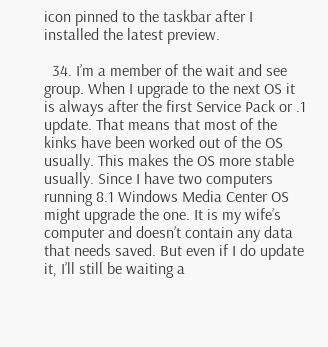icon pinned to the taskbar after I installed the latest preview.

  34. I’m a member of the wait and see group. When I upgrade to the next OS it is always after the first Service Pack or .1 update. That means that most of the kinks have been worked out of the OS usually. This makes the OS more stable usually. Since I have two computers running 8.1 Windows Media Center OS might upgrade the one. It is my wife’s computer and doesn’t contain any data that needs saved. But even if I do update it, I’ll still be waiting a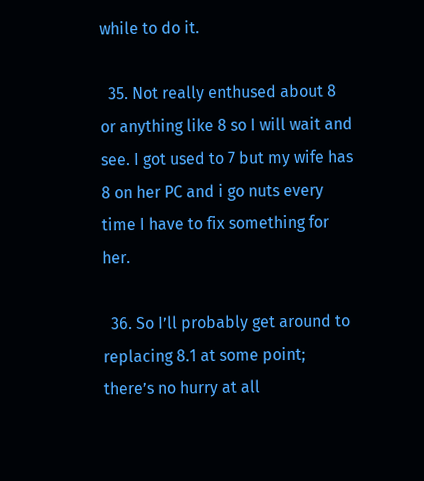while to do it.

  35. Not really enthused about 8 or anything like 8 so I will wait and see. I got used to 7 but my wife has 8 on her PC and i go nuts every time I have to fix something for her.

  36. So I’ll probably get around to replacing 8.1 at some point; there’s no hurry at all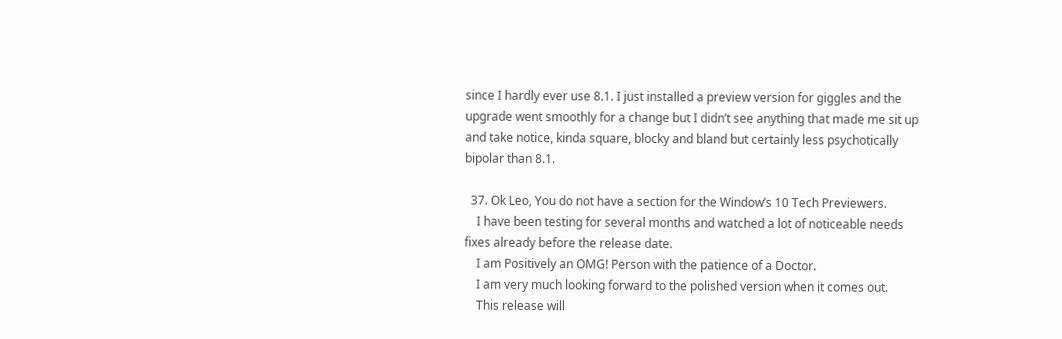since I hardly ever use 8.1. I just installed a preview version for giggles and the upgrade went smoothly for a change but I didn’t see anything that made me sit up and take notice, kinda square, blocky and bland but certainly less psychotically bipolar than 8.1.

  37. Ok Leo, You do not have a section for the Window’s 10 Tech Previewers.
    I have been testing for several months and watched a lot of noticeable needs fixes already before the release date.
    I am Positively an OMG! Person with the patience of a Doctor.
    I am very much looking forward to the polished version when it comes out.
    This release will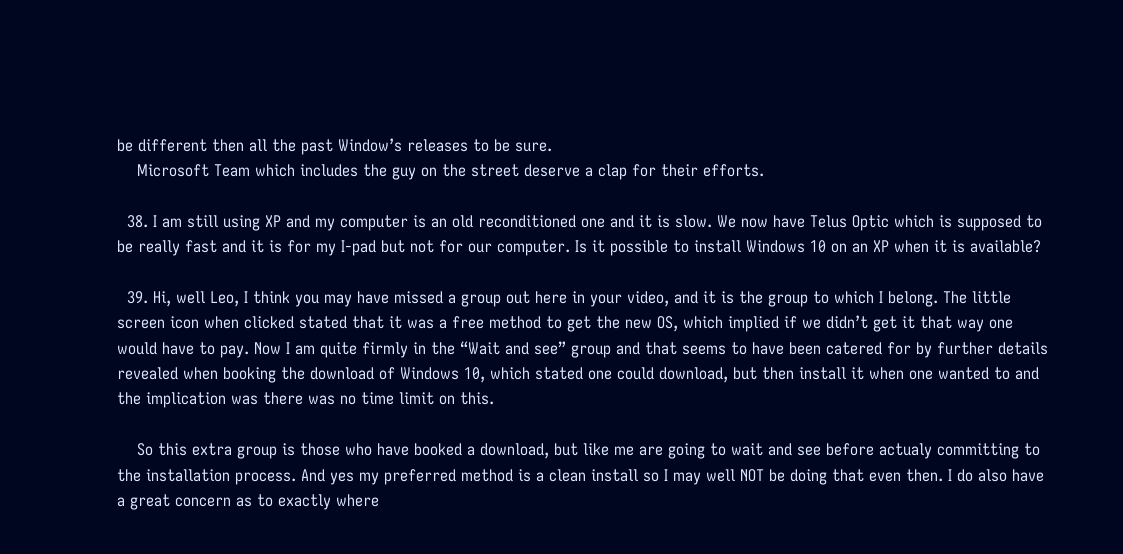be different then all the past Window’s releases to be sure.
    Microsoft Team which includes the guy on the street deserve a clap for their efforts.

  38. I am still using XP and my computer is an old reconditioned one and it is slow. We now have Telus Optic which is supposed to be really fast and it is for my I-pad but not for our computer. Is it possible to install Windows 10 on an XP when it is available?

  39. Hi, well Leo, I think you may have missed a group out here in your video, and it is the group to which I belong. The little screen icon when clicked stated that it was a free method to get the new OS, which implied if we didn’t get it that way one would have to pay. Now I am quite firmly in the “Wait and see” group and that seems to have been catered for by further details revealed when booking the download of Windows 10, which stated one could download, but then install it when one wanted to and the implication was there was no time limit on this.

    So this extra group is those who have booked a download, but like me are going to wait and see before actualy committing to the installation process. And yes my preferred method is a clean install so I may well NOT be doing that even then. I do also have a great concern as to exactly where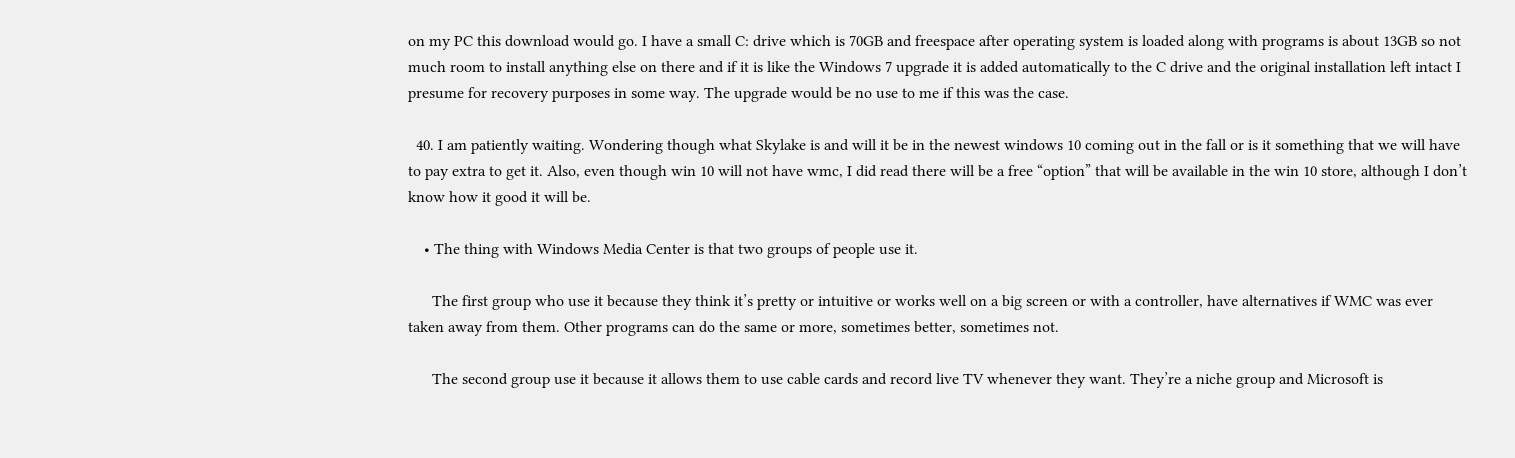on my PC this download would go. I have a small C: drive which is 70GB and freespace after operating system is loaded along with programs is about 13GB so not much room to install anything else on there and if it is like the Windows 7 upgrade it is added automatically to the C drive and the original installation left intact I presume for recovery purposes in some way. The upgrade would be no use to me if this was the case.

  40. I am patiently waiting. Wondering though what Skylake is and will it be in the newest windows 10 coming out in the fall or is it something that we will have to pay extra to get it. Also, even though win 10 will not have wmc, I did read there will be a free “option” that will be available in the win 10 store, although I don’t know how it good it will be.

    • The thing with Windows Media Center is that two groups of people use it.

      The first group who use it because they think it’s pretty or intuitive or works well on a big screen or with a controller, have alternatives if WMC was ever taken away from them. Other programs can do the same or more, sometimes better, sometimes not.

      The second group use it because it allows them to use cable cards and record live TV whenever they want. They’re a niche group and Microsoft is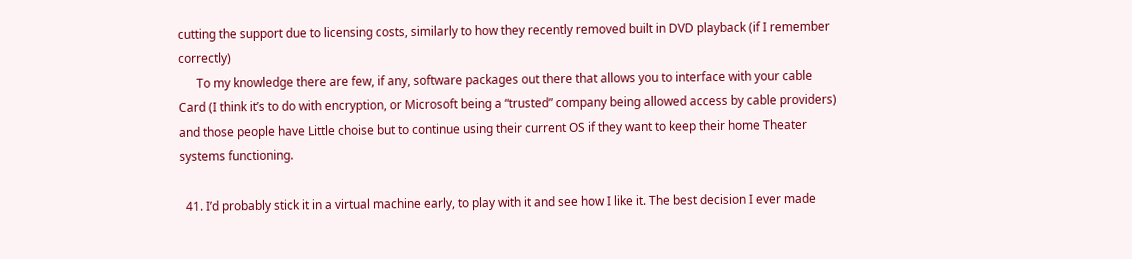cutting the support due to licensing costs, similarly to how they recently removed built in DVD playback (if I remember correctly)
      To my knowledge there are few, if any, software packages out there that allows you to interface with your cable Card (I think it’s to do with encryption, or Microsoft being a “trusted” company being allowed access by cable providers) and those people have Little choise but to continue using their current OS if they want to keep their home Theater systems functioning.

  41. I’d probably stick it in a virtual machine early, to play with it and see how I like it. The best decision I ever made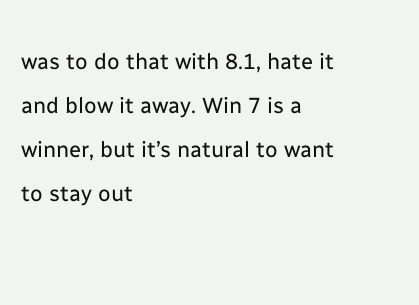was to do that with 8.1, hate it and blow it away. Win 7 is a winner, but it’s natural to want to stay out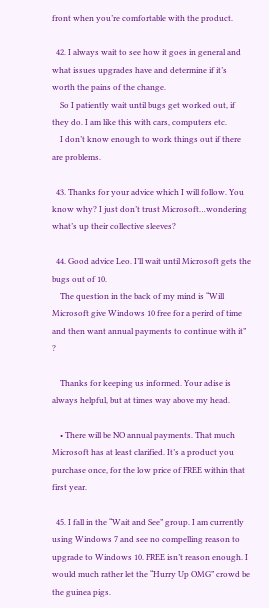front when you’re comfortable with the product.

  42. I always wait to see how it goes in general and what issues upgrades have and determine if it’s worth the pains of the change.
    So I patiently wait until bugs get worked out, if they do. I am like this with cars, computers etc.
    I don’t know enough to work things out if there are problems.

  43. Thanks for your advice which I will follow. You know why? I just don’t trust Microsoft…wondering what’s up their collective sleeves?

  44. Good advice Leo. I’ll wait until Microsoft gets the bugs out of 10.
    The question in the back of my mind is “Will Microsoft give Windows 10 free for a perird of time and then want annual payments to continue with it” ?

    Thanks for keeping us informed. Your adise is always helpful, but at times way above my head.

    • There will be NO annual payments. That much Microsoft has at least clarified. It’s a product you purchase once, for the low price of FREE within that first year.

  45. I fall in the “Wait and See” group. I am currently using Windows 7 and see no compelling reason to upgrade to Windows 10. FREE isn’t reason enough. I would much rather let the “Hurry Up OMG” crowd be the guinea pigs.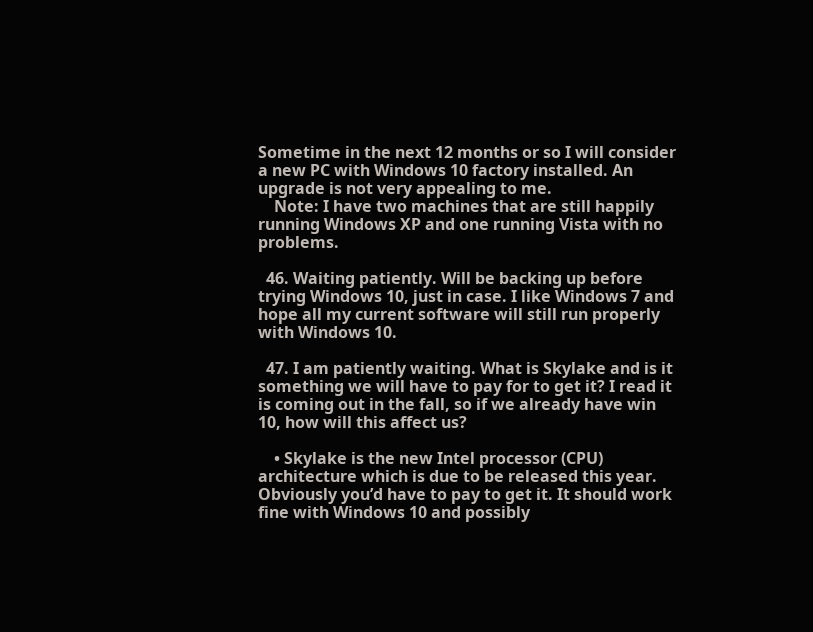Sometime in the next 12 months or so I will consider a new PC with Windows 10 factory installed. An upgrade is not very appealing to me.
    Note: I have two machines that are still happily running Windows XP and one running Vista with no problems.

  46. Waiting patiently. Will be backing up before trying Windows 10, just in case. I like Windows 7 and hope all my current software will still run properly with Windows 10.

  47. I am patiently waiting. What is Skylake and is it something we will have to pay for to get it? I read it is coming out in the fall, so if we already have win 10, how will this affect us?

    • Skylake is the new Intel processor (CPU) architecture which is due to be released this year. Obviously you’d have to pay to get it. It should work fine with Windows 10 and possibly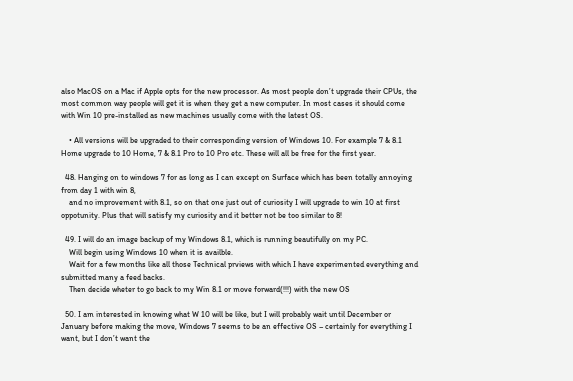also MacOS on a Mac if Apple opts for the new processor. As most people don’t upgrade their CPUs, the most common way people will get it is when they get a new computer. In most cases it should come with Win 10 pre-installed as new machines usually come with the latest OS.

    • All versions will be upgraded to their corresponding version of Windows 10. For example 7 & 8.1 Home upgrade to 10 Home, 7 & 8.1 Pro to 10 Pro etc. These will all be free for the first year.

  48. Hanging on to windows 7 for as long as I can except on Surface which has been totally annoying from day 1 with win 8,
    and no improvement with 8.1, so on that one just out of curiosity I will upgrade to win 10 at first oppotunity. Plus that will satisfy my curiosity and it better not be too similar to 8!

  49. I will do an image backup of my Windows 8.1, which is running beautifully on my PC.
    Will begin using Windows 10 when it is availble.
    Wait for a few months like all those Technical prviews with which I have experimented everything and submitted many a feed backs.
    Then decide wheter to go back to my Win 8.1 or move forward(!!!) with the new OS

  50. I am interested in knowing what W 10 will be like, but I will probably wait until December or January before making the move, Windows 7 seems to be an effective OS – certainly for everything I want, but I don’t want the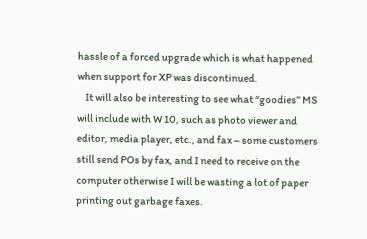hassle of a forced upgrade which is what happened when support for XP was discontinued.
    It will also be interesting to see what “goodies” MS will include with W 10, such as photo viewer and editor, media player, etc., and fax – some customers still send POs by fax, and I need to receive on the computer otherwise I will be wasting a lot of paper printing out garbage faxes.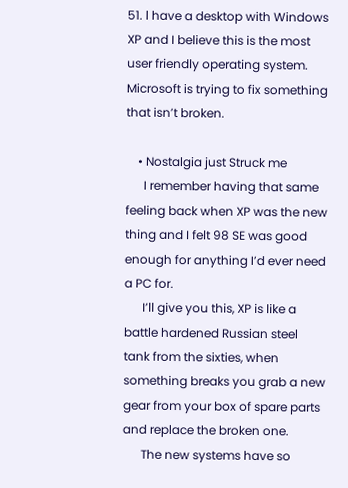51. l have a desktop with Windows XP and I believe this is the most user friendly operating system. Microsoft is trying to fix something that isn’t broken.

    • Nostalgia just Struck me
      I remember having that same feeling back when XP was the new thing and I felt 98 SE was good enough for anything I’d ever need a PC for.
      I’ll give you this, XP is like a battle hardened Russian steel tank from the sixties, when something breaks you grab a new gear from your box of spare parts and replace the broken one.
      The new systems have so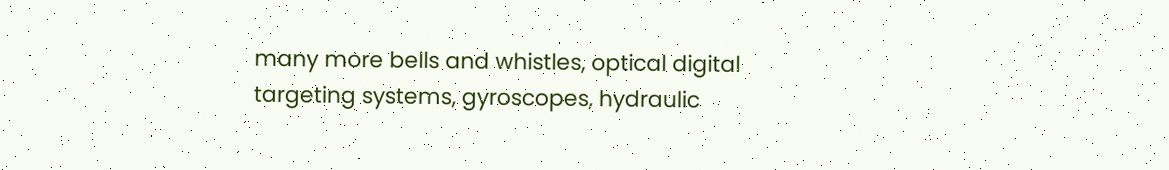many more bells and whistles, optical digital targeting systems, gyroscopes, hydraulic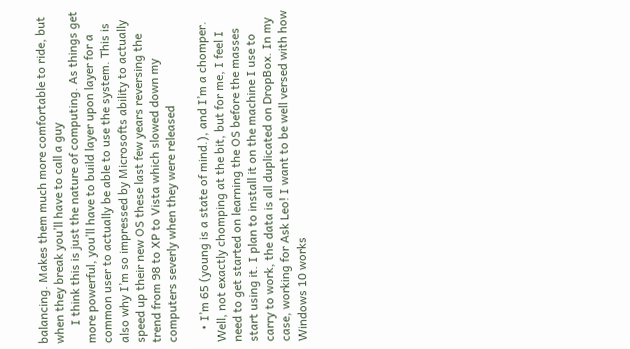balancing. Makes them much more comfortable to ride, but when they break you’ll have to call a guy
      I think this is just the nature of computing. As things get more powerful, you’ll have to build layer upon layer for a common user to actually be able to use the system. This is also why I’m so impressed by Microsofts ability to actually speed up their new OS these last few years reversing the trend from 98 to XP to Vista which slowed down my computers severly when they were released

    • I’m 65 (young is a state of mind.), and I’m a chomper. Well, not exactly chomping at the bit, but for me, I feel I need to get started on learning the OS before the masses start using it. I plan to install it on the machine I use to carry to work, the data is all duplicated on DropBox. In my case, working for Ask Leo! I want to be well versed with how Windows 10 works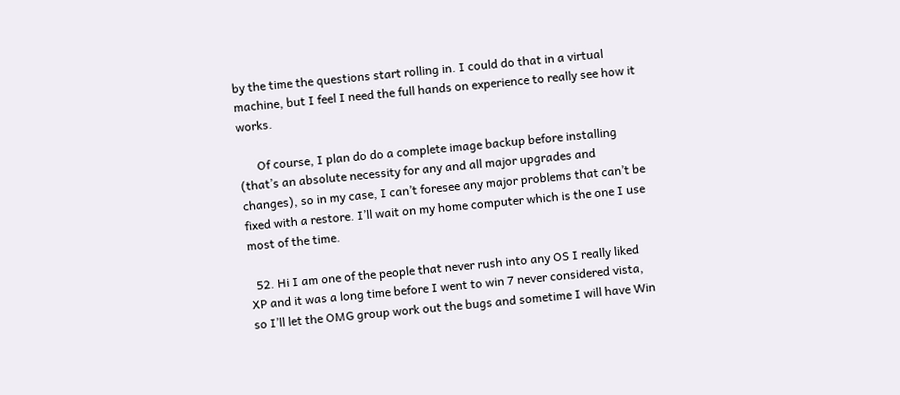by the time the questions start rolling in. I could do that in a virtual machine, but I feel I need the full hands on experience to really see how it works.

      Of course, I plan do do a complete image backup before installing (that’s an absolute necessity for any and all major upgrades and changes), so in my case, I can’t foresee any major problems that can’t be fixed with a restore. I’ll wait on my home computer which is the one I use most of the time.

  52. Hi I am one of the people that never rush into any OS I really liked XP and it was a long time before I went to win 7 never considered vista, so I’ll let the OMG group work out the bugs and sometime I will have Win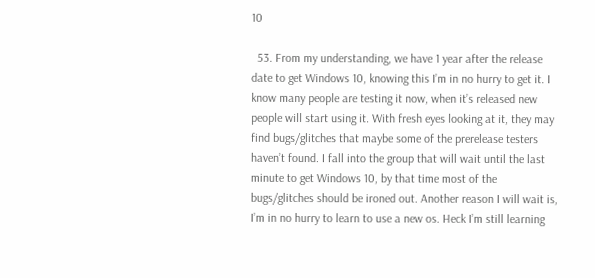10

  53. From my understanding, we have 1 year after the release date to get Windows 10, knowing this I’m in no hurry to get it. I know many people are testing it now, when it’s released new people will start using it. With fresh eyes looking at it, they may find bugs/glitches that maybe some of the prerelease testers haven’t found. I fall into the group that will wait until the last minute to get Windows 10, by that time most of the bugs/glitches should be ironed out. Another reason I will wait is, I’m in no hurry to learn to use a new os. Heck I’m still learning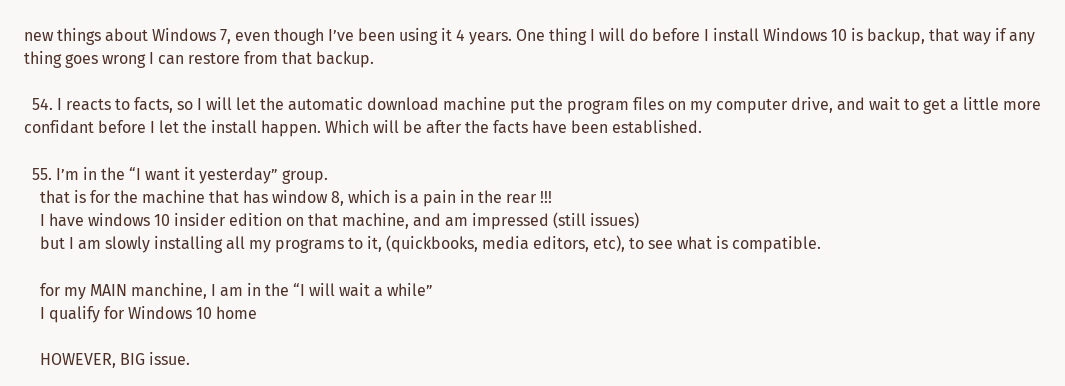new things about Windows 7, even though I’ve been using it 4 years. One thing I will do before I install Windows 10 is backup, that way if any thing goes wrong I can restore from that backup.

  54. I reacts to facts, so I will let the automatic download machine put the program files on my computer drive, and wait to get a little more confidant before I let the install happen. Which will be after the facts have been established.

  55. I’m in the “I want it yesterday” group.
    that is for the machine that has window 8, which is a pain in the rear !!!
    I have windows 10 insider edition on that machine, and am impressed (still issues)
    but I am slowly installing all my programs to it, (quickbooks, media editors, etc), to see what is compatible.

    for my MAIN manchine, I am in the “I will wait a while”
    I qualify for Windows 10 home

    HOWEVER, BIG issue.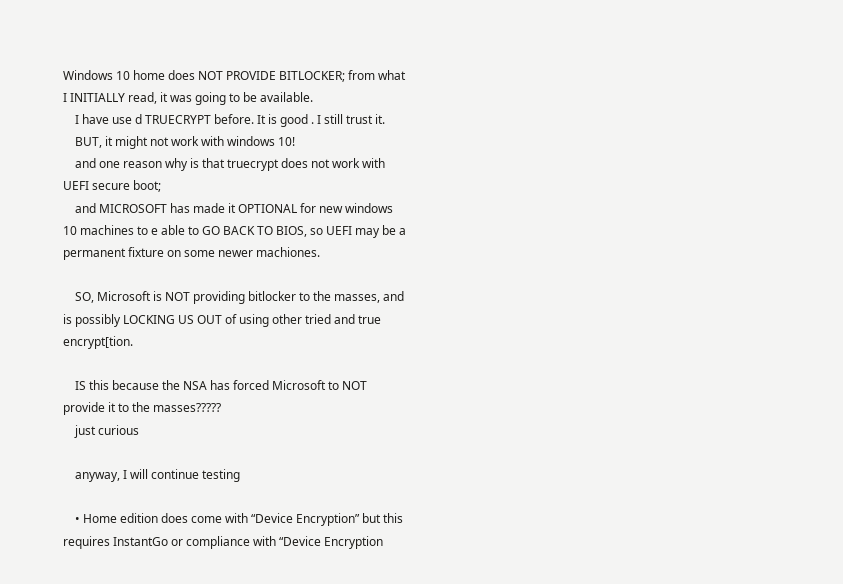Windows 10 home does NOT PROVIDE BITLOCKER; from what I INITIALLY read, it was going to be available.
    I have use d TRUECRYPT before. It is good . I still trust it.
    BUT, it might not work with windows 10!
    and one reason why is that truecrypt does not work with UEFI secure boot;
    and MICROSOFT has made it OPTIONAL for new windows 10 machines to e able to GO BACK TO BIOS, so UEFI may be a permanent fixture on some newer machiones.

    SO, Microsoft is NOT providing bitlocker to the masses, and is possibly LOCKING US OUT of using other tried and true encrypt[tion.

    IS this because the NSA has forced Microsoft to NOT provide it to the masses?????
    just curious

    anyway, I will continue testing

    • Home edition does come with “Device Encryption” but this requires InstantGo or compliance with “Device Encryption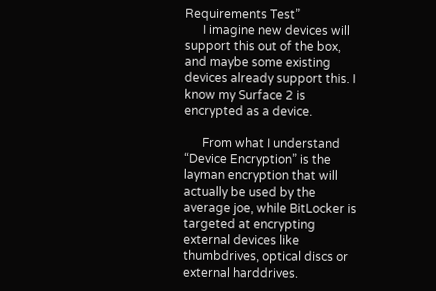Requirements Test”
      I imagine new devices will support this out of the box, and maybe some existing devices already support this. I know my Surface 2 is encrypted as a device.

      From what I understand “Device Encryption” is the layman encryption that will actually be used by the average joe, while BitLocker is targeted at encrypting external devices like thumbdrives, optical discs or external harddrives.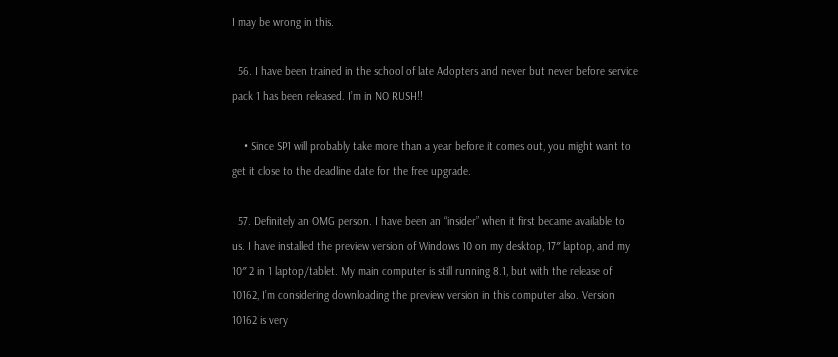I may be wrong in this.

  56. I have been trained in the school of late Adopters and never but never before service pack 1 has been released. I’m in NO RUSH!!

    • Since SP1 will probably take more than a year before it comes out, you might want to get it close to the deadline date for the free upgrade.

  57. Definitely an OMG person. I have been an “insider” when it first became available to us. I have installed the preview version of Windows 10 on my desktop, 17″ laptop, and my 10″ 2 in 1 laptop/tablet. My main computer is still running 8.1, but with the release of 10162, I’m considering downloading the preview version in this computer also. Version 10162 is very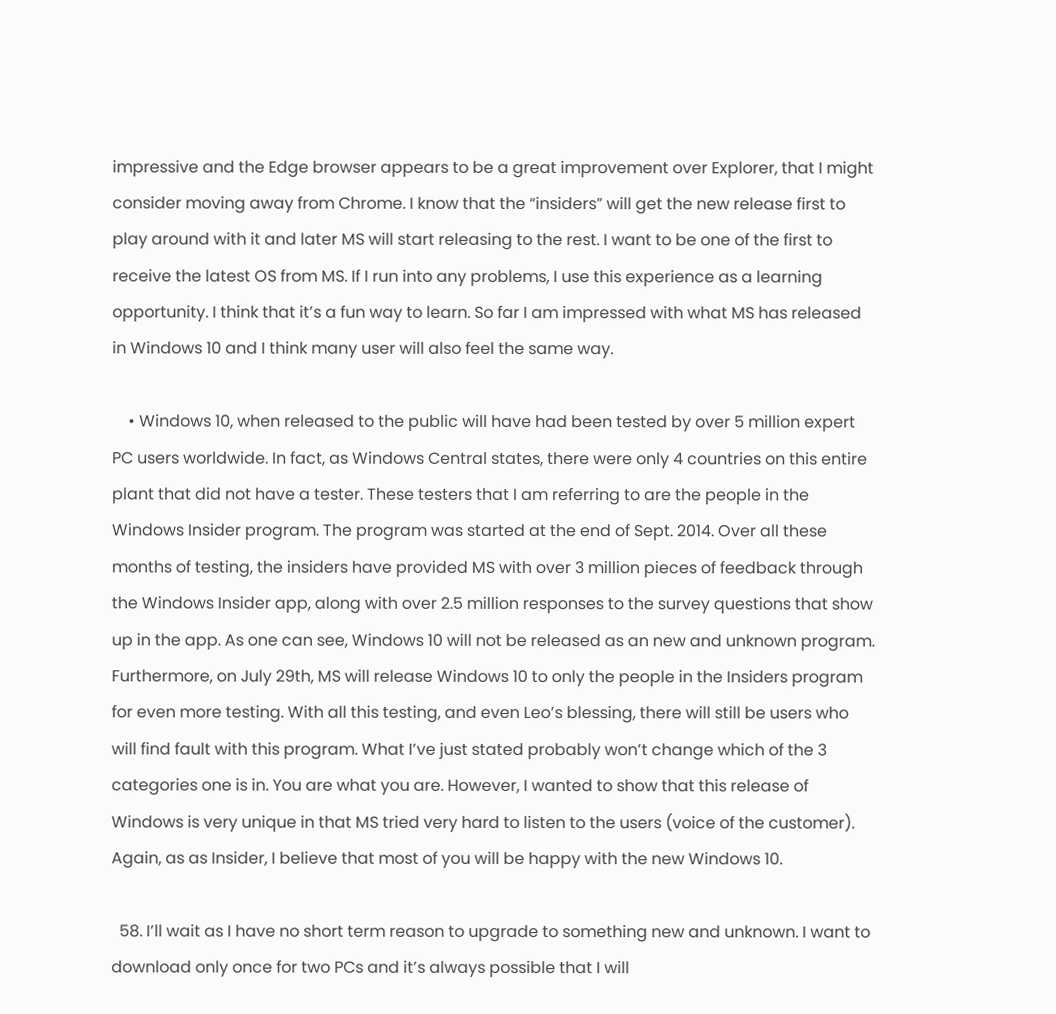impressive and the Edge browser appears to be a great improvement over Explorer, that I might consider moving away from Chrome. I know that the “insiders” will get the new release first to play around with it and later MS will start releasing to the rest. I want to be one of the first to receive the latest OS from MS. If I run into any problems, I use this experience as a learning opportunity. I think that it’s a fun way to learn. So far I am impressed with what MS has released in Windows 10 and I think many user will also feel the same way.

    • Windows 10, when released to the public will have had been tested by over 5 million expert PC users worldwide. In fact, as Windows Central states, there were only 4 countries on this entire plant that did not have a tester. These testers that I am referring to are the people in the Windows Insider program. The program was started at the end of Sept. 2014. Over all these months of testing, the insiders have provided MS with over 3 million pieces of feedback through the Windows Insider app, along with over 2.5 million responses to the survey questions that show up in the app. As one can see, Windows 10 will not be released as an new and unknown program. Furthermore, on July 29th, MS will release Windows 10 to only the people in the Insiders program for even more testing. With all this testing, and even Leo’s blessing, there will still be users who will find fault with this program. What I’ve just stated probably won’t change which of the 3 categories one is in. You are what you are. However, I wanted to show that this release of Windows is very unique in that MS tried very hard to listen to the users (voice of the customer). Again, as as Insider, I believe that most of you will be happy with the new Windows 10.

  58. I’ll wait as I have no short term reason to upgrade to something new and unknown. I want to download only once for two PCs and it’s always possible that I will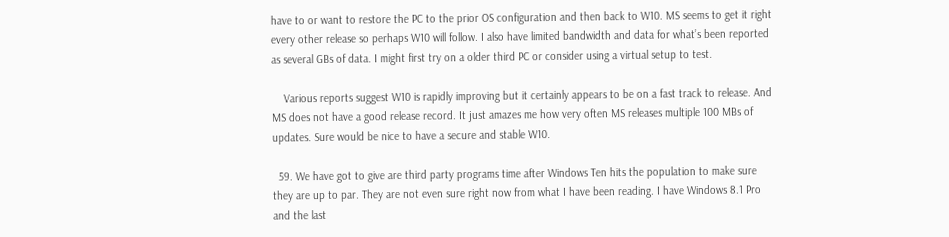have to or want to restore the PC to the prior OS configuration and then back to W10. MS seems to get it right every other release so perhaps W10 will follow. I also have limited bandwidth and data for what’s been reported as several GBs of data. I might first try on a older third PC or consider using a virtual setup to test.

    Various reports suggest W10 is rapidly improving but it certainly appears to be on a fast track to release. And MS does not have a good release record. It just amazes me how very often MS releases multiple 100 MBs of updates. Sure would be nice to have a secure and stable W10.

  59. We have got to give are third party programs time after Windows Ten hits the population to make sure they are up to par. They are not even sure right now from what I have been reading. I have Windows 8.1 Pro and the last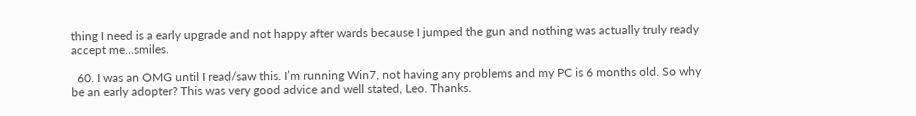thing I need is a early upgrade and not happy after wards because I jumped the gun and nothing was actually truly ready accept me…smiles.

  60. I was an OMG until I read/saw this. I’m running Win7, not having any problems and my PC is 6 months old. So why be an early adopter? This was very good advice and well stated, Leo. Thanks.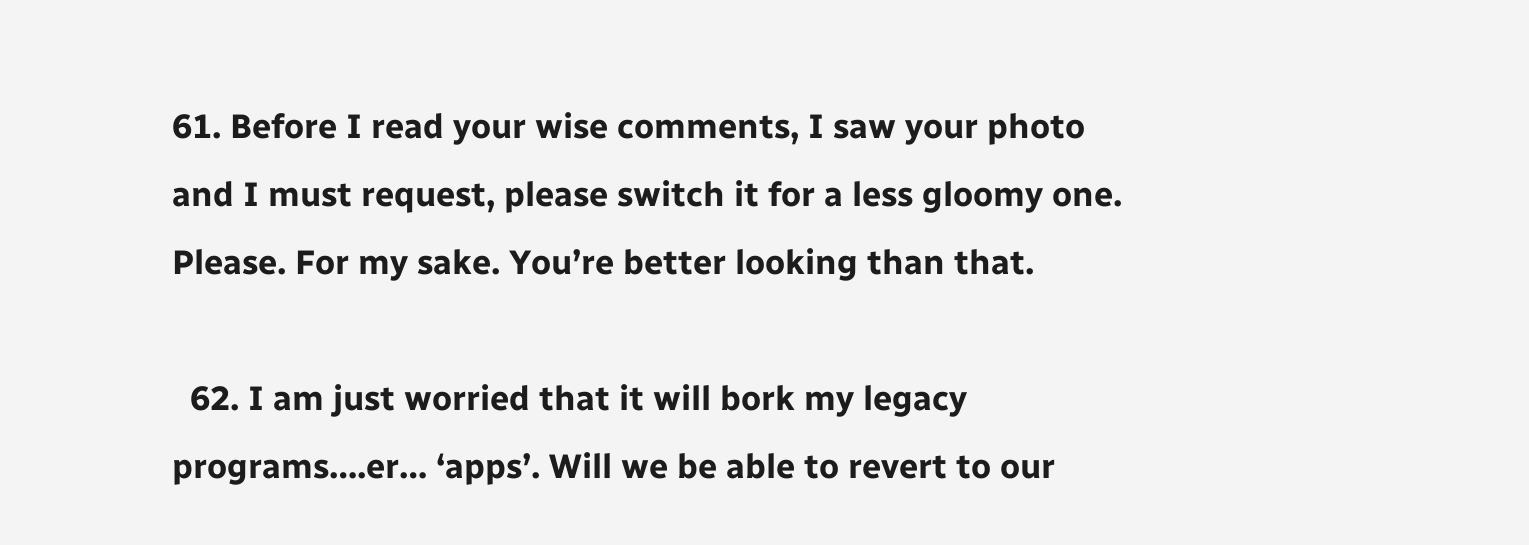61. Before I read your wise comments, I saw your photo and I must request, please switch it for a less gloomy one. Please. For my sake. You’re better looking than that.

  62. I am just worried that it will bork my legacy programs….er… ‘apps’. Will we be able to revert to our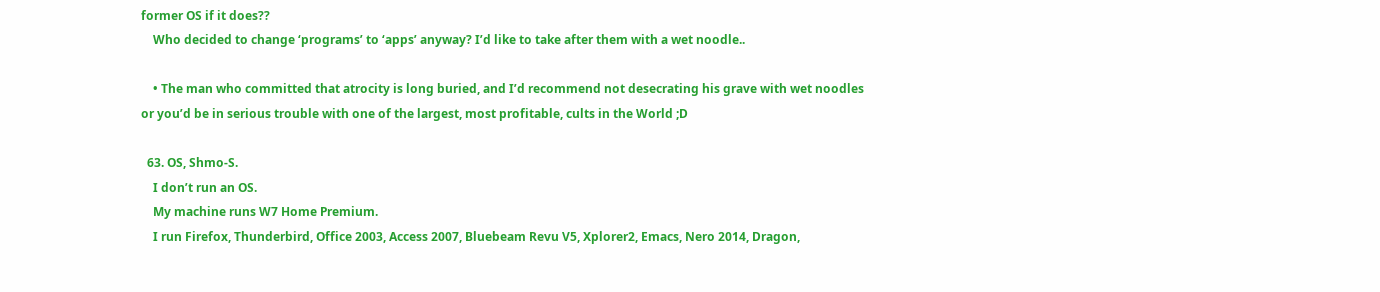former OS if it does??
    Who decided to change ‘programs’ to ‘apps’ anyway? I’d like to take after them with a wet noodle..

    • The man who committed that atrocity is long buried, and I’d recommend not desecrating his grave with wet noodles or you’d be in serious trouble with one of the largest, most profitable, cults in the World ;D

  63. OS, Shmo-S.
    I don’t run an OS.
    My machine runs W7 Home Premium.
    I run Firefox, Thunderbird, Office 2003, Access 2007, Bluebeam Revu V5, Xplorer2, Emacs, Nero 2014, Dragon,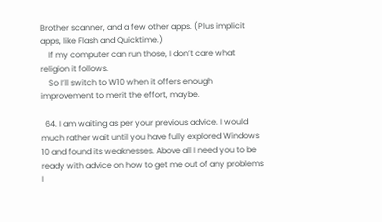Brother scanner, and a few other apps. (Plus implicit apps, like Flash and Quicktime.)
    If my computer can run those, I don’t care what religion it follows.
    So I’ll switch to W10 when it offers enough improvement to merit the effort, maybe.

  64. I am waiting as per your previous advice. I would much rather wait until you have fully explored Windows 10 and found its weaknesses. Above all I need you to be ready with advice on how to get me out of any problems I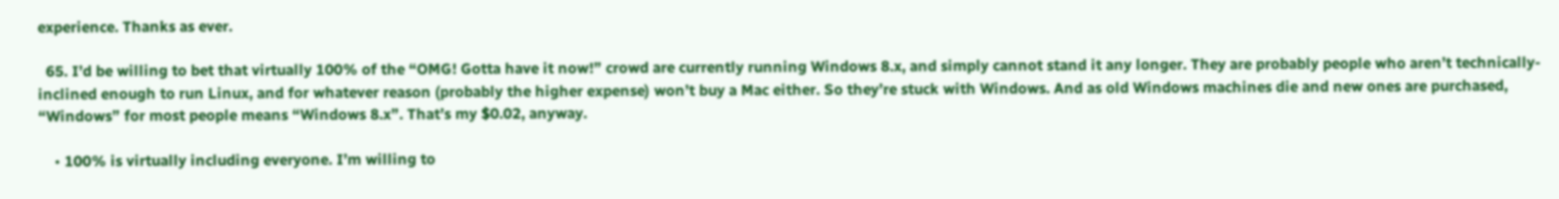experience. Thanks as ever.

  65. I’d be willing to bet that virtually 100% of the “OMG! Gotta have it now!” crowd are currently running Windows 8.x, and simply cannot stand it any longer. They are probably people who aren’t technically-inclined enough to run Linux, and for whatever reason (probably the higher expense) won’t buy a Mac either. So they’re stuck with Windows. And as old Windows machines die and new ones are purchased, “Windows” for most people means “Windows 8.x”. That’s my $0.02, anyway.

    • 100% is virtually including everyone. I’m willing to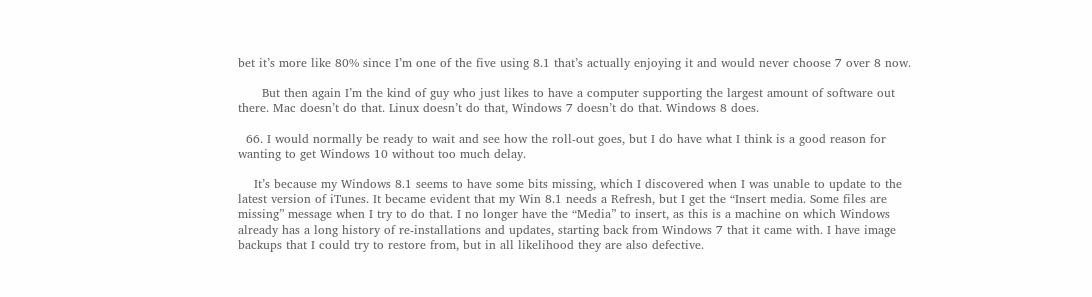bet it’s more like 80% since I’m one of the five using 8.1 that’s actually enjoying it and would never choose 7 over 8 now.

      But then again I’m the kind of guy who just likes to have a computer supporting the largest amount of software out there. Mac doesn’t do that. Linux doesn’t do that, Windows 7 doesn’t do that. Windows 8 does.

  66. I would normally be ready to wait and see how the roll-out goes, but I do have what I think is a good reason for wanting to get Windows 10 without too much delay.

    It’s because my Windows 8.1 seems to have some bits missing, which I discovered when I was unable to update to the latest version of iTunes. It became evident that my Win 8.1 needs a Refresh, but I get the “Insert media. Some files are missing” message when I try to do that. I no longer have the “Media” to insert, as this is a machine on which Windows already has a long history of re-installations and updates, starting back from Windows 7 that it came with. I have image backups that I could try to restore from, but in all likelihood they are also defective.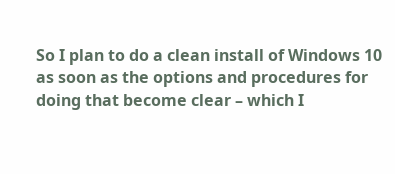So I plan to do a clean install of Windows 10 as soon as the options and procedures for doing that become clear – which I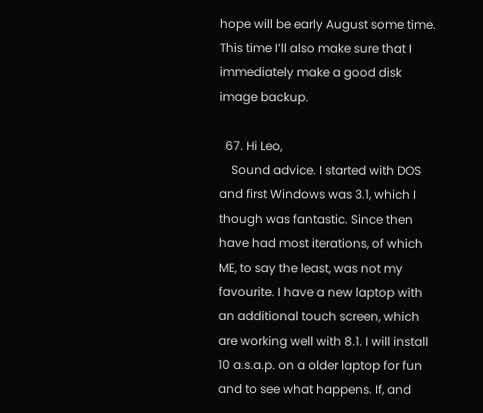hope will be early August some time. This time I’ll also make sure that I immediately make a good disk image backup.

  67. Hi Leo,
    Sound advice. I started with DOS and first Windows was 3.1, which I though was fantastic. Since then have had most iterations, of which ME, to say the least, was not my favourite. I have a new laptop with an additional touch screen, which are working well with 8.1. I will install 10 a.s.a.p. on a older laptop for fun and to see what happens. If, and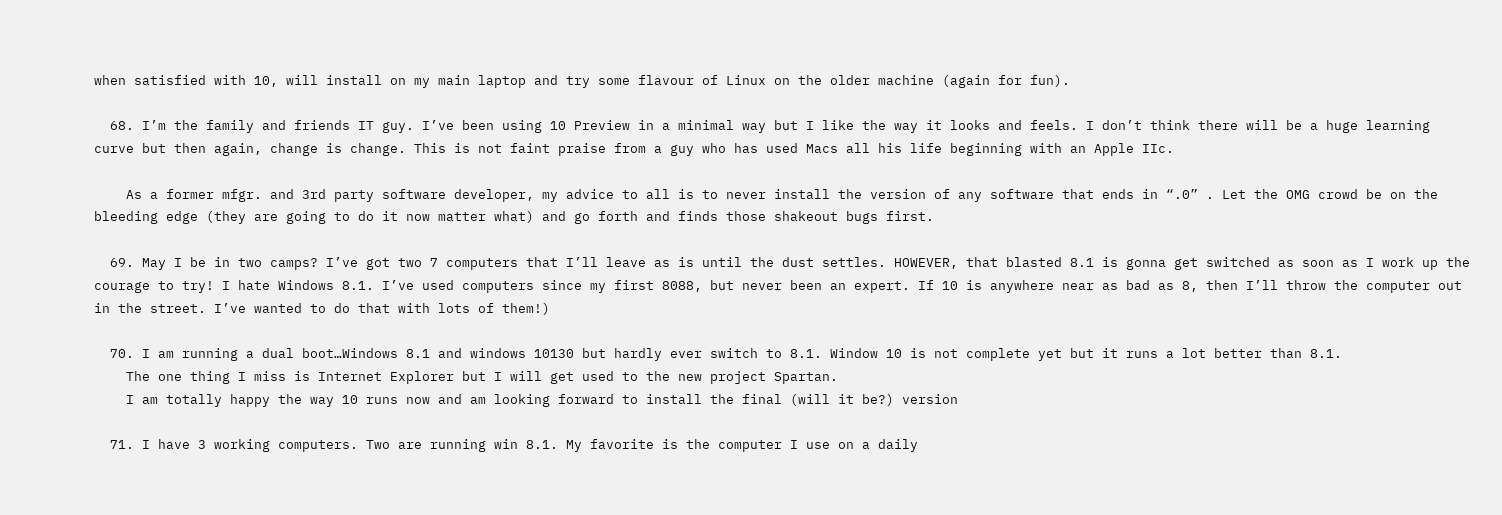when satisfied with 10, will install on my main laptop and try some flavour of Linux on the older machine (again for fun).

  68. I’m the family and friends IT guy. I’ve been using 10 Preview in a minimal way but I like the way it looks and feels. I don’t think there will be a huge learning curve but then again, change is change. This is not faint praise from a guy who has used Macs all his life beginning with an Apple IIc.

    As a former mfgr. and 3rd party software developer, my advice to all is to never install the version of any software that ends in “.0” . Let the OMG crowd be on the bleeding edge (they are going to do it now matter what) and go forth and finds those shakeout bugs first.

  69. May I be in two camps? I’ve got two 7 computers that I’ll leave as is until the dust settles. HOWEVER, that blasted 8.1 is gonna get switched as soon as I work up the courage to try! I hate Windows 8.1. I’ve used computers since my first 8088, but never been an expert. If 10 is anywhere near as bad as 8, then I’ll throw the computer out in the street. I’ve wanted to do that with lots of them!)

  70. I am running a dual boot…Windows 8.1 and windows 10130 but hardly ever switch to 8.1. Window 10 is not complete yet but it runs a lot better than 8.1.
    The one thing I miss is Internet Explorer but I will get used to the new project Spartan.
    I am totally happy the way 10 runs now and am looking forward to install the final (will it be?) version

  71. I have 3 working computers. Two are running win 8.1. My favorite is the computer I use on a daily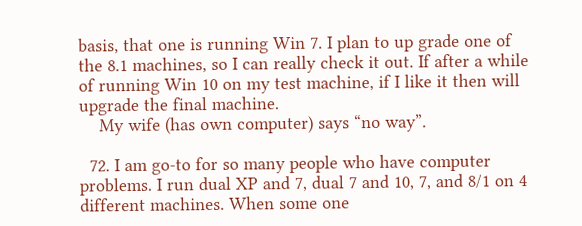basis, that one is running Win 7. I plan to up grade one of the 8.1 machines, so I can really check it out. If after a while of running Win 10 on my test machine, if I like it then will upgrade the final machine.
    My wife (has own computer) says “no way”.

  72. I am go-to for so many people who have computer problems. I run dual XP and 7, dual 7 and 10, 7, and 8/1 on 4 different machines. When some one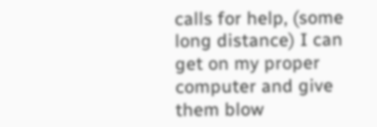calls for help, (some long distance) I can get on my proper computer and give them blow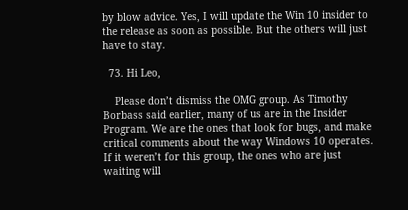by blow advice. Yes, I will update the Win 10 insider to the release as soon as possible. But the others will just have to stay.

  73. Hi Leo,

    Please don’t dismiss the OMG group. As Timothy Borbass said earlier, many of us are in the Insider Program. We are the ones that look for bugs, and make critical comments about the way Windows 10 operates. If it weren’t for this group, the ones who are just waiting will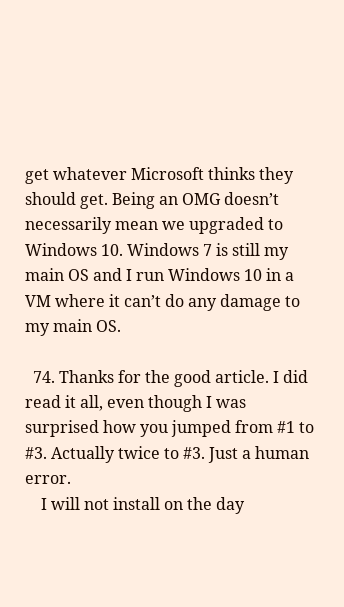get whatever Microsoft thinks they should get. Being an OMG doesn’t necessarily mean we upgraded to Windows 10. Windows 7 is still my main OS and I run Windows 10 in a VM where it can’t do any damage to my main OS.

  74. Thanks for the good article. I did read it all, even though I was surprised how you jumped from #1 to #3. Actually twice to #3. Just a human error.
    I will not install on the day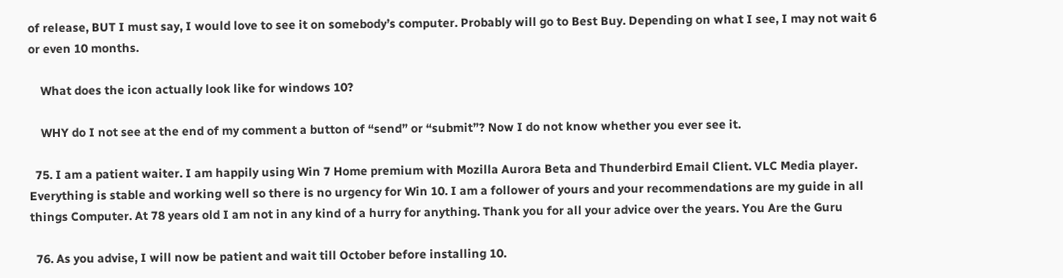of release, BUT I must say, I would love to see it on somebody’s computer. Probably will go to Best Buy. Depending on what I see, I may not wait 6 or even 10 months.

    What does the icon actually look like for windows 10?

    WHY do I not see at the end of my comment a button of “send” or “submit”? Now I do not know whether you ever see it.

  75. I am a patient waiter. I am happily using Win 7 Home premium with Mozilla Aurora Beta and Thunderbird Email Client. VLC Media player. Everything is stable and working well so there is no urgency for Win 10. I am a follower of yours and your recommendations are my guide in all things Computer. At 78 years old I am not in any kind of a hurry for anything. Thank you for all your advice over the years. You Are the Guru

  76. As you advise, I will now be patient and wait till October before installing 10.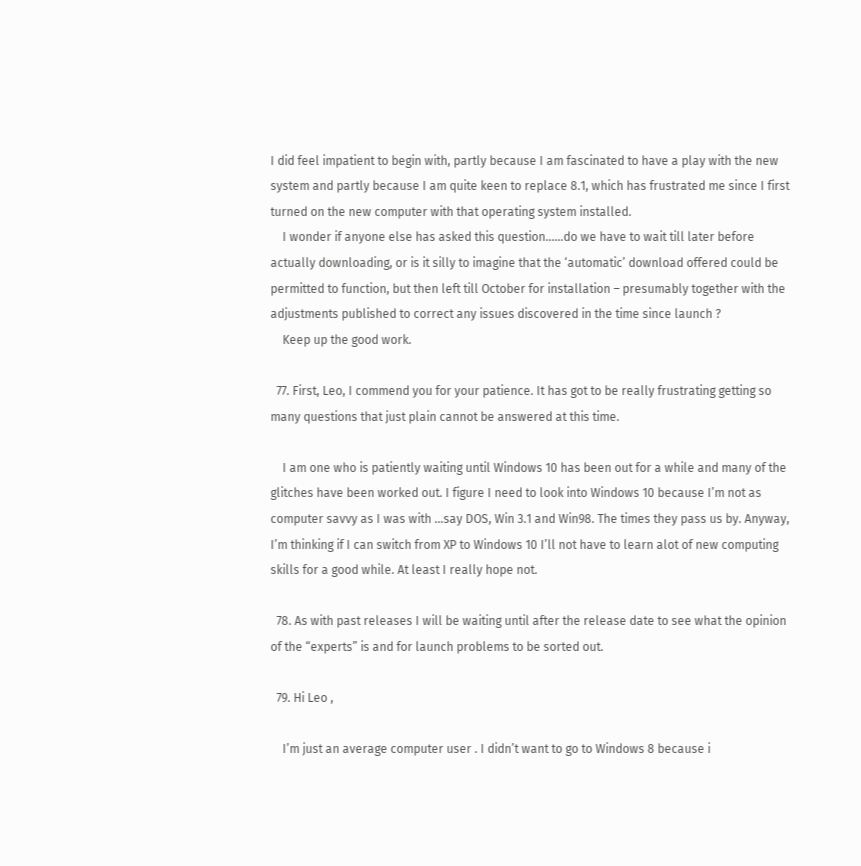I did feel impatient to begin with, partly because I am fascinated to have a play with the new system and partly because I am quite keen to replace 8.1, which has frustrated me since I first turned on the new computer with that operating system installed.
    I wonder if anyone else has asked this question……do we have to wait till later before actually downloading, or is it silly to imagine that the ‘automatic’ download offered could be permitted to function, but then left till October for installation – presumably together with the adjustments published to correct any issues discovered in the time since launch ?
    Keep up the good work.

  77. First, Leo, I commend you for your patience. It has got to be really frustrating getting so many questions that just plain cannot be answered at this time.

    I am one who is patiently waiting until Windows 10 has been out for a while and many of the glitches have been worked out. I figure I need to look into Windows 10 because I’m not as computer savvy as I was with …say DOS, Win 3.1 and Win98. The times they pass us by. Anyway, I’m thinking if I can switch from XP to Windows 10 I’ll not have to learn alot of new computing skills for a good while. At least I really hope not.

  78. As with past releases I will be waiting until after the release date to see what the opinion of the “experts” is and for launch problems to be sorted out.

  79. Hi Leo ,

    I’m just an average computer user . I didn’t want to go to Windows 8 because i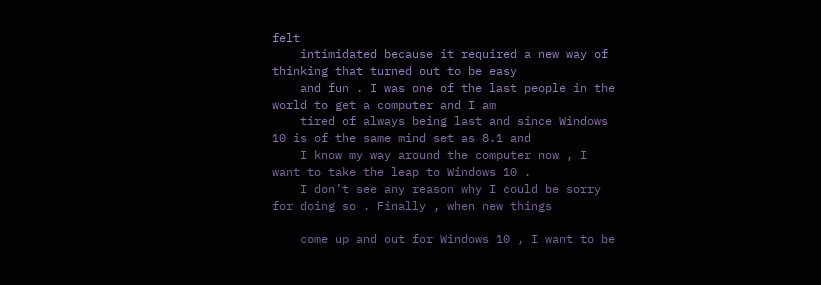felt
    intimidated because it required a new way of thinking that turned out to be easy
    and fun . I was one of the last people in the world to get a computer and I am
    tired of always being last and since Windows 10 is of the same mind set as 8.1 and
    I know my way around the computer now , I want to take the leap to Windows 10 .
    I don’t see any reason why I could be sorry for doing so . Finally , when new things

    come up and out for Windows 10 , I want to be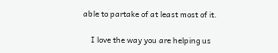able to partake of at least most of it.

    I love the way you are helping us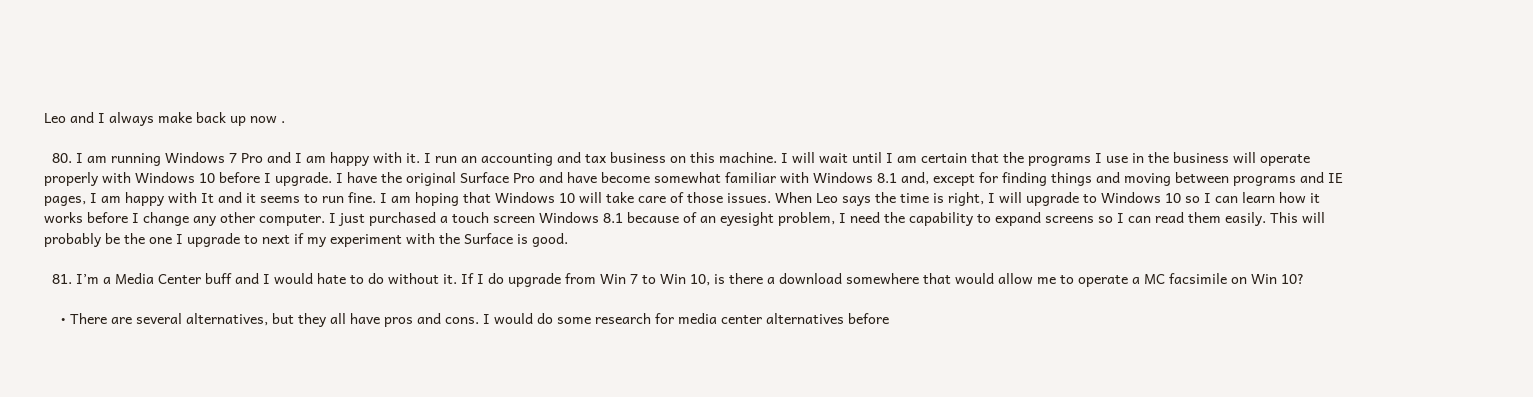Leo and I always make back up now .

  80. I am running Windows 7 Pro and I am happy with it. I run an accounting and tax business on this machine. I will wait until I am certain that the programs I use in the business will operate properly with Windows 10 before I upgrade. I have the original Surface Pro and have become somewhat familiar with Windows 8.1 and, except for finding things and moving between programs and IE pages, I am happy with It and it seems to run fine. I am hoping that Windows 10 will take care of those issues. When Leo says the time is right, I will upgrade to Windows 10 so I can learn how it works before I change any other computer. I just purchased a touch screen Windows 8.1 because of an eyesight problem, I need the capability to expand screens so I can read them easily. This will probably be the one I upgrade to next if my experiment with the Surface is good.

  81. I’m a Media Center buff and I would hate to do without it. If I do upgrade from Win 7 to Win 10, is there a download somewhere that would allow me to operate a MC facsimile on Win 10?

    • There are several alternatives, but they all have pros and cons. I would do some research for media center alternatives before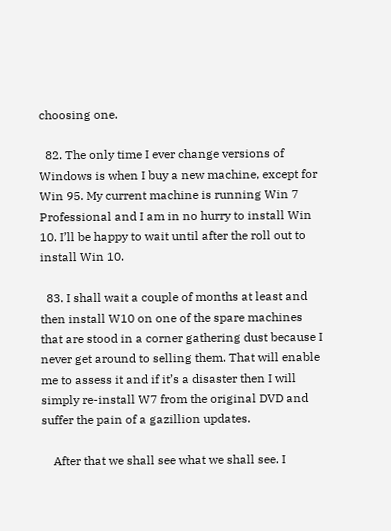choosing one.

  82. The only time I ever change versions of Windows is when I buy a new machine, except for Win 95. My current machine is running Win 7 Professional and I am in no hurry to install Win 10. I’ll be happy to wait until after the roll out to install Win 10.

  83. I shall wait a couple of months at least and then install W10 on one of the spare machines that are stood in a corner gathering dust because I never get around to selling them. That will enable me to assess it and if it’s a disaster then I will simply re-install W7 from the original DVD and suffer the pain of a gazillion updates.

    After that we shall see what we shall see. I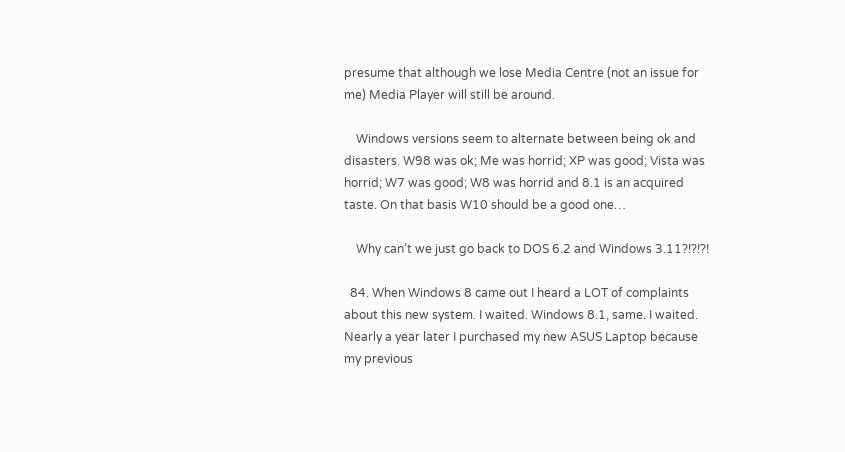presume that although we lose Media Centre (not an issue for me) Media Player will still be around.

    Windows versions seem to alternate between being ok and disasters. W98 was ok; Me was horrid; XP was good; Vista was horrid; W7 was good; W8 was horrid and 8.1 is an acquired taste. On that basis W10 should be a good one…

    Why can’t we just go back to DOS 6.2 and Windows 3.11?!?!?!

  84. When Windows 8 came out I heard a LOT of complaints about this new system. I waited. Windows 8.1, same. I waited. Nearly a year later I purchased my new ASUS Laptop because my previous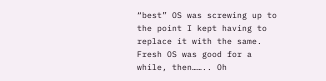“best” OS was screwing up to the point I kept having to replace it with the same. Fresh OS was good for a while, then…….. Oh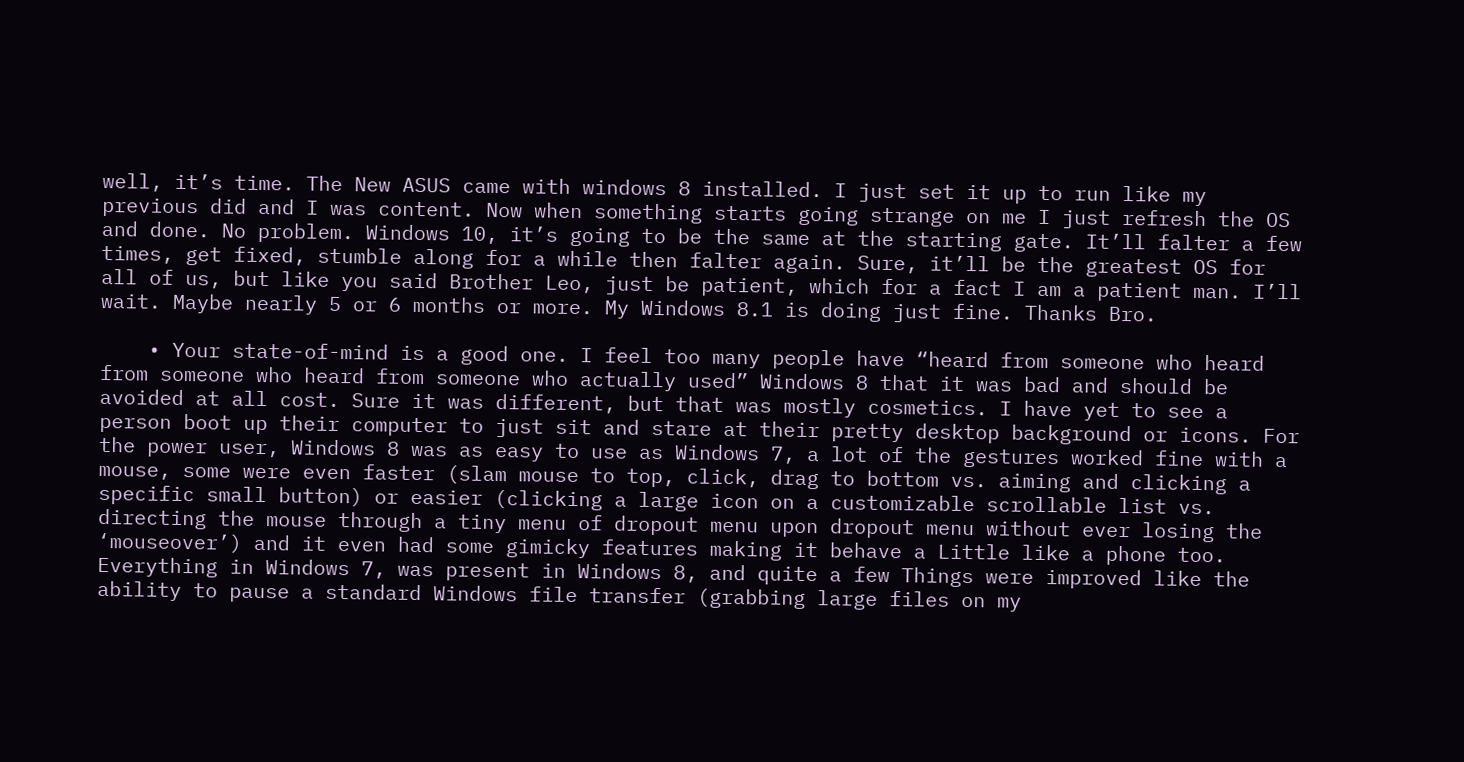well, it’s time. The New ASUS came with windows 8 installed. I just set it up to run like my previous did and I was content. Now when something starts going strange on me I just refresh the OS and done. No problem. Windows 10, it’s going to be the same at the starting gate. It’ll falter a few times, get fixed, stumble along for a while then falter again. Sure, it’ll be the greatest OS for all of us, but like you said Brother Leo, just be patient, which for a fact I am a patient man. I’ll wait. Maybe nearly 5 or 6 months or more. My Windows 8.1 is doing just fine. Thanks Bro.

    • Your state-of-mind is a good one. I feel too many people have “heard from someone who heard from someone who heard from someone who actually used” Windows 8 that it was bad and should be avoided at all cost. Sure it was different, but that was mostly cosmetics. I have yet to see a person boot up their computer to just sit and stare at their pretty desktop background or icons. For the power user, Windows 8 was as easy to use as Windows 7, a lot of the gestures worked fine with a mouse, some were even faster (slam mouse to top, click, drag to bottom vs. aiming and clicking a specific small button) or easier (clicking a large icon on a customizable scrollable list vs. directing the mouse through a tiny menu of dropout menu upon dropout menu without ever losing the ‘mouseover’) and it even had some gimicky features making it behave a Little like a phone too. Everything in Windows 7, was present in Windows 8, and quite a few Things were improved like the ability to pause a standard Windows file transfer (grabbing large files on my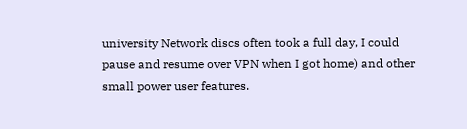university Network discs often took a full day, I could pause and resume over VPN when I got home) and other small power user features.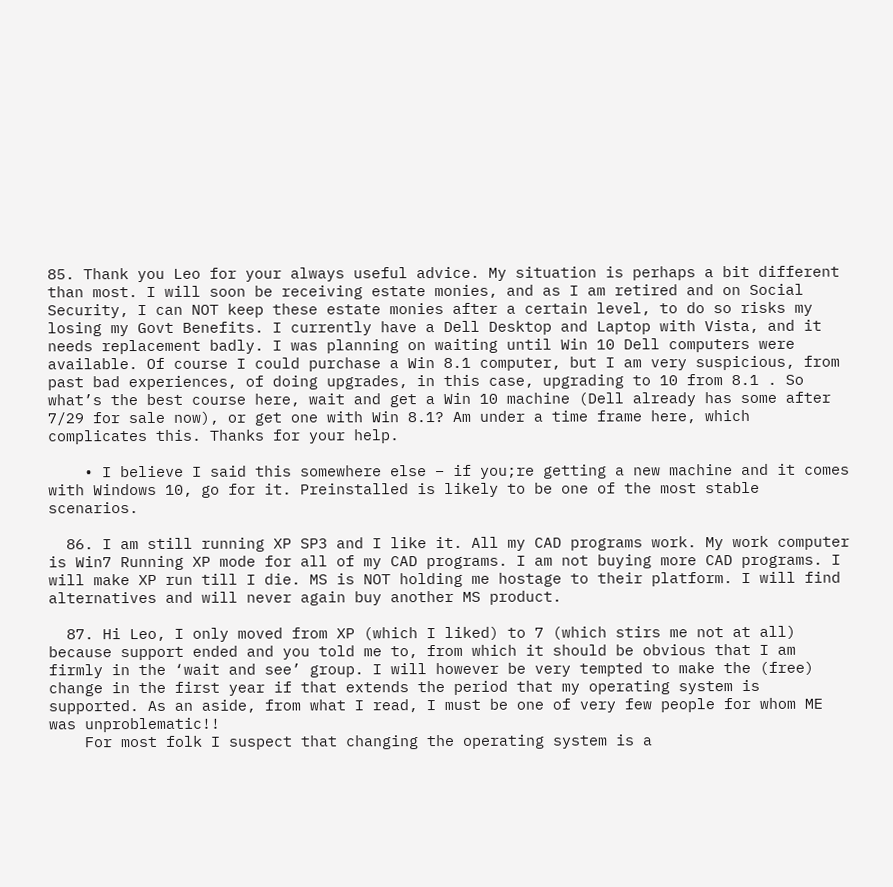85. Thank you Leo for your always useful advice. My situation is perhaps a bit different than most. I will soon be receiving estate monies, and as I am retired and on Social Security, I can NOT keep these estate monies after a certain level, to do so risks my losing my Govt Benefits. I currently have a Dell Desktop and Laptop with Vista, and it needs replacement badly. I was planning on waiting until Win 10 Dell computers were available. Of course I could purchase a Win 8.1 computer, but I am very suspicious, from past bad experiences, of doing upgrades, in this case, upgrading to 10 from 8.1 . So what’s the best course here, wait and get a Win 10 machine (Dell already has some after 7/29 for sale now), or get one with Win 8.1? Am under a time frame here, which complicates this. Thanks for your help.

    • I believe I said this somewhere else – if you;re getting a new machine and it comes with Windows 10, go for it. Preinstalled is likely to be one of the most stable scenarios.

  86. I am still running XP SP3 and I like it. All my CAD programs work. My work computer is Win7 Running XP mode for all of my CAD programs. I am not buying more CAD programs. I will make XP run till I die. MS is NOT holding me hostage to their platform. I will find alternatives and will never again buy another MS product.

  87. Hi Leo, I only moved from XP (which I liked) to 7 (which stirs me not at all) because support ended and you told me to, from which it should be obvious that I am firmly in the ‘wait and see’ group. I will however be very tempted to make the (free) change in the first year if that extends the period that my operating system is supported. As an aside, from what I read, I must be one of very few people for whom ME was unproblematic!!
    For most folk I suspect that changing the operating system is a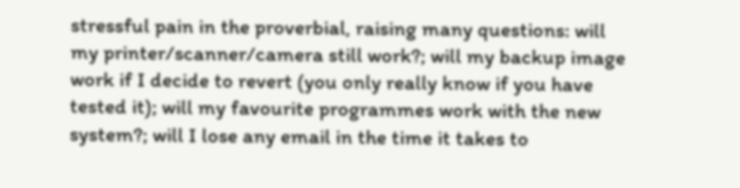stressful pain in the proverbial, raising many questions: will my printer/scanner/camera still work?; will my backup image work if I decide to revert (you only really know if you have tested it); will my favourite programmes work with the new system?; will I lose any email in the time it takes to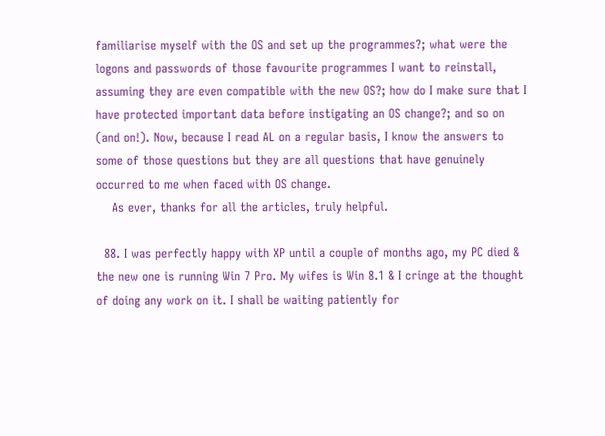familiarise myself with the OS and set up the programmes?; what were the logons and passwords of those favourite programmes I want to reinstall, assuming they are even compatible with the new OS?; how do I make sure that I have protected important data before instigating an OS change?; and so on (and on!). Now, because I read AL on a regular basis, I know the answers to some of those questions but they are all questions that have genuinely occurred to me when faced with OS change.
    As ever, thanks for all the articles, truly helpful.

  88. I was perfectly happy with XP until a couple of months ago, my PC died & the new one is running Win 7 Pro. My wifes is Win 8.1 & I cringe at the thought of doing any work on it. I shall be waiting patiently for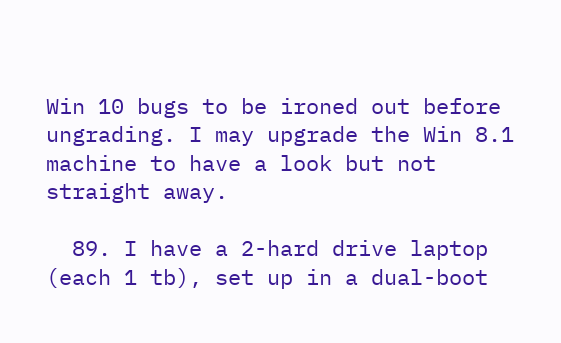Win 10 bugs to be ironed out before ungrading. I may upgrade the Win 8.1 machine to have a look but not straight away.

  89. I have a 2-hard drive laptop (each 1 tb), set up in a dual-boot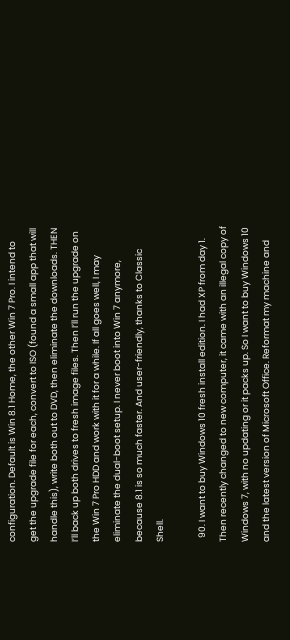configuration. Default is Win 8.1 Home, the other Win 7 Pro. I intend to get the upgrade file for each, convert to ISO (found a small app that will handle this), write both out to DVD, then eliminate the downloads. THEN I’ll back up both drives to fresh image files. Then I’ll run the upgrade on the Win 7 Pro HDD and work with it for a while. If all goes well, I may eliminate the dual-boot setup. I never boot into Win 7 anymore, because 8.1 is so much faster. And user-friendly, thanks to Classic Shell.

  90. I want to buy Windows 10 fresh install edition. I had XP from day 1. Then recently changed to new computer, it came with an illegal copy of Windows 7, with no updating or it packs up. So I want to buy Windows 10 and the latest version of Microsoft Office. Reformat my machine and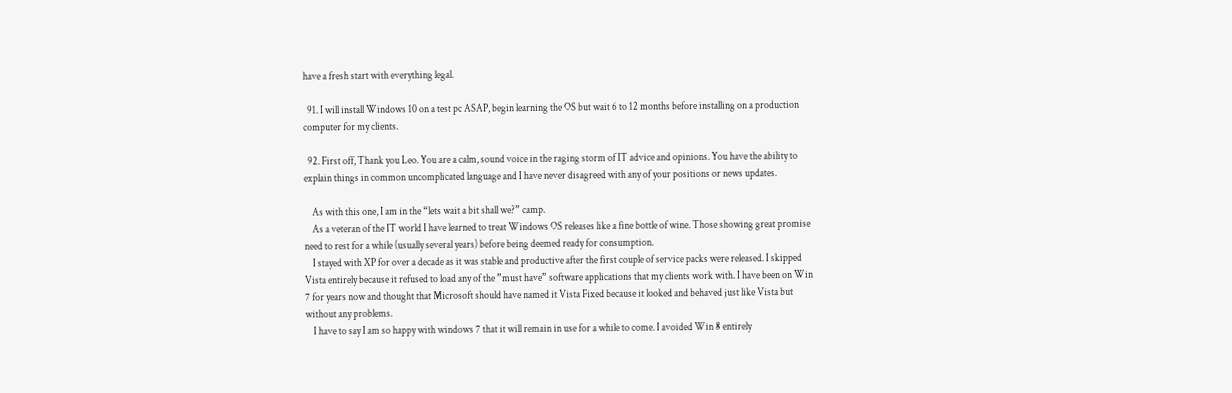have a fresh start with everything legal.

  91. I will install Windows 10 on a test pc ASAP, begin learning the OS but wait 6 to 12 months before installing on a production computer for my clients.

  92. First off, Thank you Leo. You are a calm, sound voice in the raging storm of IT advice and opinions. You have the ability to explain things in common uncomplicated language and I have never disagreed with any of your positions or news updates.

    As with this one, I am in the “lets wait a bit shall we?” camp.
    As a veteran of the IT world I have learned to treat Windows OS releases like a fine bottle of wine. Those showing great promise need to rest for a while (usually several years) before being deemed ready for consumption.
    I stayed with XP for over a decade as it was stable and productive after the first couple of service packs were released. I skipped Vista entirely because it refused to load any of the ”must have” software applications that my clients work with. I have been on Win 7 for years now and thought that Microsoft should have named it Vista Fixed because it looked and behaved just like Vista but without any problems.
    I have to say I am so happy with windows 7 that it will remain in use for a while to come. I avoided Win 8 entirely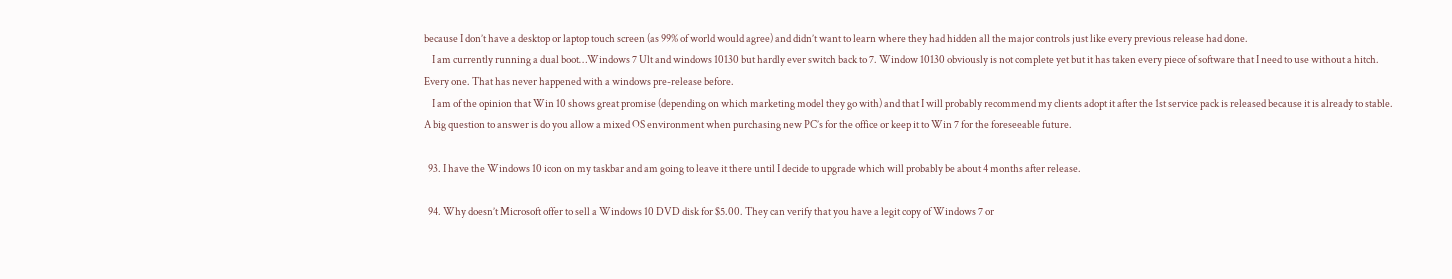because I don’t have a desktop or laptop touch screen (as 99% of world would agree) and didn’t want to learn where they had hidden all the major controls just like every previous release had done.
    I am currently running a dual boot…Windows 7 Ult and windows 10130 but hardly ever switch back to 7. Window 10130 obviously is not complete yet but it has taken every piece of software that I need to use without a hitch. Every one. That has never happened with a windows pre-release before.
    I am of the opinion that Win 10 shows great promise (depending on which marketing model they go with) and that I will probably recommend my clients adopt it after the 1st service pack is released because it is already to stable. A big question to answer is do you allow a mixed OS environment when purchasing new PC’s for the office or keep it to Win 7 for the foreseeable future.

  93. I have the Windows 10 icon on my taskbar and am going to leave it there until I decide to upgrade which will probably be about 4 months after release.

  94. Why doesn’t Microsoft offer to sell a Windows 10 DVD disk for $5.00. They can verify that you have a legit copy of Windows 7 or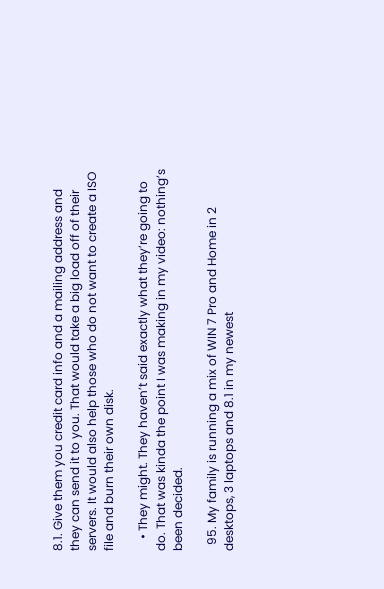8.1. Give them you credit card info and a mailing address and they can send it to you. That would take a big load off of their servers. It would also help those who do not want to create a ISO file and burn their own disk.

    • They might. They haven’t said exactly what they’re going to do. That was kinda the point I was making in my video: nothing’s been decided.

  95. My family is running a mix of WIN 7 Pro and Home in 2 desktops, 3 laptops and 8.1 in my newest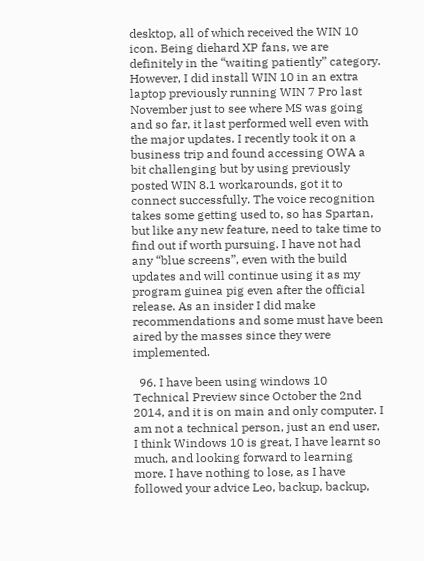desktop, all of which received the WIN 10 icon. Being diehard XP fans, we are definitely in the “waiting patiently” category. However, I did install WIN 10 in an extra laptop previously running WIN 7 Pro last November just to see where MS was going and so far, it last performed well even with the major updates. I recently took it on a business trip and found accessing OWA a bit challenging but by using previously posted WIN 8.1 workarounds, got it to connect successfully. The voice recognition takes some getting used to, so has Spartan, but like any new feature, need to take time to find out if worth pursuing. I have not had any “blue screens”, even with the build updates and will continue using it as my program guinea pig even after the official release. As an insider I did make recommendations and some must have been aired by the masses since they were implemented.

  96. I have been using windows 10 Technical Preview since October the 2nd 2014, and it is on main and only computer. I am not a technical person, just an end user, I think Windows 10 is great, I have learnt so much, and looking forward to learning more. I have nothing to lose, as I have followed your advice Leo, backup, backup,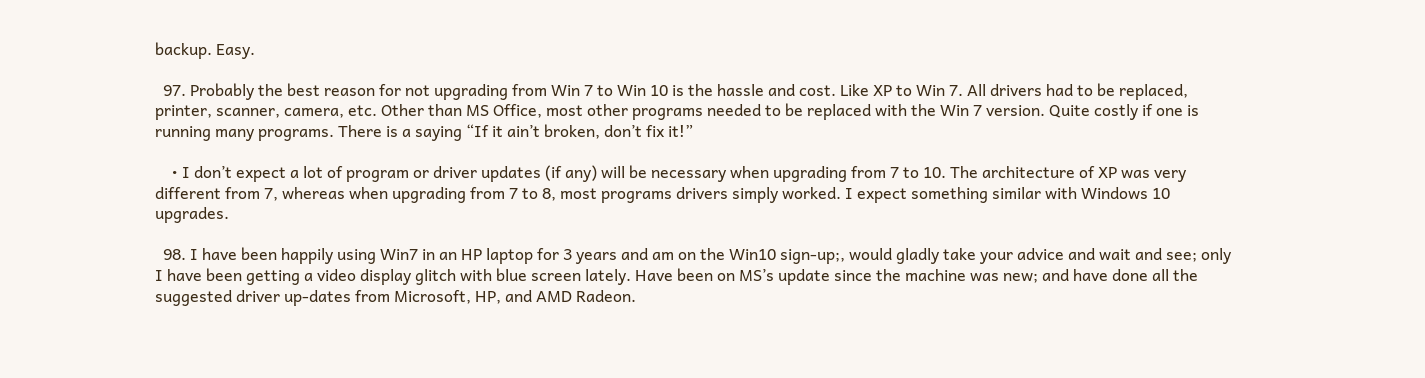backup. Easy.

  97. Probably the best reason for not upgrading from Win 7 to Win 10 is the hassle and cost. Like XP to Win 7. All drivers had to be replaced, printer, scanner, camera, etc. Other than MS Office, most other programs needed to be replaced with the Win 7 version. Quite costly if one is running many programs. There is a saying “If it ain’t broken, don’t fix it!”

    • I don’t expect a lot of program or driver updates (if any) will be necessary when upgrading from 7 to 10. The architecture of XP was very different from 7, whereas when upgrading from 7 to 8, most programs drivers simply worked. I expect something similar with Windows 10 upgrades.

  98. I have been happily using Win7 in an HP laptop for 3 years and am on the Win10 sign-up;, would gladly take your advice and wait and see; only I have been getting a video display glitch with blue screen lately. Have been on MS’s update since the machine was new; and have done all the suggested driver up-dates from Microsoft, HP, and AMD Radeon.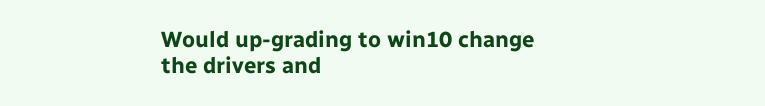Would up-grading to win10 change the drivers and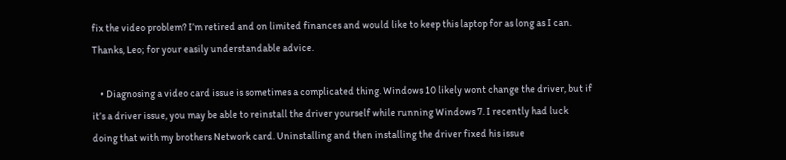fix the video problem? I’m retired and on limited finances and would like to keep this laptop for as long as I can. Thanks, Leo; for your easily understandable advice.

    • Diagnosing a video card issue is sometimes a complicated thing. Windows 10 likely wont change the driver, but if it’s a driver issue, you may be able to reinstall the driver yourself while running Windows 7. I recently had luck doing that with my brothers Network card. Uninstalling and then installing the driver fixed his issue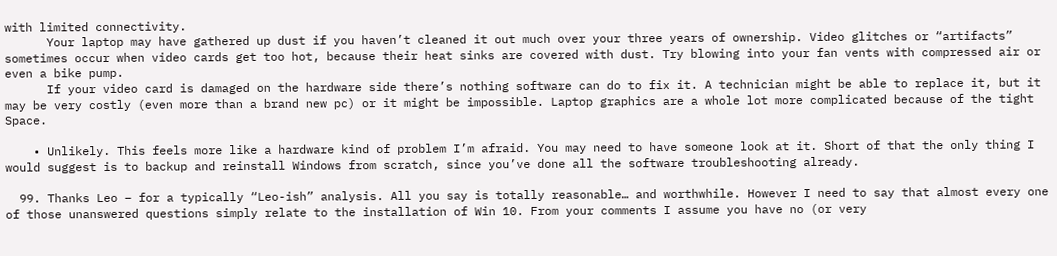with limited connectivity.
      Your laptop may have gathered up dust if you haven’t cleaned it out much over your three years of ownership. Video glitches or “artifacts” sometimes occur when video cards get too hot, because their heat sinks are covered with dust. Try blowing into your fan vents with compressed air or even a bike pump.
      If your video card is damaged on the hardware side there’s nothing software can do to fix it. A technician might be able to replace it, but it may be very costly (even more than a brand new pc) or it might be impossible. Laptop graphics are a whole lot more complicated because of the tight Space.

    • Unlikely. This feels more like a hardware kind of problem I’m afraid. You may need to have someone look at it. Short of that the only thing I would suggest is to backup and reinstall Windows from scratch, since you’ve done all the software troubleshooting already.

  99. Thanks Leo – for a typically “Leo-ish” analysis. All you say is totally reasonable… and worthwhile. However I need to say that almost every one of those unanswered questions simply relate to the installation of Win 10. From your comments I assume you have no (or very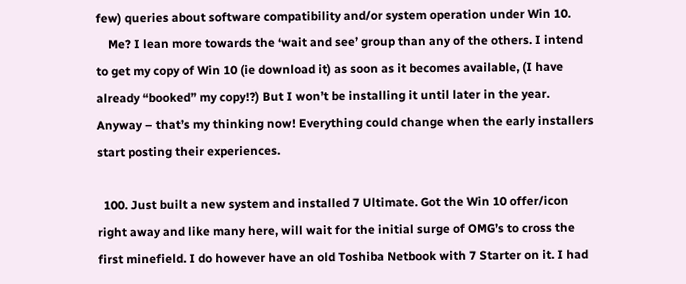few) queries about software compatibility and/or system operation under Win 10.
    Me? I lean more towards the ‘wait and see’ group than any of the others. I intend to get my copy of Win 10 (ie download it) as soon as it becomes available, (I have already “booked” my copy!?) But I won’t be installing it until later in the year. Anyway – that’s my thinking now! Everything could change when the early installers start posting their experiences.

  100. Just built a new system and installed 7 Ultimate. Got the Win 10 offer/icon right away and like many here, will wait for the initial surge of OMG’s to cross the first minefield. I do however have an old Toshiba Netbook with 7 Starter on it. I had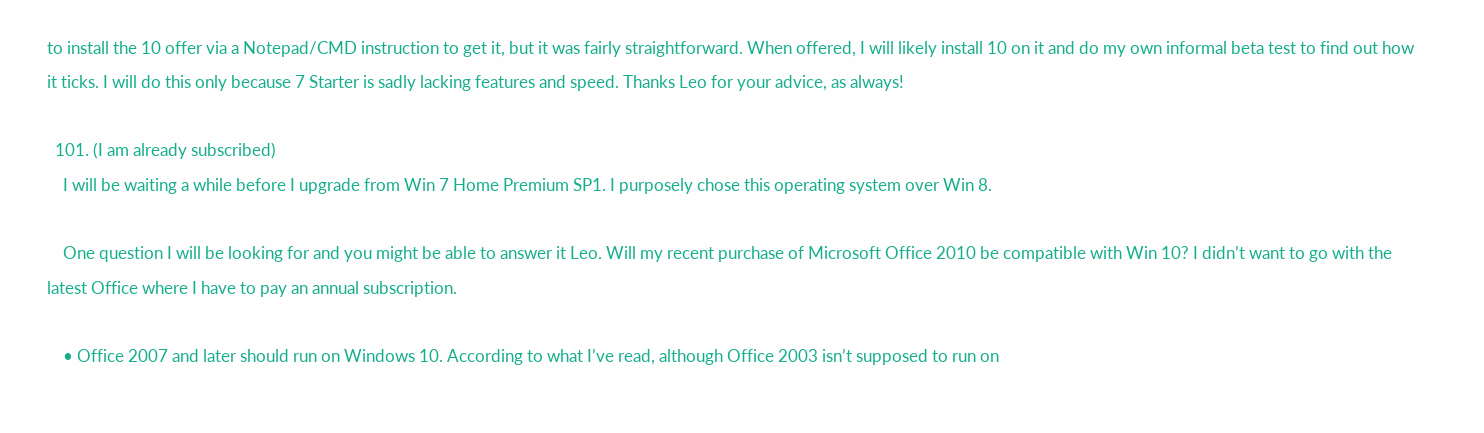to install the 10 offer via a Notepad/CMD instruction to get it, but it was fairly straightforward. When offered, I will likely install 10 on it and do my own informal beta test to find out how it ticks. I will do this only because 7 Starter is sadly lacking features and speed. Thanks Leo for your advice, as always!

  101. (I am already subscribed)
    I will be waiting a while before I upgrade from Win 7 Home Premium SP1. I purposely chose this operating system over Win 8.

    One question I will be looking for and you might be able to answer it Leo. Will my recent purchase of Microsoft Office 2010 be compatible with Win 10? I didn’t want to go with the latest Office where I have to pay an annual subscription.

    • Office 2007 and later should run on Windows 10. According to what I’ve read, although Office 2003 isn’t supposed to run on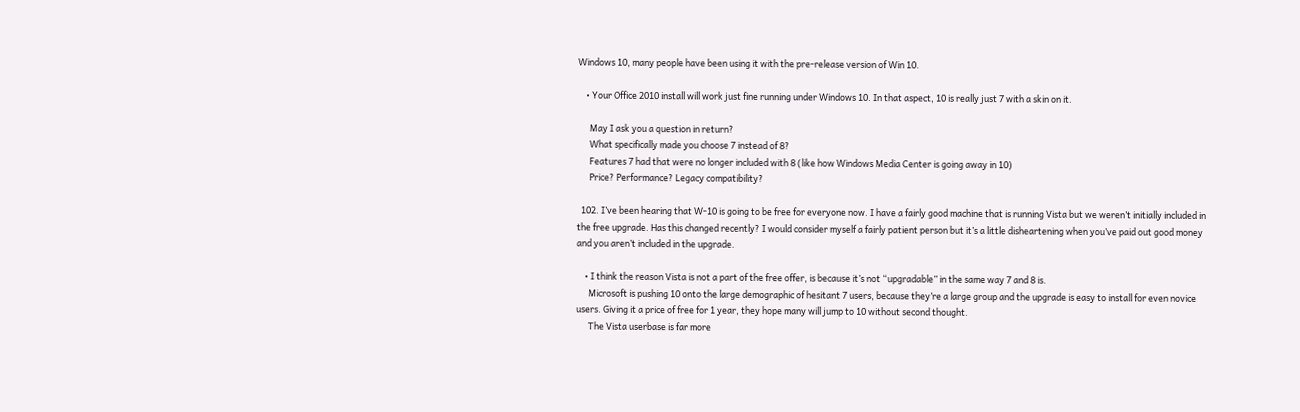Windows 10, many people have been using it with the pre-release version of Win 10.

    • Your Office 2010 install will work just fine running under Windows 10. In that aspect, 10 is really just 7 with a skin on it.

      May I ask you a question in return?
      What specifically made you choose 7 instead of 8?
      Features 7 had that were no longer included with 8 (like how Windows Media Center is going away in 10)
      Price? Performance? Legacy compatibility?

  102. I’ve been hearing that W-10 is going to be free for everyone now. I have a fairly good machine that is running Vista but we weren’t initially included in the free upgrade. Has this changed recently? I would consider myself a fairly patient person but it’s a little disheartening when you’ve paid out good money and you aren’t included in the upgrade.

    • I think the reason Vista is not a part of the free offer, is because it’s not “upgradable” in the same way 7 and 8 is.
      Microsoft is pushing 10 onto the large demographic of hesitant 7 users, because they’re a large group and the upgrade is easy to install for even novice users. Giving it a price of free for 1 year, they hope many will jump to 10 without second thought.
      The Vista userbase is far more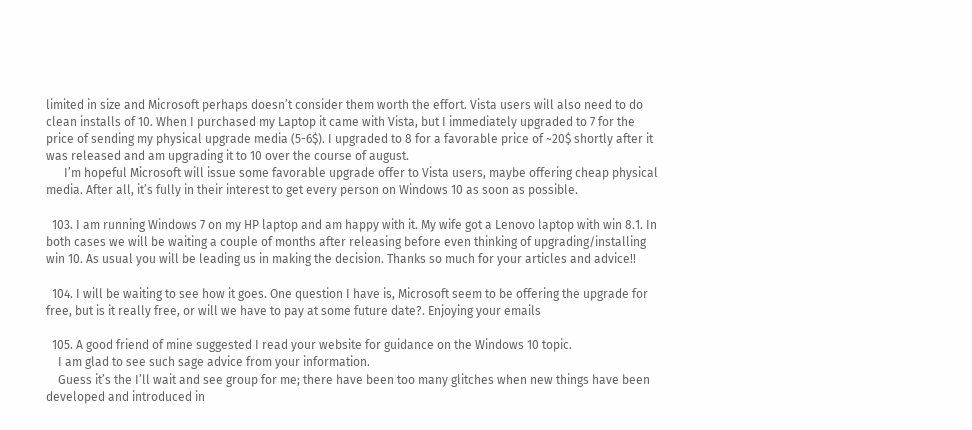limited in size and Microsoft perhaps doesn’t consider them worth the effort. Vista users will also need to do clean installs of 10. When I purchased my Laptop it came with Vista, but I immediately upgraded to 7 for the price of sending my physical upgrade media (5-6$). I upgraded to 8 for a favorable price of ~20$ shortly after it was released and am upgrading it to 10 over the course of august.
      I’m hopeful Microsoft will issue some favorable upgrade offer to Vista users, maybe offering cheap physical media. After all, it’s fully in their interest to get every person on Windows 10 as soon as possible.

  103. I am running Windows 7 on my HP laptop and am happy with it. My wife got a Lenovo laptop with win 8.1. In both cases we will be waiting a couple of months after releasing before even thinking of upgrading/installing win 10. As usual you will be leading us in making the decision. Thanks so much for your articles and advice!!

  104. I will be waiting to see how it goes. One question I have is, Microsoft seem to be offering the upgrade for free, but is it really free, or will we have to pay at some future date?. Enjoying your emails

  105. A good friend of mine suggested I read your website for guidance on the Windows 10 topic.
    I am glad to see such sage advice from your information.
    Guess it’s the I’ll wait and see group for me; there have been too many glitches when new things have been developed and introduced in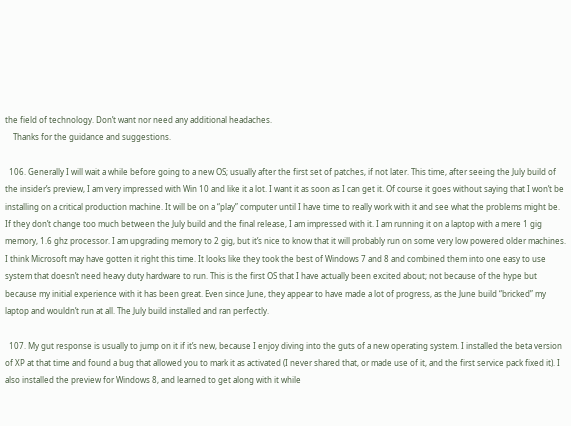the field of technology. Don’t want nor need any additional headaches.
    Thanks for the guidance and suggestions.

  106. Generally I will wait a while before going to a new OS; usually after the first set of patches, if not later. This time, after seeing the July build of the insider’s preview, I am very impressed with Win 10 and like it a lot. I want it as soon as I can get it. Of course it goes without saying that I won’t be installing on a critical production machine. It will be on a “play” computer until I have time to really work with it and see what the problems might be. If they don’t change too much between the July build and the final release, I am impressed with it. I am running it on a laptop with a mere 1 gig memory, 1.6 ghz processor. I am upgrading memory to 2 gig, but it’s nice to know that it will probably run on some very low powered older machines. I think Microsoft may have gotten it right this time. It looks like they took the best of Windows 7 and 8 and combined them into one easy to use system that doesn’t need heavy duty hardware to run. This is the first OS that I have actually been excited about; not because of the hype but because my initial experience with it has been great. Even since June, they appear to have made a lot of progress, as the June build “bricked” my laptop and wouldn’t run at all. The July build installed and ran perfectly.

  107. My gut response is usually to jump on it if it’s new, because I enjoy diving into the guts of a new operating system. I installed the beta version of XP at that time and found a bug that allowed you to mark it as activated (I never shared that, or made use of it, and the first service pack fixed it). I also installed the preview for Windows 8, and learned to get along with it while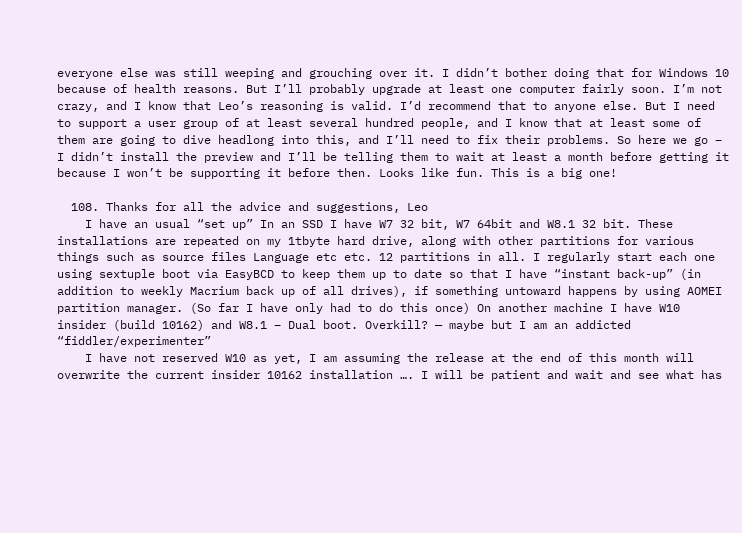everyone else was still weeping and grouching over it. I didn’t bother doing that for Windows 10 because of health reasons. But I’ll probably upgrade at least one computer fairly soon. I’m not crazy, and I know that Leo’s reasoning is valid. I’d recommend that to anyone else. But I need to support a user group of at least several hundred people, and I know that at least some of them are going to dive headlong into this, and I’ll need to fix their problems. So here we go – I didn’t install the preview and I’ll be telling them to wait at least a month before getting it because I won’t be supporting it before then. Looks like fun. This is a big one!

  108. Thanks for all the advice and suggestions, Leo
    I have an usual “set up” In an SSD I have W7 32 bit, W7 64bit and W8.1 32 bit. These installations are repeated on my 1tbyte hard drive, along with other partitions for various things such as source files Language etc etc. 12 partitions in all. I regularly start each one using sextuple boot via EasyBCD to keep them up to date so that I have “instant back-up” (in addition to weekly Macrium back up of all drives), if something untoward happens by using AOMEI partition manager. (So far I have only had to do this once) On another machine I have W10 insider (build 10162) and W8.1 – Dual boot. Overkill? — maybe but I am an addicted “fiddler/experimenter”
    I have not reserved W10 as yet, I am assuming the release at the end of this month will overwrite the current insider 10162 installation …. I will be patient and wait and see what has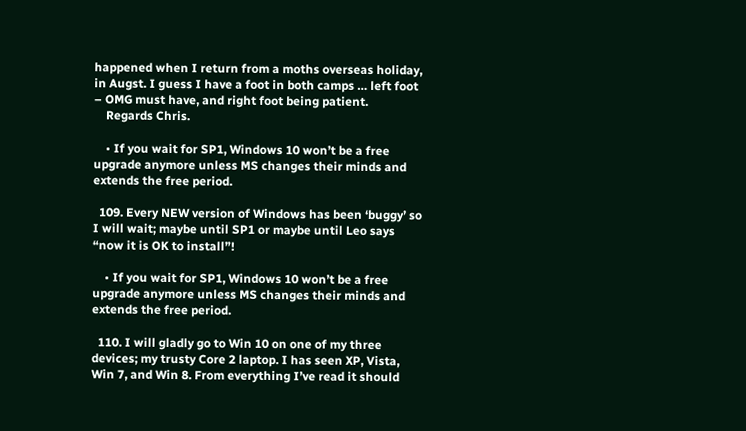happened when I return from a moths overseas holiday, in Augst. I guess I have a foot in both camps … left foot – OMG must have, and right foot being patient.
    Regards Chris.

    • If you wait for SP1, Windows 10 won’t be a free upgrade anymore unless MS changes their minds and extends the free period.

  109. Every NEW version of Windows has been ‘buggy’ so I will wait; maybe until SP1 or maybe until Leo says “now it is OK to install”!

    • If you wait for SP1, Windows 10 won’t be a free upgrade anymore unless MS changes their minds and extends the free period.

  110. I will gladly go to Win 10 on one of my three devices; my trusty Core 2 laptop. I has seen XP, Vista, Win 7, and Win 8. From everything I’ve read it should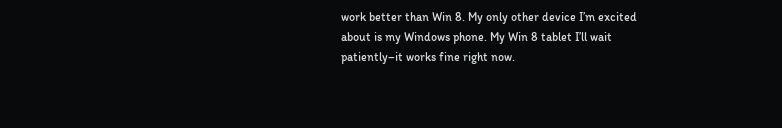work better than Win 8. My only other device I’m excited about is my Windows phone. My Win 8 tablet I’ll wait patiently–it works fine right now.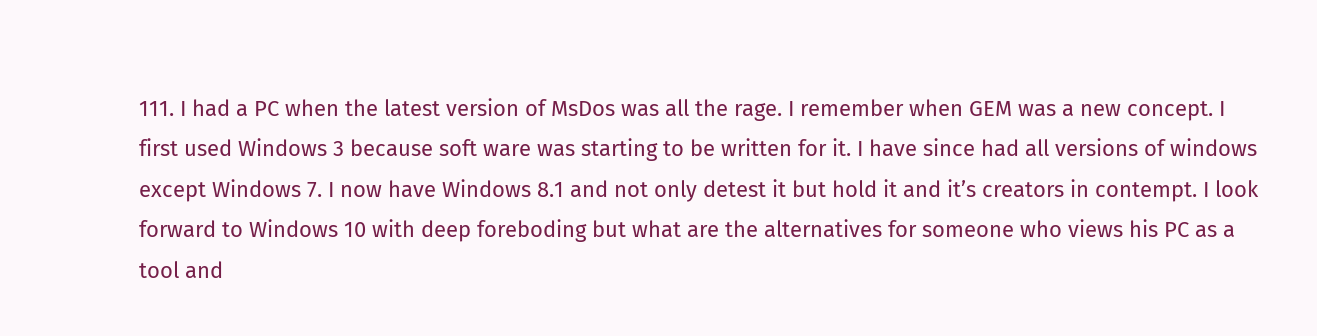111. I had a PC when the latest version of MsDos was all the rage. I remember when GEM was a new concept. I first used Windows 3 because soft ware was starting to be written for it. I have since had all versions of windows except Windows 7. I now have Windows 8.1 and not only detest it but hold it and it’s creators in contempt. I look forward to Windows 10 with deep foreboding but what are the alternatives for someone who views his PC as a tool and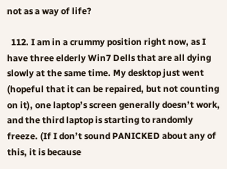not as a way of life?

  112. I am in a crummy position right now, as I have three elderly Win7 Dells that are all dying slowly at the same time. My desktop just went (hopeful that it can be repaired, but not counting on it), one laptop’s screen generally doesn’t work, and the third laptop is starting to randomly freeze. (If I don’t sound PANICKED about any of this, it is because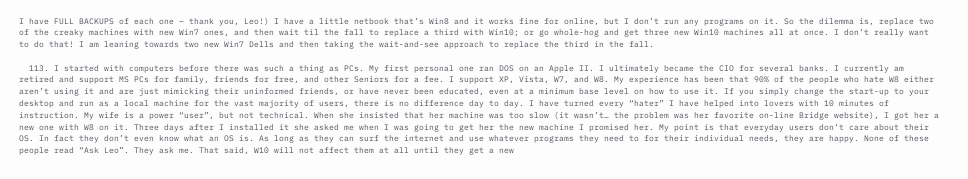I have FULL BACKUPS of each one – thank you, Leo!) I have a little netbook that’s Win8 and it works fine for online, but I don’t run any programs on it. So the dilemma is, replace two of the creaky machines with new Win7 ones, and then wait til the fall to replace a third with Win10; or go whole-hog and get three new Win10 machines all at once. I don’t really want to do that! I am leaning towards two new Win7 Dells and then taking the wait-and-see approach to replace the third in the fall.

  113. I started with computers before there was such a thing as PCs. My first personal one ran DOS on an Apple II. I ultimately became the CIO for several banks. I currently am retired and support MS PCs for family, friends for free, and other Seniors for a fee. I support XP, Vista, W7, and W8. My experience has been that 90% of the people who hate W8 either aren’t using it and are just mimicking their uninformed friends, or have never been educated, even at a minimum base level on how to use it. If you simply change the start-up to your desktop and run as a local machine for the vast majority of users, there is no difference day to day. I have turned every “hater” I have helped into lovers with 10 minutes of instruction. My wife is a power “user”, but not technical. When she insisted that her machine was too slow (it wasn’t… the problem was her favorite on-line Bridge website), I got her a new one with W8 on it. Three days after I installed it she asked me when I was going to get her the new machine I promised her. My point is that everyday users don’t care about their OS. In fact they don’t even know what an OS is. As long as they can surf the internet and use whatever programs they need to for their individual needs, they are happy. None of these people read “Ask Leo”. They ask me. That said, W10 will not affect them at all until they get a new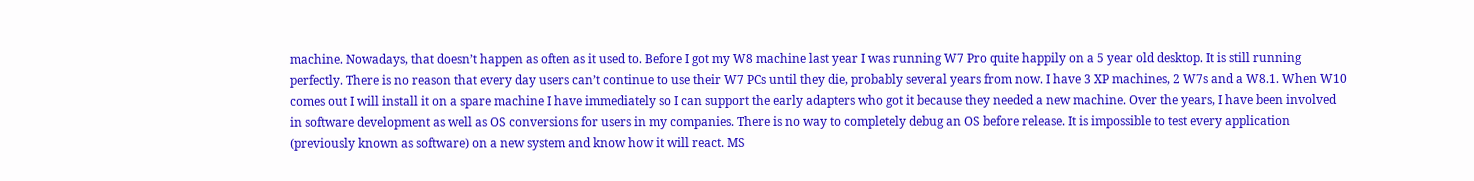machine. Nowadays, that doesn’t happen as often as it used to. Before I got my W8 machine last year I was running W7 Pro quite happily on a 5 year old desktop. It is still running perfectly. There is no reason that every day users can’t continue to use their W7 PCs until they die, probably several years from now. I have 3 XP machines, 2 W7s and a W8.1. When W10 comes out I will install it on a spare machine I have immediately so I can support the early adapters who got it because they needed a new machine. Over the years, I have been involved in software development as well as OS conversions for users in my companies. There is no way to completely debug an OS before release. It is impossible to test every application (previously known as software) on a new system and know how it will react. MS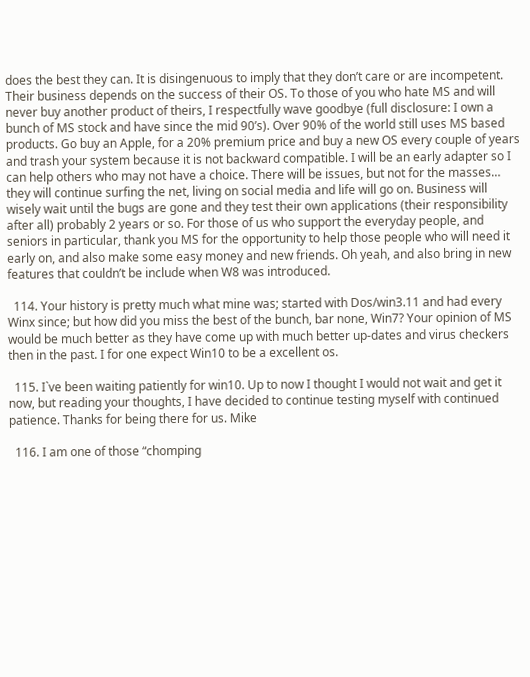does the best they can. It is disingenuous to imply that they don’t care or are incompetent. Their business depends on the success of their OS. To those of you who hate MS and will never buy another product of theirs, I respectfully wave goodbye (full disclosure: I own a bunch of MS stock and have since the mid 90’s). Over 90% of the world still uses MS based products. Go buy an Apple, for a 20% premium price and buy a new OS every couple of years and trash your system because it is not backward compatible. I will be an early adapter so I can help others who may not have a choice. There will be issues, but not for the masses… they will continue surfing the net, living on social media and life will go on. Business will wisely wait until the bugs are gone and they test their own applications (their responsibility after all) probably 2 years or so. For those of us who support the everyday people, and seniors in particular, thank you MS for the opportunity to help those people who will need it early on, and also make some easy money and new friends. Oh yeah, and also bring in new features that couldn’t be include when W8 was introduced.

  114. Your history is pretty much what mine was; started with Dos/win3.11 and had every Winx since; but how did you miss the best of the bunch, bar none, Win7? Your opinion of MS would be much better as they have come up with much better up-dates and virus checkers then in the past. I for one expect Win10 to be a excellent os.

  115. I`ve been waiting patiently for win10. Up to now I thought I would not wait and get it now, but reading your thoughts, I have decided to continue testing myself with continued patience. Thanks for being there for us. Mike

  116. I am one of those “chomping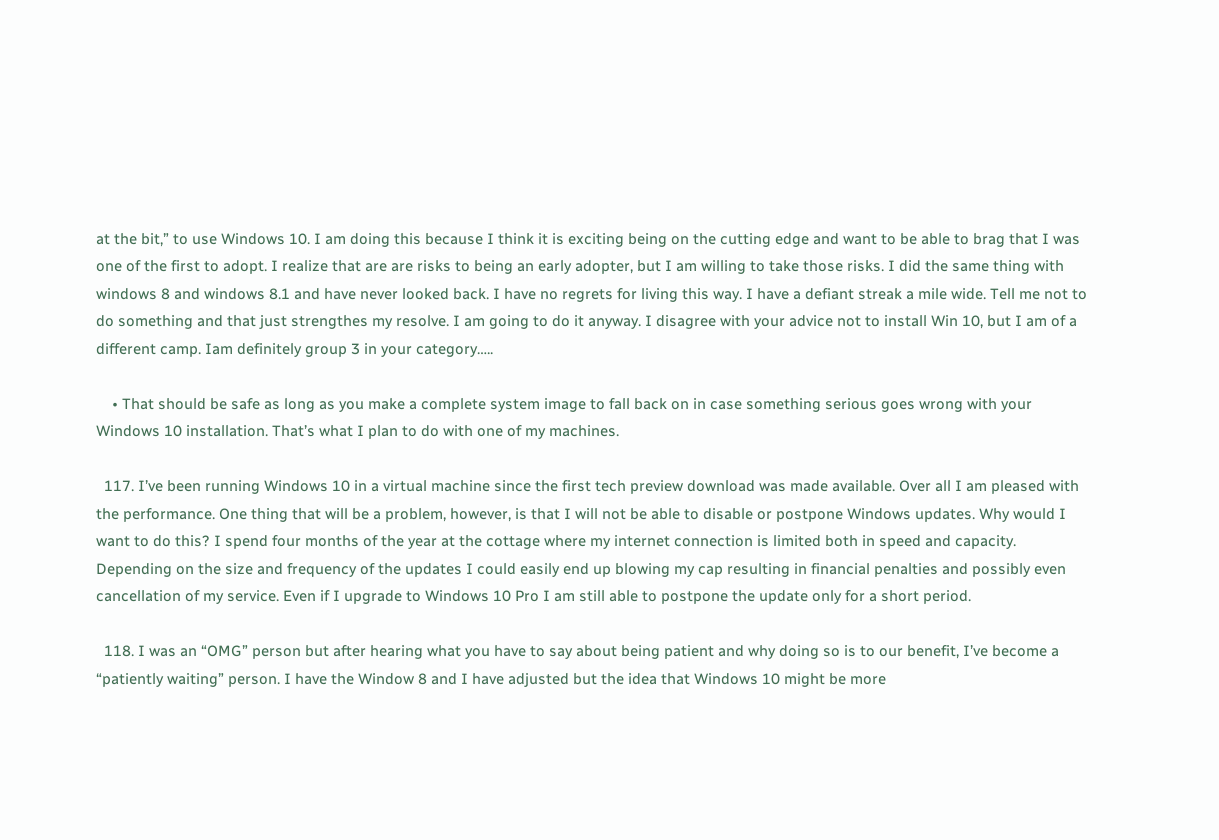at the bit,” to use Windows 10. I am doing this because I think it is exciting being on the cutting edge and want to be able to brag that I was one of the first to adopt. I realize that are are risks to being an early adopter, but I am willing to take those risks. I did the same thing with windows 8 and windows 8.1 and have never looked back. I have no regrets for living this way. I have a defiant streak a mile wide. Tell me not to do something and that just strengthes my resolve. I am going to do it anyway. I disagree with your advice not to install Win 10, but I am of a different camp. Iam definitely group 3 in your category…..

    • That should be safe as long as you make a complete system image to fall back on in case something serious goes wrong with your Windows 10 installation. That’s what I plan to do with one of my machines.

  117. I’ve been running Windows 10 in a virtual machine since the first tech preview download was made available. Over all I am pleased with the performance. One thing that will be a problem, however, is that I will not be able to disable or postpone Windows updates. Why would I want to do this? I spend four months of the year at the cottage where my internet connection is limited both in speed and capacity. Depending on the size and frequency of the updates I could easily end up blowing my cap resulting in financial penalties and possibly even cancellation of my service. Even if I upgrade to Windows 10 Pro I am still able to postpone the update only for a short period.

  118. I was an “OMG” person but after hearing what you have to say about being patient and why doing so is to our benefit, I’ve become a “patiently waiting” person. I have the Window 8 and I have adjusted but the idea that Windows 10 might be more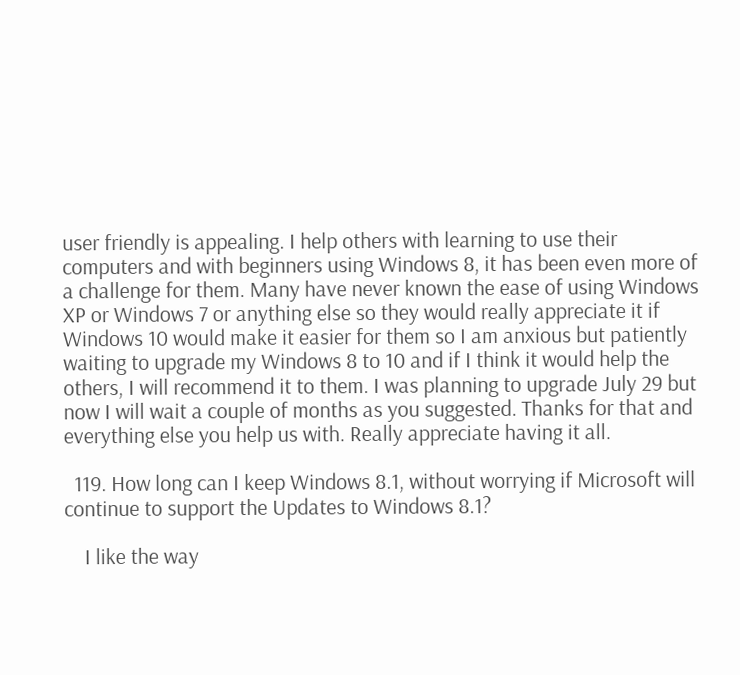user friendly is appealing. I help others with learning to use their computers and with beginners using Windows 8, it has been even more of a challenge for them. Many have never known the ease of using Windows XP or Windows 7 or anything else so they would really appreciate it if Windows 10 would make it easier for them so I am anxious but patiently waiting to upgrade my Windows 8 to 10 and if I think it would help the others, I will recommend it to them. I was planning to upgrade July 29 but now I will wait a couple of months as you suggested. Thanks for that and everything else you help us with. Really appreciate having it all.

  119. How long can I keep Windows 8.1, without worrying if Microsoft will continue to support the Updates to Windows 8.1?

    I like the way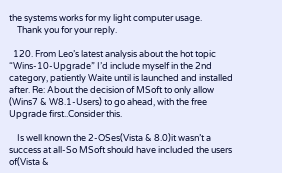the systems works for my light computer usage.
    Thank you for your reply.

  120. From Leo’s latest analysis about the hot topic “Wins-10-Upgrade” I’d include myself in the 2nd category, patiently Waite until is launched and installed after. Re: About the decision of MSoft to only allow (Wins7 & W8.1-Users) to go ahead, with the free Upgrade first..Consider this.

    Is well known the 2-OSes(Vista & 8.0)it wasn’t a success at all-So MSoft should have included the users of(Vista &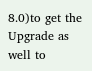8.0)to get the Upgrade as well to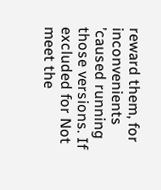reward them, for inconvenients ’caused running those versions. If excluded for Not meet the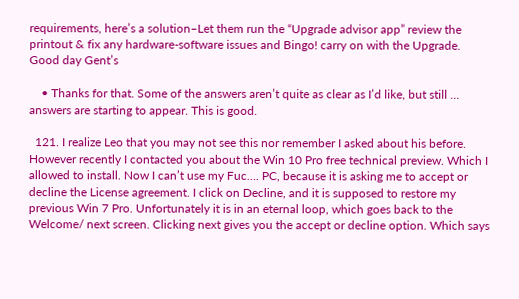requirements, here’s a solution–Let them run the “Upgrade advisor app” review the printout & fix any hardware-software issues and Bingo! carry on with the Upgrade. Good day Gent’s

    • Thanks for that. Some of the answers aren’t quite as clear as I’d like, but still … answers are starting to appear. This is good.

  121. I realize Leo that you may not see this nor remember I asked about his before. However recently I contacted you about the Win 10 Pro free technical preview. Which I allowed to install. Now I can’t use my Fuc…. PC, because it is asking me to accept or decline the License agreement. I click on Decline, and it is supposed to restore my previous Win 7 Pro. Unfortunately it is in an eternal loop, which goes back to the Welcome/ next screen. Clicking next gives you the accept or decline option. Which says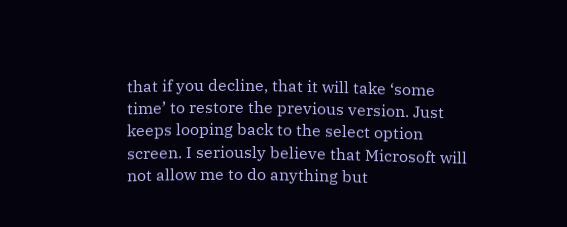that if you decline, that it will take ‘some time’ to restore the previous version. Just keeps looping back to the select option screen. I seriously believe that Microsoft will not allow me to do anything but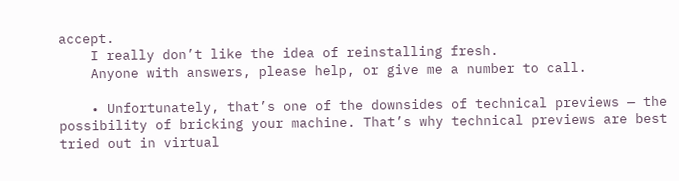accept.
    I really don’t like the idea of reinstalling fresh.
    Anyone with answers, please help, or give me a number to call.

    • Unfortunately, that’s one of the downsides of technical previews — the possibility of bricking your machine. That’s why technical previews are best tried out in virtual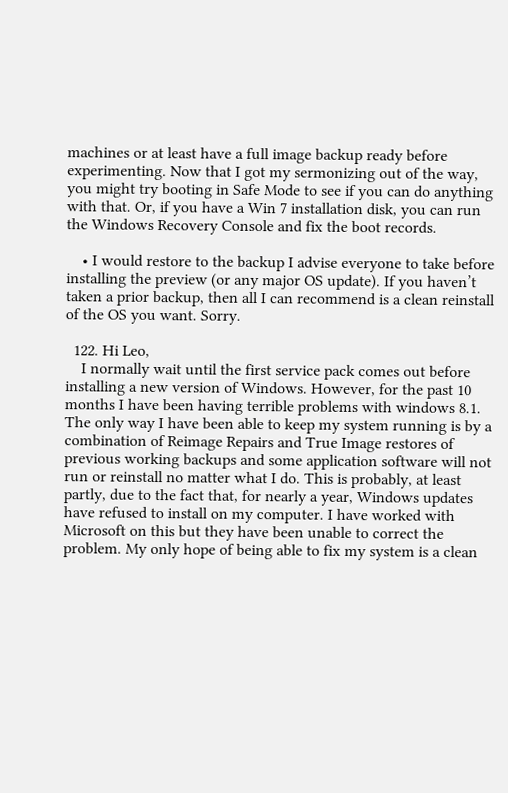machines or at least have a full image backup ready before experimenting. Now that I got my sermonizing out of the way, you might try booting in Safe Mode to see if you can do anything with that. Or, if you have a Win 7 installation disk, you can run the Windows Recovery Console and fix the boot records.

    • I would restore to the backup I advise everyone to take before installing the preview (or any major OS update). If you haven’t taken a prior backup, then all I can recommend is a clean reinstall of the OS you want. Sorry.

  122. Hi Leo,
    I normally wait until the first service pack comes out before installing a new version of Windows. However, for the past 10 months I have been having terrible problems with windows 8.1. The only way I have been able to keep my system running is by a combination of Reimage Repairs and True Image restores of previous working backups and some application software will not run or reinstall no matter what I do. This is probably, at least partly, due to the fact that, for nearly a year, Windows updates have refused to install on my computer. I have worked with Microsoft on this but they have been unable to correct the problem. My only hope of being able to fix my system is a clean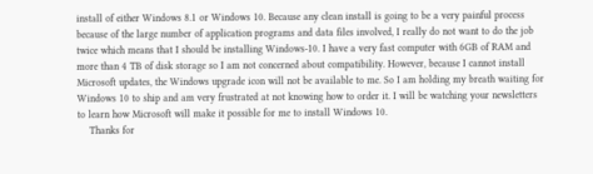install of either Windows 8.1 or Windows 10. Because any clean install is going to be a very painful process because of the large number of application programs and data files involved, I really do not want to do the job twice which means that I should be installing Windows-10. I have a very fast computer with 6GB of RAM and more than 4 TB of disk storage so I am not concerned about compatibility. However, because I cannot install Microsoft updates, the Windows upgrade icon will not be available to me. So I am holding my breath waiting for Windows 10 to ship and am very frustrated at not knowing how to order it. I will be watching your newsletters to learn how Microsoft will make it possible for me to install Windows 10.
    Thanks for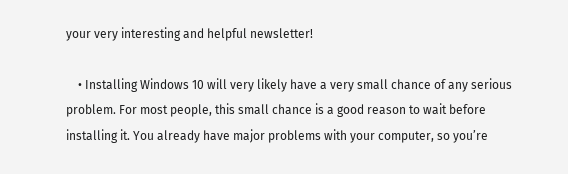your very interesting and helpful newsletter!

    • Installing Windows 10 will very likely have a very small chance of any serious problem. For most people, this small chance is a good reason to wait before installing it. You already have major problems with your computer, so you’re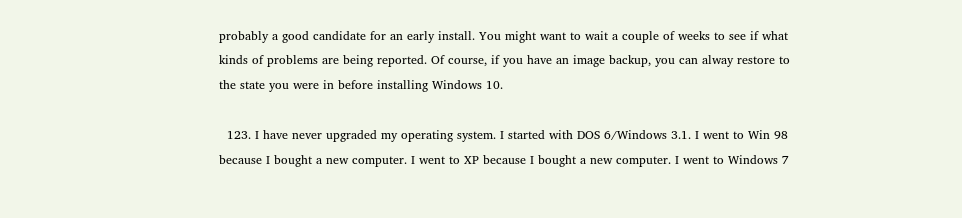probably a good candidate for an early install. You might want to wait a couple of weeks to see if what kinds of problems are being reported. Of course, if you have an image backup, you can alway restore to the state you were in before installing Windows 10.

  123. I have never upgraded my operating system. I started with DOS 6/Windows 3.1. I went to Win 98 because I bought a new computer. I went to XP because I bought a new computer. I went to Windows 7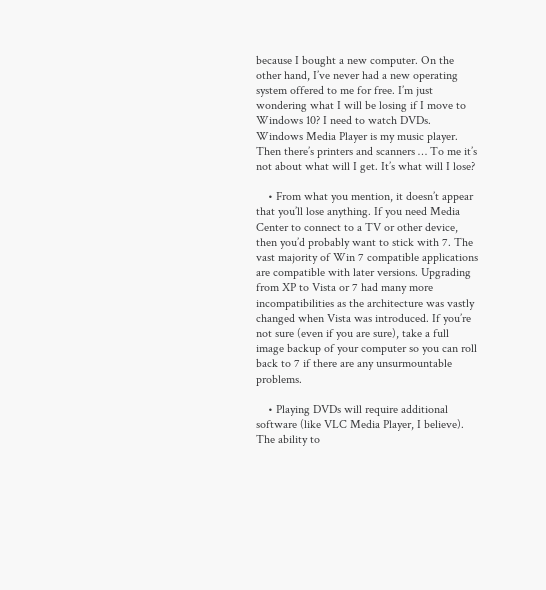because I bought a new computer. On the other hand, I’ve never had a new operating system offered to me for free. I’m just wondering what I will be losing if I move to Windows 10? I need to watch DVDs. Windows Media Player is my music player. Then there’s printers and scanners … To me it’s not about what will I get. It’s what will I lose?

    • From what you mention, it doesn’t appear that you’ll lose anything. If you need Media Center to connect to a TV or other device, then you’d probably want to stick with 7. The vast majority of Win 7 compatible applications are compatible with later versions. Upgrading from XP to Vista or 7 had many more incompatibilities as the architecture was vastly changed when Vista was introduced. If you’re not sure (even if you are sure), take a full image backup of your computer so you can roll back to 7 if there are any unsurmountable problems.

    • Playing DVDs will require additional software (like VLC Media Player, I believe). The ability to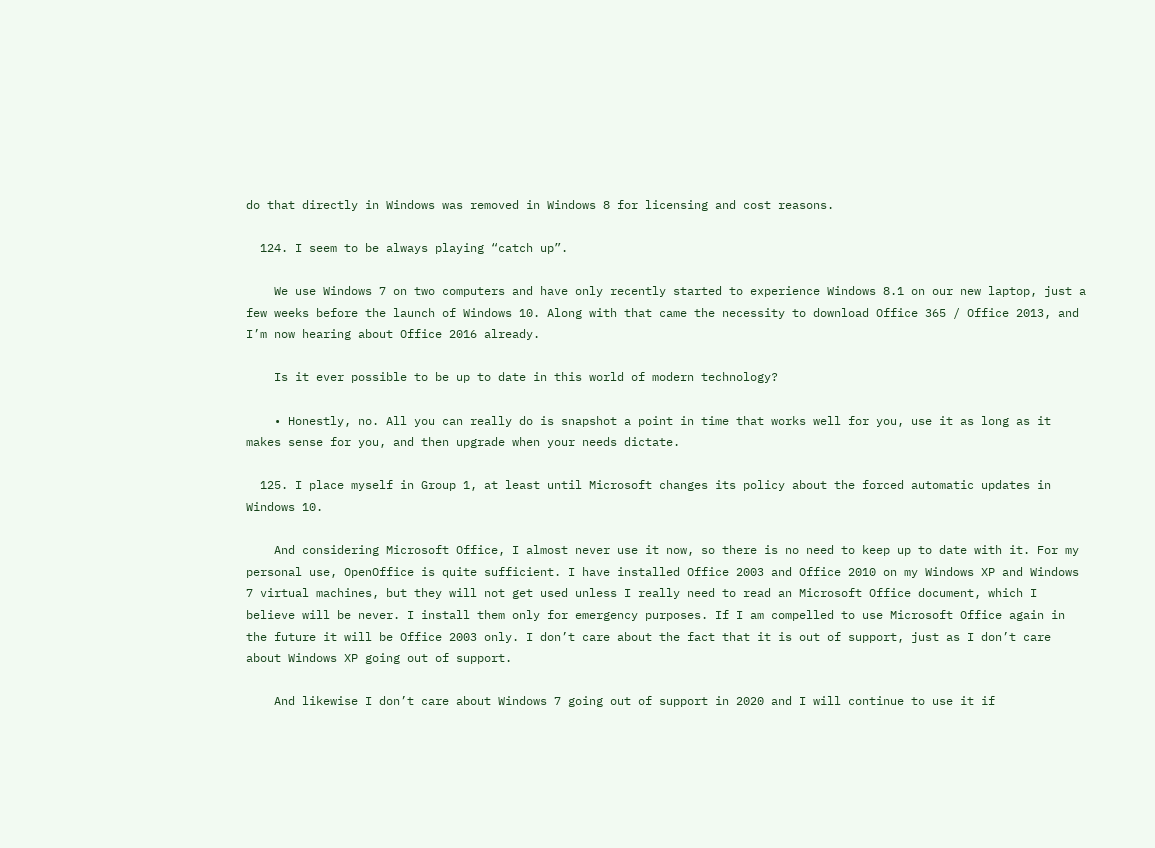do that directly in Windows was removed in Windows 8 for licensing and cost reasons.

  124. I seem to be always playing “catch up”.

    We use Windows 7 on two computers and have only recently started to experience Windows 8.1 on our new laptop, just a few weeks before the launch of Windows 10. Along with that came the necessity to download Office 365 / Office 2013, and I’m now hearing about Office 2016 already.

    Is it ever possible to be up to date in this world of modern technology?

    • Honestly, no. All you can really do is snapshot a point in time that works well for you, use it as long as it makes sense for you, and then upgrade when your needs dictate.

  125. I place myself in Group 1, at least until Microsoft changes its policy about the forced automatic updates in Windows 10.

    And considering Microsoft Office, I almost never use it now, so there is no need to keep up to date with it. For my personal use, OpenOffice is quite sufficient. I have installed Office 2003 and Office 2010 on my Windows XP and Windows 7 virtual machines, but they will not get used unless I really need to read an Microsoft Office document, which I believe will be never. I install them only for emergency purposes. If I am compelled to use Microsoft Office again in the future it will be Office 2003 only. I don’t care about the fact that it is out of support, just as I don’t care about Windows XP going out of support.

    And likewise I don’t care about Windows 7 going out of support in 2020 and I will continue to use it if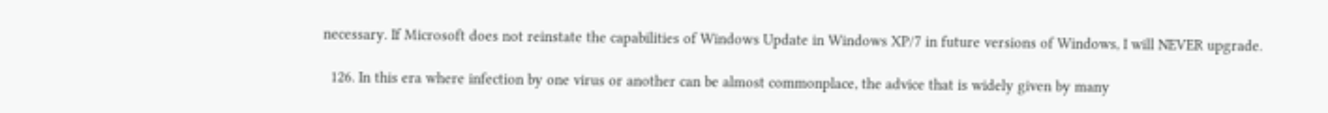necessary. If Microsoft does not reinstate the capabilities of Windows Update in Windows XP/7 in future versions of Windows, I will NEVER upgrade.

  126. In this era where infection by one virus or another can be almost commonplace, the advice that is widely given by many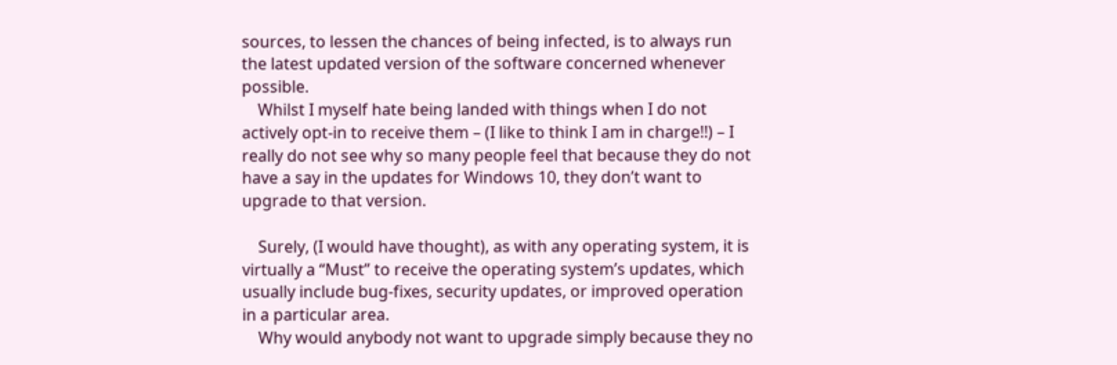sources, to lessen the chances of being infected, is to always run the latest updated version of the software concerned whenever possible.
    Whilst I myself hate being landed with things when I do not actively opt-in to receive them – (I like to think I am in charge!!) – I really do not see why so many people feel that because they do not have a say in the updates for Windows 10, they don’t want to upgrade to that version.

    Surely, (I would have thought), as with any operating system, it is virtually a “Must” to receive the operating system’s updates, which usually include bug-fixes, security updates, or improved operation in a particular area.
    Why would anybody not want to upgrade simply because they no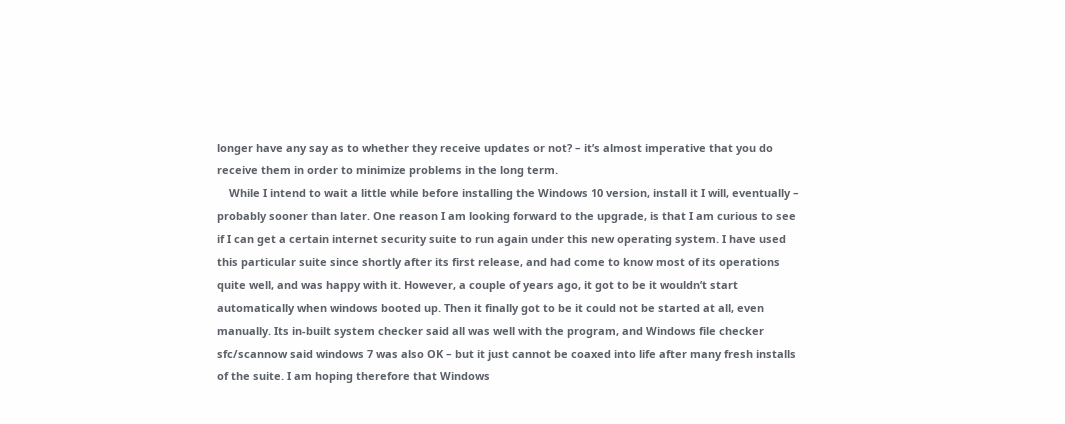longer have any say as to whether they receive updates or not? – it’s almost imperative that you do receive them in order to minimize problems in the long term.
    While I intend to wait a little while before installing the Windows 10 version, install it I will, eventually – probably sooner than later. One reason I am looking forward to the upgrade, is that I am curious to see if I can get a certain internet security suite to run again under this new operating system. I have used this particular suite since shortly after its first release, and had come to know most of its operations quite well, and was happy with it. However, a couple of years ago, it got to be it wouldn’t start automatically when windows booted up. Then it finally got to be it could not be started at all, even manually. Its in-built system checker said all was well with the program, and Windows file checker sfc/scannow said windows 7 was also OK – but it just cannot be coaxed into life after many fresh installs of the suite. I am hoping therefore that Windows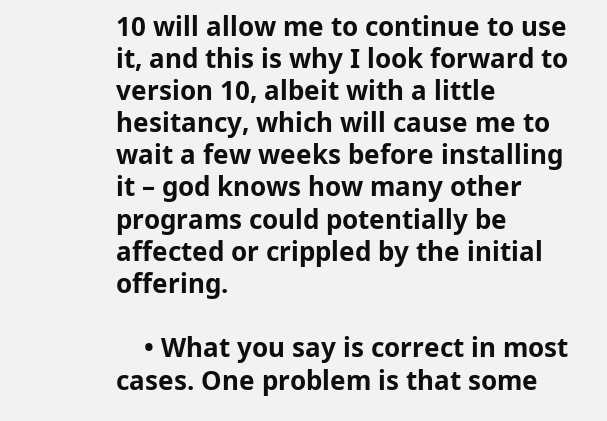10 will allow me to continue to use it, and this is why I look forward to version 10, albeit with a little hesitancy, which will cause me to wait a few weeks before installing it – god knows how many other programs could potentially be affected or crippled by the initial offering.

    • What you say is correct in most cases. One problem is that some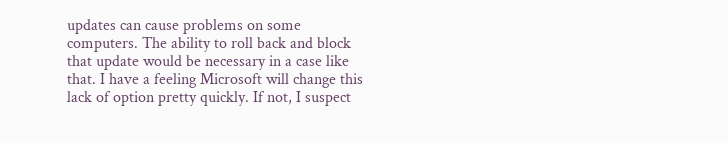updates can cause problems on some computers. The ability to roll back and block that update would be necessary in a case like that. I have a feeling Microsoft will change this lack of option pretty quickly. If not, I suspect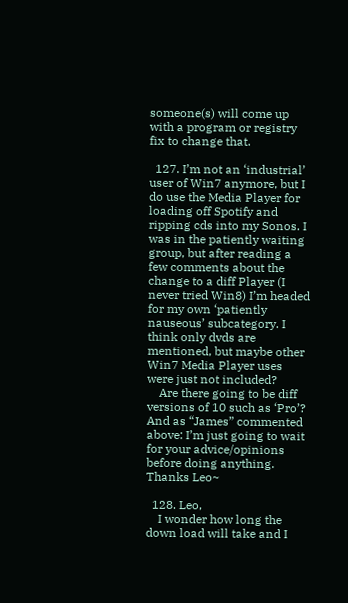someone(s) will come up with a program or registry fix to change that.

  127. I’m not an ‘industrial’ user of Win7 anymore, but I do use the Media Player for loading off Spotify and ripping cds into my Sonos. I was in the patiently waiting group, but after reading a few comments about the change to a diff Player (I never tried Win8) I’m headed for my own ‘patiently nauseous’ subcategory. I think only dvds are mentioned, but maybe other Win7 Media Player uses were just not included?
    Are there going to be diff versions of 10 such as ‘Pro’? And as “James” commented above: I’m just going to wait for your advice/opinions before doing anything. Thanks Leo~

  128. Leo,
    I wonder how long the down load will take and I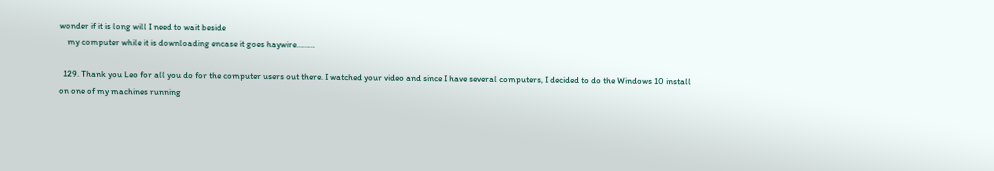wonder if it is long will I need to wait beside
    my computer while it is downloading encase it goes haywire………

  129. Thank you Leo for all you do for the computer users out there. I watched your video and since I have several computers, I decided to do the Windows 10 install on one of my machines running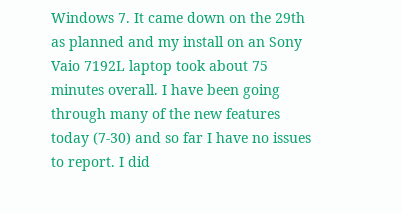Windows 7. It came down on the 29th as planned and my install on an Sony Vaio 7192L laptop took about 75 minutes overall. I have been going through many of the new features today (7-30) and so far I have no issues to report. I did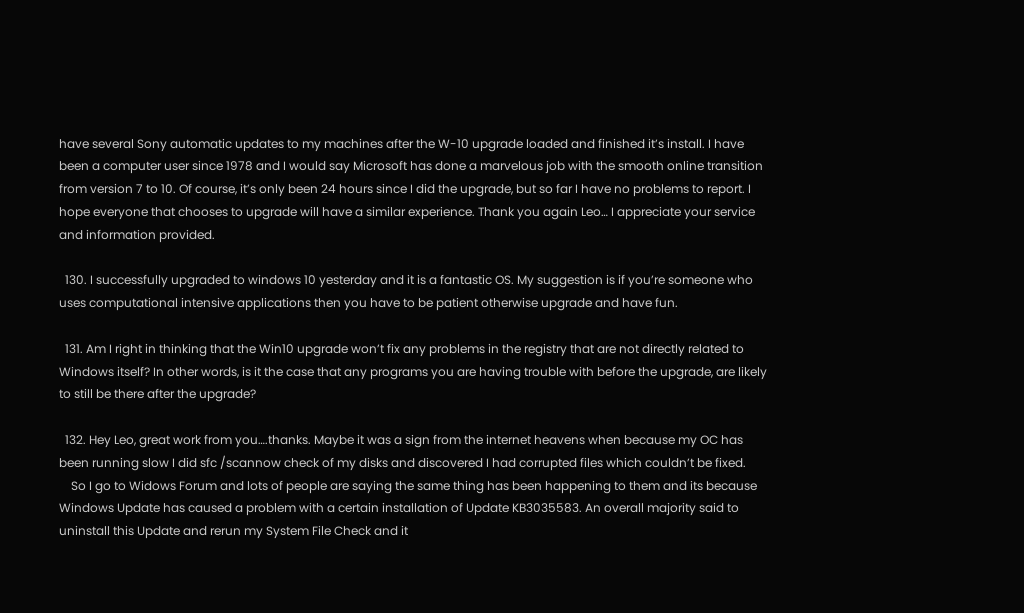have several Sony automatic updates to my machines after the W-10 upgrade loaded and finished it’s install. I have been a computer user since 1978 and I would say Microsoft has done a marvelous job with the smooth online transition from version 7 to 10. Of course, it’s only been 24 hours since I did the upgrade, but so far I have no problems to report. I hope everyone that chooses to upgrade will have a similar experience. Thank you again Leo… I appreciate your service and information provided.

  130. I successfully upgraded to windows 10 yesterday and it is a fantastic OS. My suggestion is if you’re someone who uses computational intensive applications then you have to be patient otherwise upgrade and have fun.

  131. Am I right in thinking that the Win10 upgrade won’t fix any problems in the registry that are not directly related to Windows itself? In other words, is it the case that any programs you are having trouble with before the upgrade, are likely to still be there after the upgrade?

  132. Hey Leo, great work from you….thanks. Maybe it was a sign from the internet heavens when because my OC has been running slow I did sfc /scannow check of my disks and discovered I had corrupted files which couldn’t be fixed.
    So I go to Widows Forum and lots of people are saying the same thing has been happening to them and its because Windows Update has caused a problem with a certain installation of Update KB3035583. An overall majority said to uninstall this Update and rerun my System File Check and it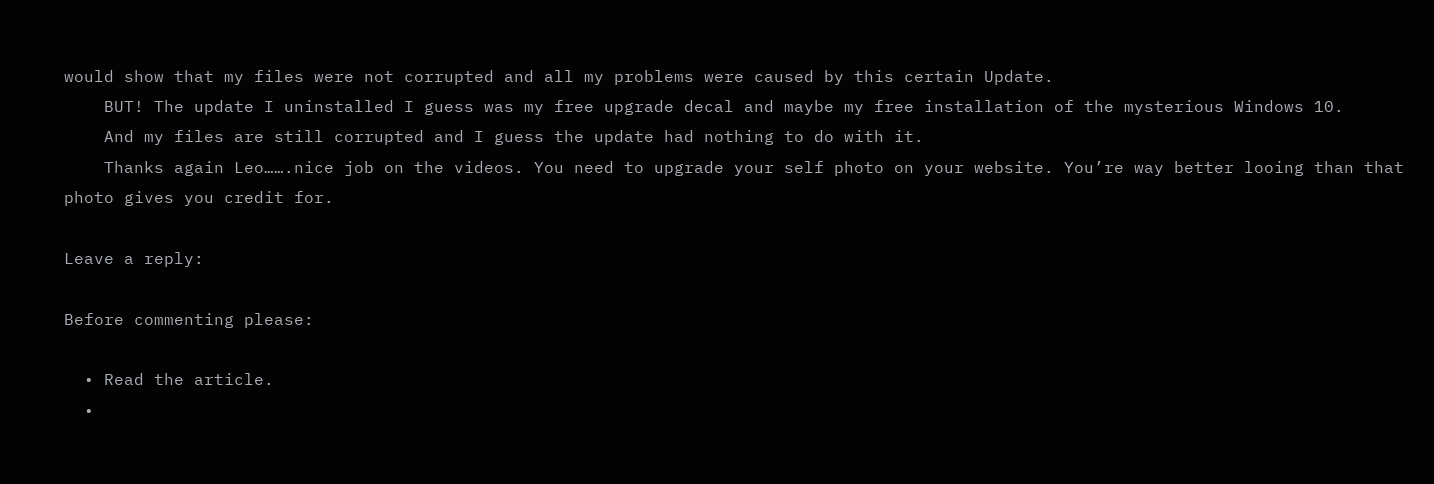would show that my files were not corrupted and all my problems were caused by this certain Update.
    BUT! The update I uninstalled I guess was my free upgrade decal and maybe my free installation of the mysterious Windows 10.
    And my files are still corrupted and I guess the update had nothing to do with it.
    Thanks again Leo…….nice job on the videos. You need to upgrade your self photo on your website. You’re way better looing than that photo gives you credit for.

Leave a reply:

Before commenting please:

  • Read the article.
  •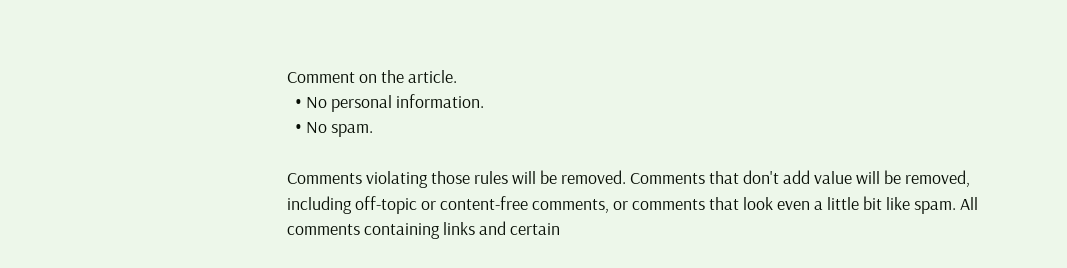Comment on the article.
  • No personal information.
  • No spam.

Comments violating those rules will be removed. Comments that don't add value will be removed, including off-topic or content-free comments, or comments that look even a little bit like spam. All comments containing links and certain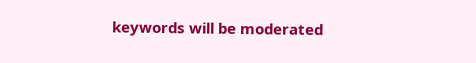keywords will be moderated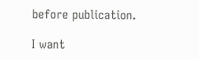before publication.

I want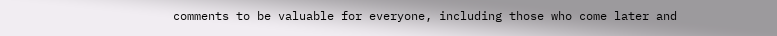comments to be valuable for everyone, including those who come later and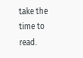take the time to read.